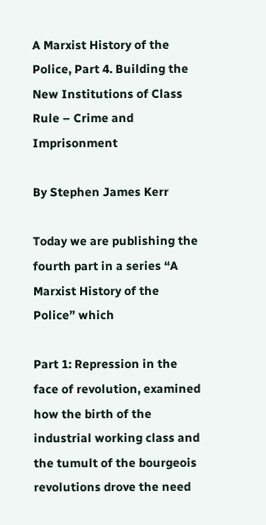A Marxist History of the Police, Part 4. Building the New Institutions of Class Rule – Crime and Imprisonment

By Stephen James Kerr

Today we are publishing the fourth part in a series “A Marxist History of the Police” which

Part 1: Repression in the face of revolution, examined how the birth of the industrial working class and the tumult of the bourgeois revolutions drove the need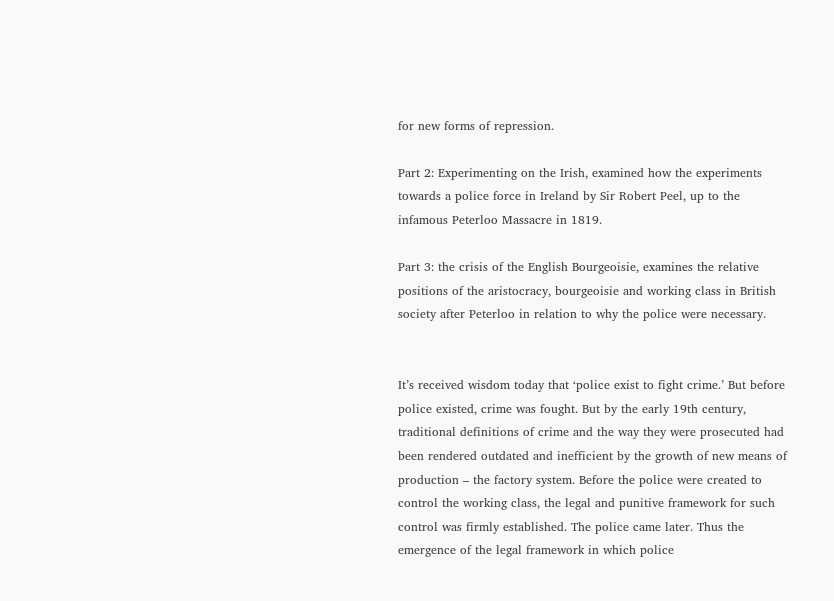for new forms of repression.

Part 2: Experimenting on the Irish, examined how the experiments towards a police force in Ireland by Sir Robert Peel, up to the infamous Peterloo Massacre in 1819.

Part 3: the crisis of the English Bourgeoisie, examines the relative positions of the aristocracy, bourgeoisie and working class in British society after Peterloo in relation to why the police were necessary.


It’s received wisdom today that ‘police exist to fight crime.’ But before police existed, crime was fought. But by the early 19th century, traditional definitions of crime and the way they were prosecuted had been rendered outdated and inefficient by the growth of new means of production – the factory system. Before the police were created to control the working class, the legal and punitive framework for such control was firmly established. The police came later. Thus the emergence of the legal framework in which police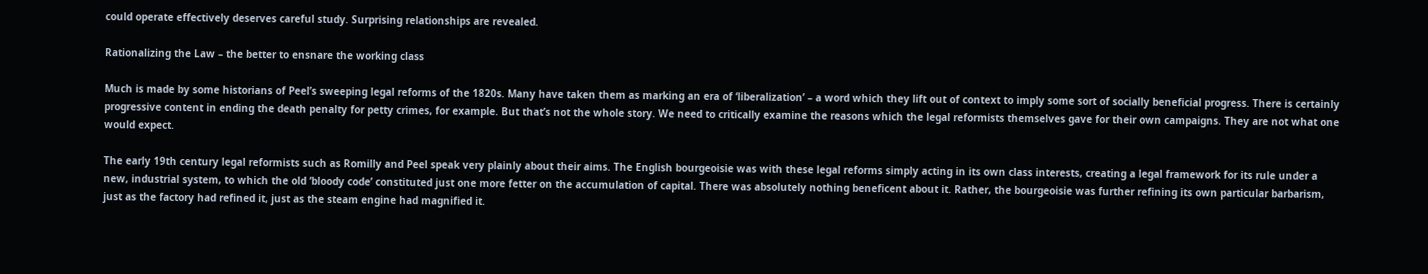could operate effectively deserves careful study. Surprising relationships are revealed.

Rationalizing the Law – the better to ensnare the working class

Much is made by some historians of Peel’s sweeping legal reforms of the 1820s. Many have taken them as marking an era of ‘liberalization’ – a word which they lift out of context to imply some sort of socially beneficial progress. There is certainly progressive content in ending the death penalty for petty crimes, for example. But that’s not the whole story. We need to critically examine the reasons which the legal reformists themselves gave for their own campaigns. They are not what one would expect.

The early 19th century legal reformists such as Romilly and Peel speak very plainly about their aims. The English bourgeoisie was with these legal reforms simply acting in its own class interests, creating a legal framework for its rule under a new, industrial system, to which the old ‘bloody code’ constituted just one more fetter on the accumulation of capital. There was absolutely nothing beneficent about it. Rather, the bourgeoisie was further refining its own particular barbarism, just as the factory had refined it, just as the steam engine had magnified it.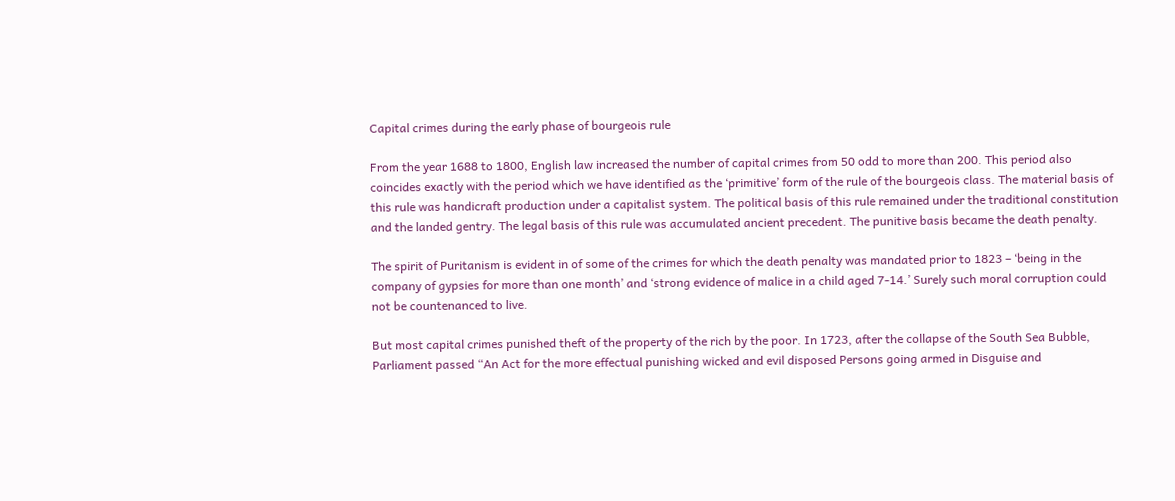Capital crimes during the early phase of bourgeois rule

From the year 1688 to 1800, English law increased the number of capital crimes from 50 odd to more than 200. This period also coincides exactly with the period which we have identified as the ‘primitive’ form of the rule of the bourgeois class. The material basis of this rule was handicraft production under a capitalist system. The political basis of this rule remained under the traditional constitution and the landed gentry. The legal basis of this rule was accumulated ancient precedent. The punitive basis became the death penalty.

The spirit of Puritanism is evident in of some of the crimes for which the death penalty was mandated prior to 1823 – ‘being in the company of gypsies for more than one month’ and ‘strong evidence of malice in a child aged 7-14.’ Surely such moral corruption could not be countenanced to live.

But most capital crimes punished theft of the property of the rich by the poor. In 1723, after the collapse of the South Sea Bubble, Parliament passed “An Act for the more effectual punishing wicked and evil disposed Persons going armed in Disguise and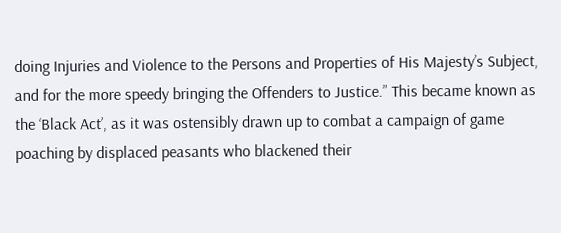doing Injuries and Violence to the Persons and Properties of His Majesty’s Subject, and for the more speedy bringing the Offenders to Justice.” This became known as the ‘Black Act’, as it was ostensibly drawn up to combat a campaign of game poaching by displaced peasants who blackened their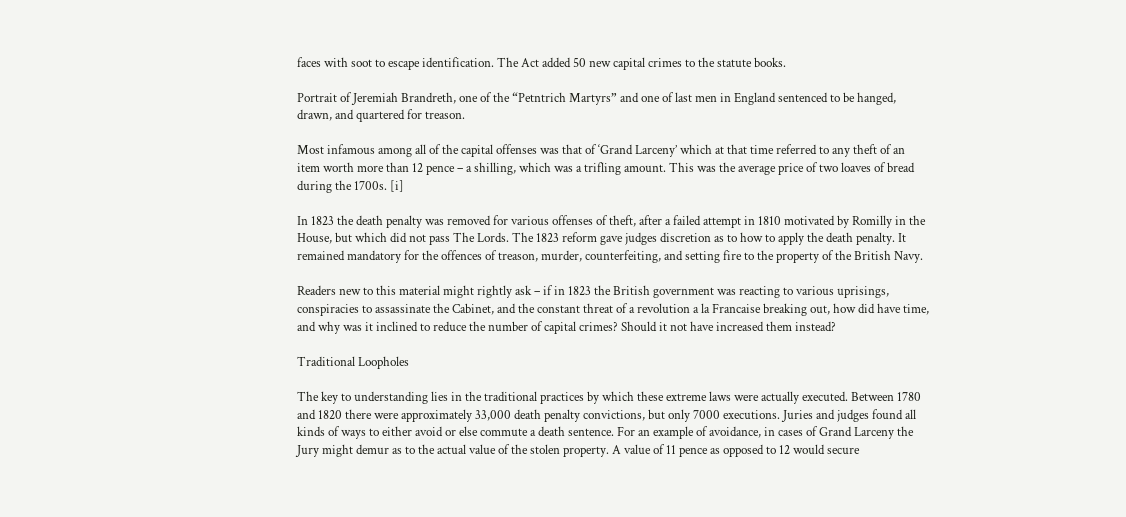faces with soot to escape identification. The Act added 50 new capital crimes to the statute books.

Portrait of Jeremiah Brandreth, one of the “Petntrich Martyrs” and one of last men in England sentenced to be hanged, drawn, and quartered for treason.

Most infamous among all of the capital offenses was that of ‘Grand Larceny’ which at that time referred to any theft of an item worth more than 12 pence – a shilling, which was a trifling amount. This was the average price of two loaves of bread during the 1700s. [i]

In 1823 the death penalty was removed for various offenses of theft, after a failed attempt in 1810 motivated by Romilly in the House, but which did not pass The Lords. The 1823 reform gave judges discretion as to how to apply the death penalty. It remained mandatory for the offences of treason, murder, counterfeiting, and setting fire to the property of the British Navy.

Readers new to this material might rightly ask – if in 1823 the British government was reacting to various uprisings, conspiracies to assassinate the Cabinet, and the constant threat of a revolution a la Francaise breaking out, how did have time, and why was it inclined to reduce the number of capital crimes? Should it not have increased them instead?

Traditional Loopholes

The key to understanding lies in the traditional practices by which these extreme laws were actually executed. Between 1780 and 1820 there were approximately 33,000 death penalty convictions, but only 7000 executions. Juries and judges found all kinds of ways to either avoid or else commute a death sentence. For an example of avoidance, in cases of Grand Larceny the Jury might demur as to the actual value of the stolen property. A value of 11 pence as opposed to 12 would secure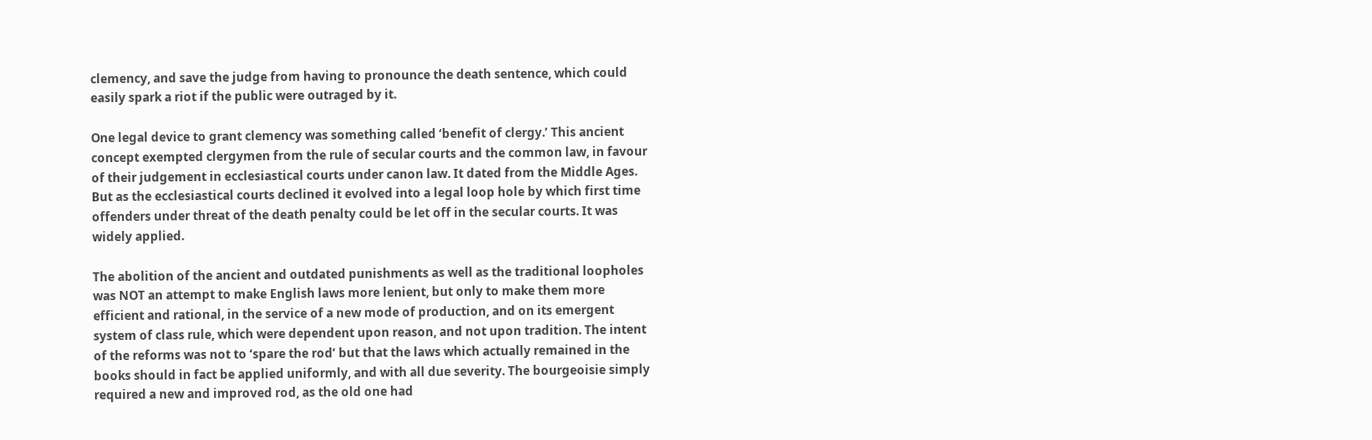clemency, and save the judge from having to pronounce the death sentence, which could easily spark a riot if the public were outraged by it.

One legal device to grant clemency was something called ‘benefit of clergy.’ This ancient concept exempted clergymen from the rule of secular courts and the common law, in favour of their judgement in ecclesiastical courts under canon law. It dated from the Middle Ages. But as the ecclesiastical courts declined it evolved into a legal loop hole by which first time offenders under threat of the death penalty could be let off in the secular courts. It was widely applied.

The abolition of the ancient and outdated punishments as well as the traditional loopholes was NOT an attempt to make English laws more lenient, but only to make them more efficient and rational, in the service of a new mode of production, and on its emergent system of class rule, which were dependent upon reason, and not upon tradition. The intent of the reforms was not to ‘spare the rod’ but that the laws which actually remained in the books should in fact be applied uniformly, and with all due severity. The bourgeoisie simply required a new and improved rod, as the old one had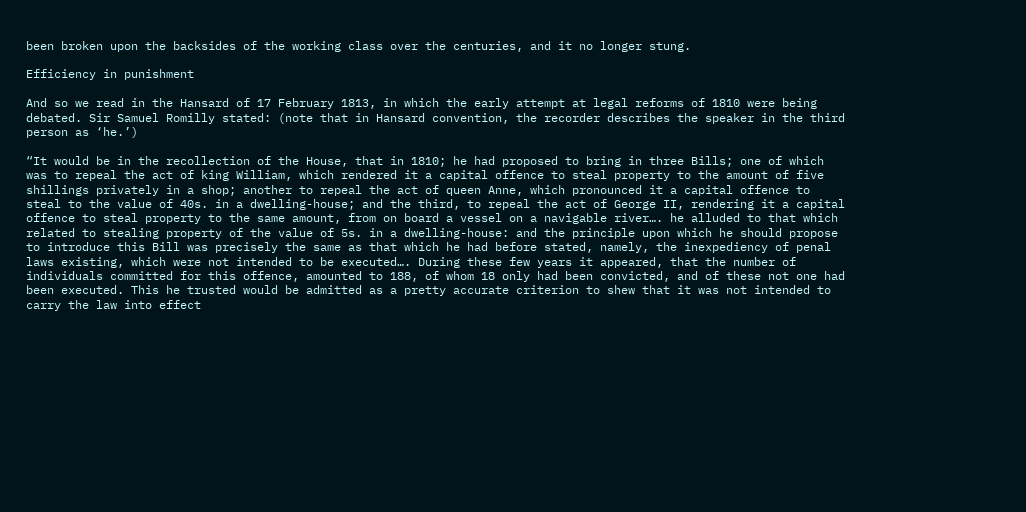been broken upon the backsides of the working class over the centuries, and it no longer stung.

Efficiency in punishment

And so we read in the Hansard of 17 February 1813, in which the early attempt at legal reforms of 1810 were being debated. Sir Samuel Romilly stated: (note that in Hansard convention, the recorder describes the speaker in the third person as ‘he.’)

“It would be in the recollection of the House, that in 1810; he had proposed to bring in three Bills; one of which was to repeal the act of king William, which rendered it a capital offence to steal property to the amount of five shillings privately in a shop; another to repeal the act of queen Anne, which pronounced it a capital offence to steal to the value of 40s. in a dwelling-house; and the third, to repeal the act of George II, rendering it a capital offence to steal property to the same amount, from on board a vessel on a navigable river…. he alluded to that which related to stealing property of the value of 5s. in a dwelling-house: and the principle upon which he should propose to introduce this Bill was precisely the same as that which he had before stated, namely, the inexpediency of penal laws existing, which were not intended to be executed…. During these few years it appeared, that the number of individuals committed for this offence, amounted to 188, of whom 18 only had been convicted, and of these not one had been executed. This he trusted would be admitted as a pretty accurate criterion to shew that it was not intended to carry the law into effect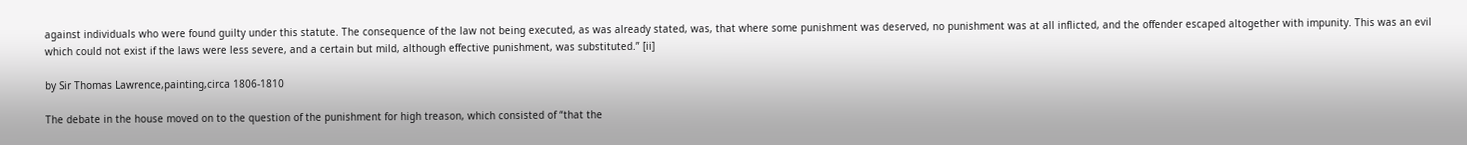against individuals who were found guilty under this statute. The consequence of the law not being executed, as was already stated, was, that where some punishment was deserved, no punishment was at all inflicted, and the offender escaped altogether with impunity. This was an evil which could not exist if the laws were less severe, and a certain but mild, although effective punishment, was substituted.” [ii]

by Sir Thomas Lawrence,painting,circa 1806-1810

The debate in the house moved on to the question of the punishment for high treason, which consisted of “that the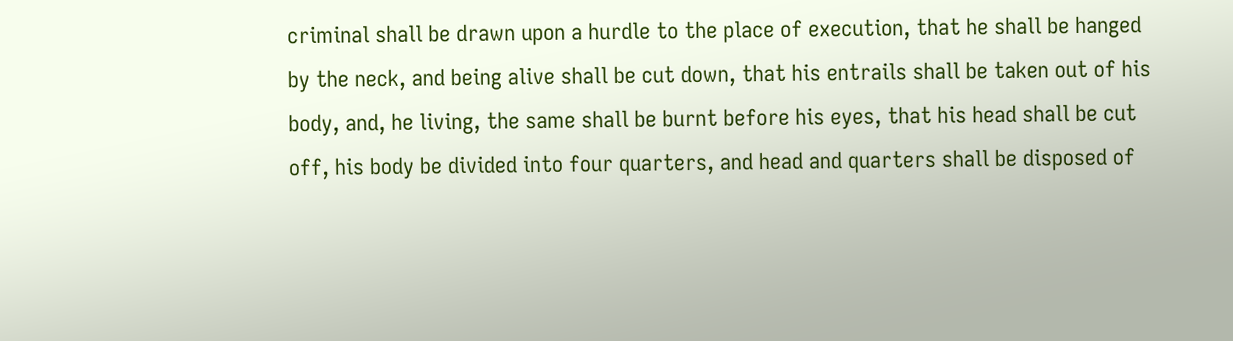criminal shall be drawn upon a hurdle to the place of execution, that he shall be hanged by the neck, and being alive shall be cut down, that his entrails shall be taken out of his body, and, he living, the same shall be burnt before his eyes, that his head shall be cut off, his body be divided into four quarters, and head and quarters shall be disposed of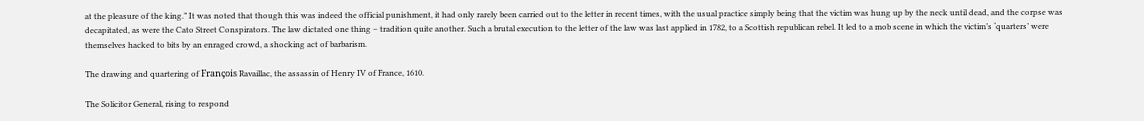at the pleasure of the king.” It was noted that though this was indeed the official punishment, it had only rarely been carried out to the letter in recent times, with the usual practice simply being that the victim was hung up by the neck until dead, and the corpse was decapitated, as were the Cato Street Conspirators. The law dictated one thing – tradition quite another. Such a brutal execution to the letter of the law was last applied in 1782, to a Scottish republican rebel. It led to a mob scene in which the victim’s ‘quarters’ were themselves hacked to bits by an enraged crowd, a shocking act of barbarism.

The drawing and quartering of François Ravaillac, the assassin of Henry IV of France, 1610.

The Solicitor General, rising to respond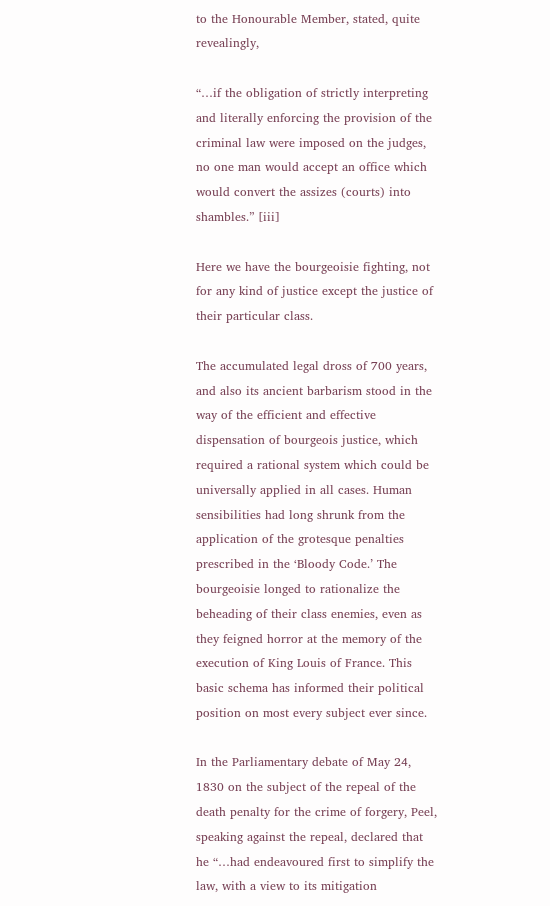to the Honourable Member, stated, quite revealingly,

“…if the obligation of strictly interpreting and literally enforcing the provision of the criminal law were imposed on the judges, no one man would accept an office which would convert the assizes (courts) into shambles.” [iii]

Here we have the bourgeoisie fighting, not for any kind of justice except the justice of their particular class.

The accumulated legal dross of 700 years, and also its ancient barbarism stood in the way of the efficient and effective dispensation of bourgeois justice, which required a rational system which could be universally applied in all cases. Human sensibilities had long shrunk from the application of the grotesque penalties prescribed in the ‘Bloody Code.’ The bourgeoisie longed to rationalize the beheading of their class enemies, even as they feigned horror at the memory of the execution of King Louis of France. This basic schema has informed their political position on most every subject ever since.

In the Parliamentary debate of May 24, 1830 on the subject of the repeal of the death penalty for the crime of forgery, Peel, speaking against the repeal, declared that he “…had endeavoured first to simplify the law, with a view to its mitigation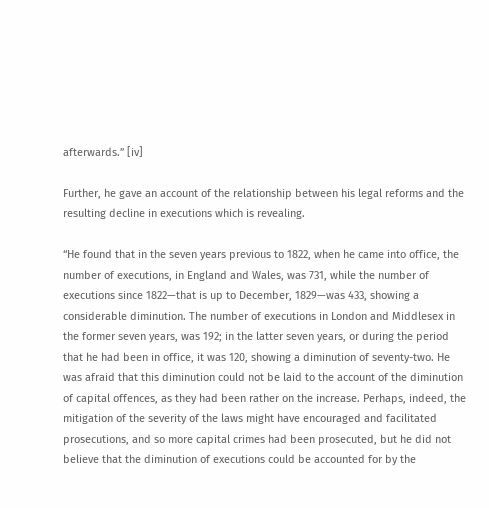afterwards.” [iv]

Further, he gave an account of the relationship between his legal reforms and the resulting decline in executions which is revealing.

“He found that in the seven years previous to 1822, when he came into office, the number of executions, in England and Wales, was 731, while the number of executions since 1822—that is up to December, 1829—was 433, showing a considerable diminution. The number of executions in London and Middlesex in the former seven years, was 192; in the latter seven years, or during the period that he had been in office, it was 120, showing a diminution of seventy-two. He was afraid that this diminution could not be laid to the account of the diminution of capital offences, as they had been rather on the increase. Perhaps, indeed, the mitigation of the severity of the laws might have encouraged and facilitated prosecutions, and so more capital crimes had been prosecuted, but he did not believe that the diminution of executions could be accounted for by the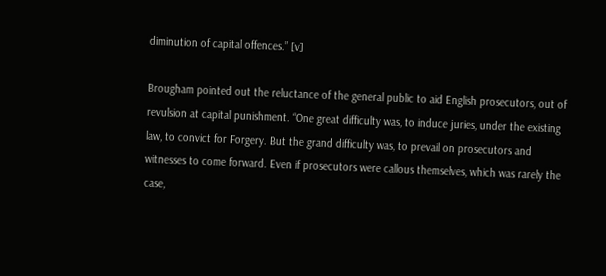diminution of capital offences.” [v]

Brougham pointed out the reluctance of the general public to aid English prosecutors, out of revulsion at capital punishment. “One great difficulty was, to induce juries, under the existing law, to convict for Forgery. But the grand difficulty was, to prevail on prosecutors and witnesses to come forward. Even if prosecutors were callous themselves, which was rarely the case,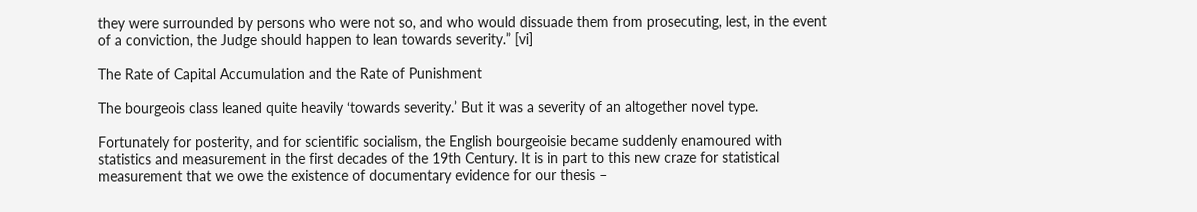they were surrounded by persons who were not so, and who would dissuade them from prosecuting, lest, in the event of a conviction, the Judge should happen to lean towards severity.” [vi]

The Rate of Capital Accumulation and the Rate of Punishment

The bourgeois class leaned quite heavily ‘towards severity.’ But it was a severity of an altogether novel type.

Fortunately for posterity, and for scientific socialism, the English bourgeoisie became suddenly enamoured with statistics and measurement in the first decades of the 19th Century. It is in part to this new craze for statistical measurement that we owe the existence of documentary evidence for our thesis –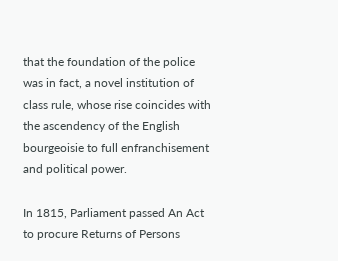that the foundation of the police was in fact, a novel institution of class rule, whose rise coincides with the ascendency of the English bourgeoisie to full enfranchisement and political power.

In 1815, Parliament passed An Act to procure Returns of Persons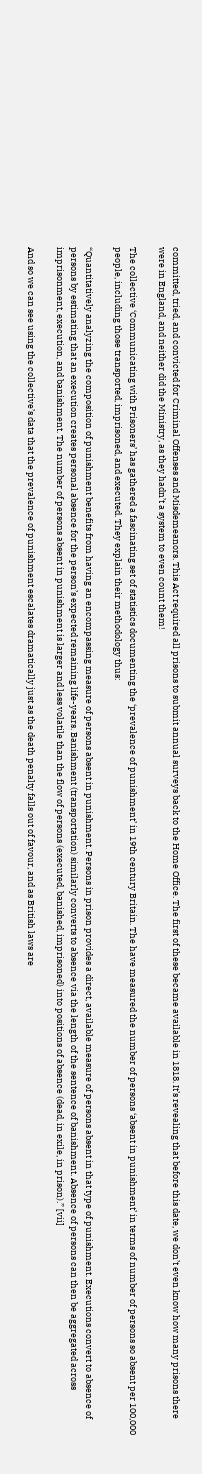committed, tried, and convicted for Criminal Offenses and Misdemeanors. This Act required all prisons to submit annual surveys back to the Home Office. The first of these became available in 1818. It’s revealing that before this date, we don’t even know how many prisons there were in England, and neither did the Ministry, as they hadn’t a system to even count them!

The collective ‘Communicating with Prisoners’ has gathered a fascinating set of statistics documenting the ‘prevalence of punishment’ in 19th century Britain. The have measured the number of persons ‘absent in punishment’ in terms of number of persons so absent per 100,000 people, including those transported, imprisoned, and executed. They explain their methodology thus:

“Quantitatively analyzing the composition of punishment benefits from having an encompassing measure of persons absent in punishment. Persons in prison provides a direct, available measure of persons absent in that type of punishment. Executions convert to absence of persons by estimating that an execution creates personal absence for the person’s expected remaining life-years. Banishment (transportation) similarly converts to absence via the length of the sentence of banishment. Absence of persons can then be aggregated across imprisonment, execution, and banishment. The number of persons absent in punishment is larger and less volatile than the flow of persons (executed, banished, imprisoned) into positions of absence (dead, in exile, in prison).” [vii]

And so we can see using the collective’s data that the prevalence of punishment escalates dramatically just as the death penalty falls out of favour, and as British laws are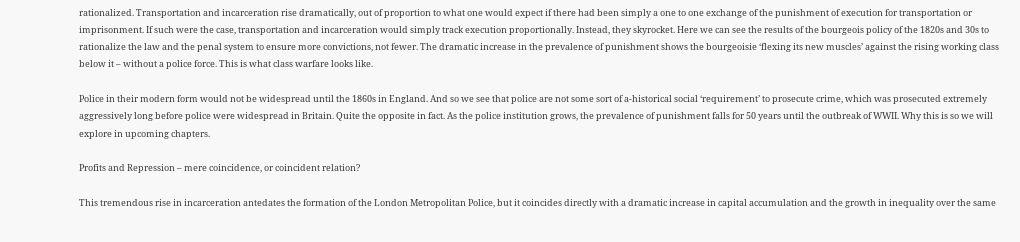rationalized. Transportation and incarceration rise dramatically, out of proportion to what one would expect if there had been simply a one to one exchange of the punishment of execution for transportation or imprisonment. If such were the case, transportation and incarceration would simply track execution proportionally. Instead, they skyrocket. Here we can see the results of the bourgeois policy of the 1820s and 30s to rationalize the law and the penal system to ensure more convictions, not fewer. The dramatic increase in the prevalence of punishment shows the bourgeoisie ‘flexing its new muscles’ against the rising working class below it – without a police force. This is what class warfare looks like.

Police in their modern form would not be widespread until the 1860s in England. And so we see that police are not some sort of a-historical social ‘requirement’ to prosecute crime, which was prosecuted extremely aggressively long before police were widespread in Britain. Quite the opposite in fact. As the police institution grows, the prevalence of punishment falls for 50 years until the outbreak of WWII. Why this is so we will explore in upcoming chapters.

Profits and Repression – mere coincidence, or coincident relation?

This tremendous rise in incarceration antedates the formation of the London Metropolitan Police, but it coincides directly with a dramatic increase in capital accumulation and the growth in inequality over the same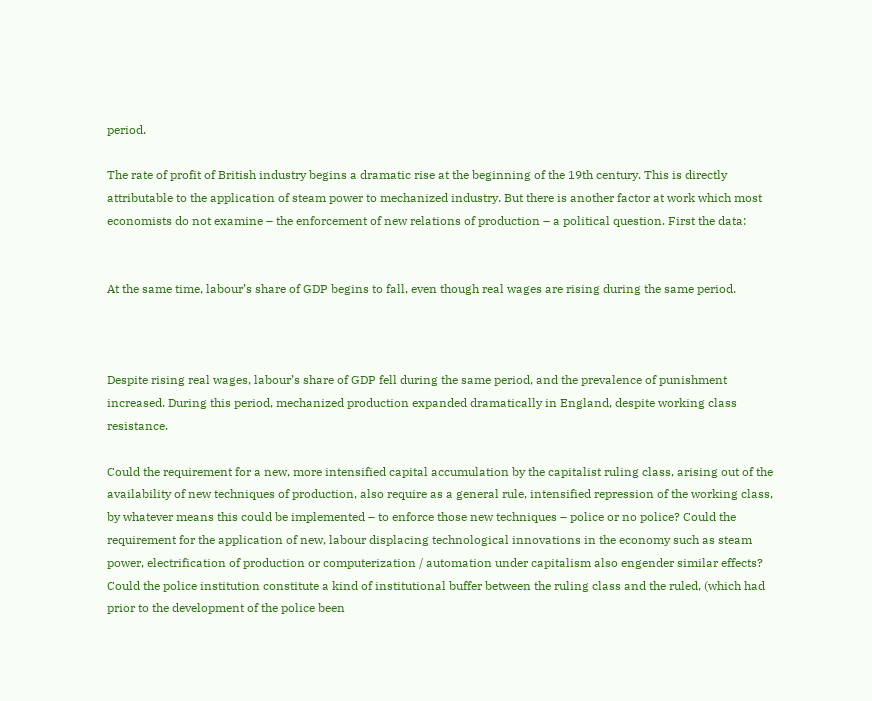period.

The rate of profit of British industry begins a dramatic rise at the beginning of the 19th century. This is directly attributable to the application of steam power to mechanized industry. But there is another factor at work which most economists do not examine – the enforcement of new relations of production – a political question. First the data:


At the same time, labour’s share of GDP begins to fall, even though real wages are rising during the same period.



Despite rising real wages, labour’s share of GDP fell during the same period, and the prevalence of punishment increased. During this period, mechanized production expanded dramatically in England, despite working class resistance.

Could the requirement for a new, more intensified capital accumulation by the capitalist ruling class, arising out of the availability of new techniques of production, also require as a general rule, intensified repression of the working class, by whatever means this could be implemented – to enforce those new techniques – police or no police? Could the requirement for the application of new, labour displacing technological innovations in the economy such as steam power, electrification of production or computerization / automation under capitalism also engender similar effects? Could the police institution constitute a kind of institutional buffer between the ruling class and the ruled, (which had prior to the development of the police been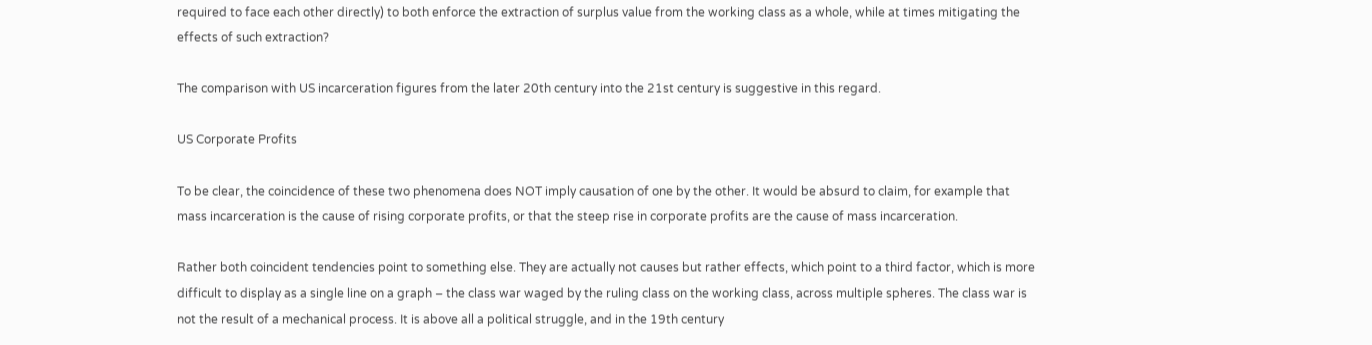required to face each other directly) to both enforce the extraction of surplus value from the working class as a whole, while at times mitigating the effects of such extraction?

The comparison with US incarceration figures from the later 20th century into the 21st century is suggestive in this regard.

US Corporate Profits

To be clear, the coincidence of these two phenomena does NOT imply causation of one by the other. It would be absurd to claim, for example that mass incarceration is the cause of rising corporate profits, or that the steep rise in corporate profits are the cause of mass incarceration.

Rather both coincident tendencies point to something else. They are actually not causes but rather effects, which point to a third factor, which is more difficult to display as a single line on a graph – the class war waged by the ruling class on the working class, across multiple spheres. The class war is not the result of a mechanical process. It is above all a political struggle, and in the 19th century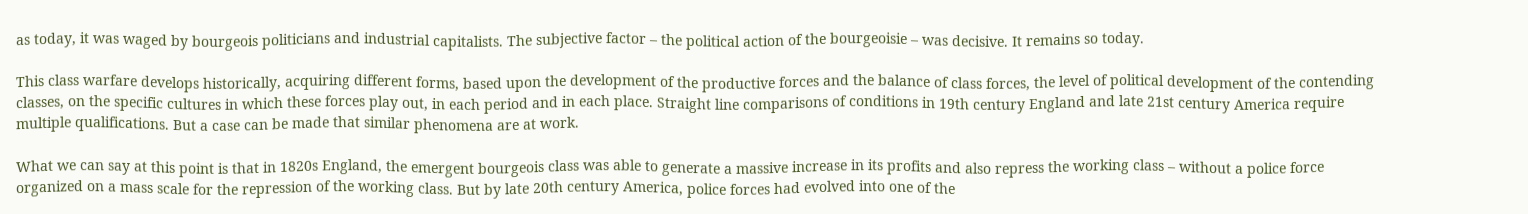as today, it was waged by bourgeois politicians and industrial capitalists. The subjective factor – the political action of the bourgeoisie – was decisive. It remains so today.

This class warfare develops historically, acquiring different forms, based upon the development of the productive forces and the balance of class forces, the level of political development of the contending classes, on the specific cultures in which these forces play out, in each period and in each place. Straight line comparisons of conditions in 19th century England and late 21st century America require multiple qualifications. But a case can be made that similar phenomena are at work.

What we can say at this point is that in 1820s England, the emergent bourgeois class was able to generate a massive increase in its profits and also repress the working class – without a police force organized on a mass scale for the repression of the working class. But by late 20th century America, police forces had evolved into one of the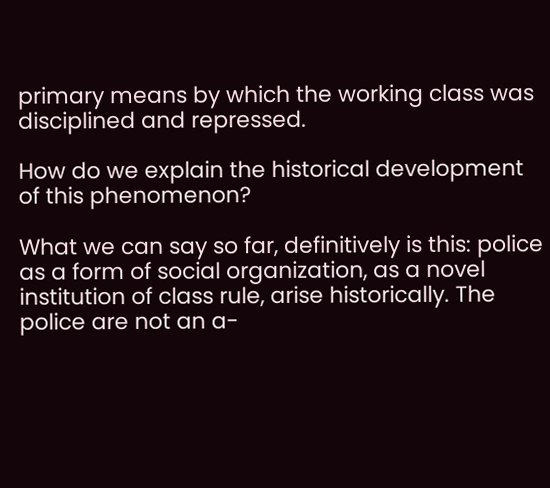primary means by which the working class was disciplined and repressed.

How do we explain the historical development of this phenomenon?

What we can say so far, definitively is this: police as a form of social organization, as a novel institution of class rule, arise historically. The police are not an a-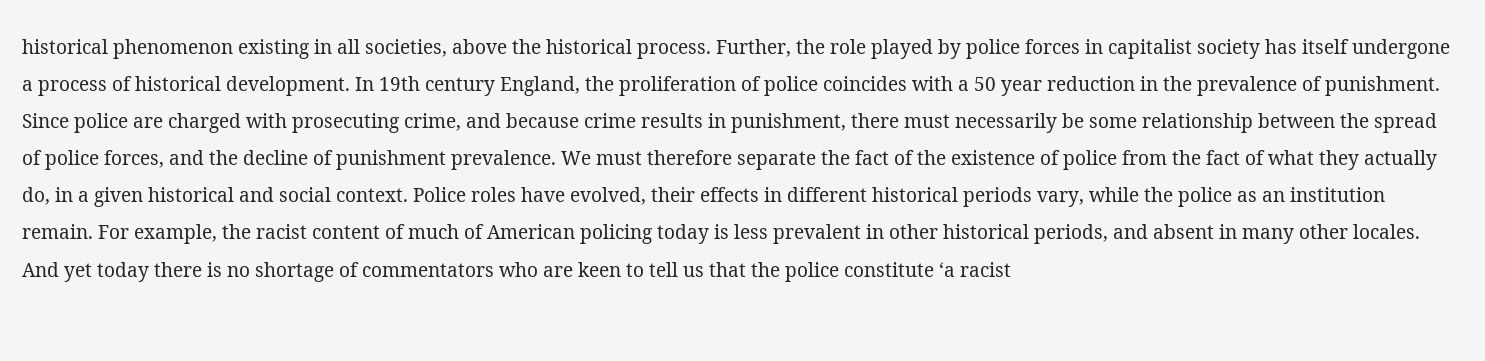historical phenomenon existing in all societies, above the historical process. Further, the role played by police forces in capitalist society has itself undergone a process of historical development. In 19th century England, the proliferation of police coincides with a 50 year reduction in the prevalence of punishment. Since police are charged with prosecuting crime, and because crime results in punishment, there must necessarily be some relationship between the spread of police forces, and the decline of punishment prevalence. We must therefore separate the fact of the existence of police from the fact of what they actually do, in a given historical and social context. Police roles have evolved, their effects in different historical periods vary, while the police as an institution remain. For example, the racist content of much of American policing today is less prevalent in other historical periods, and absent in many other locales. And yet today there is no shortage of commentators who are keen to tell us that the police constitute ‘a racist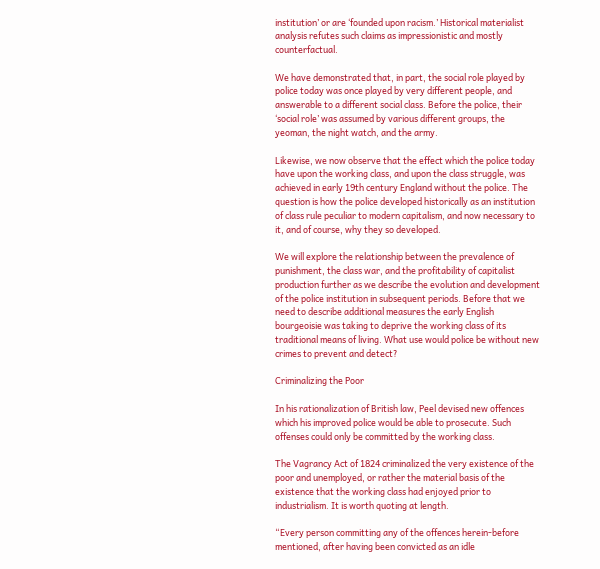institution’ or are ‘founded upon racism.’ Historical materialist analysis refutes such claims as impressionistic and mostly counterfactual.

We have demonstrated that, in part, the social role played by police today was once played by very different people, and answerable to a different social class. Before the police, their ‘social role’ was assumed by various different groups, the yeoman, the night watch, and the army.

Likewise, we now observe that the effect which the police today have upon the working class, and upon the class struggle, was achieved in early 19th century England without the police. The question is how the police developed historically as an institution of class rule peculiar to modern capitalism, and now necessary to it, and of course, why they so developed.

We will explore the relationship between the prevalence of punishment, the class war, and the profitability of capitalist production further as we describe the evolution and development of the police institution in subsequent periods. Before that we need to describe additional measures the early English bourgeoisie was taking to deprive the working class of its traditional means of living. What use would police be without new crimes to prevent and detect?

Criminalizing the Poor

In his rationalization of British law, Peel devised new offences which his improved police would be able to prosecute. Such offenses could only be committed by the working class.

The Vagrancy Act of 1824 criminalized the very existence of the poor and unemployed, or rather the material basis of the existence that the working class had enjoyed prior to industrialism. It is worth quoting at length.

“Every person committing any of the offences herein-before mentioned, after having been convicted as an idle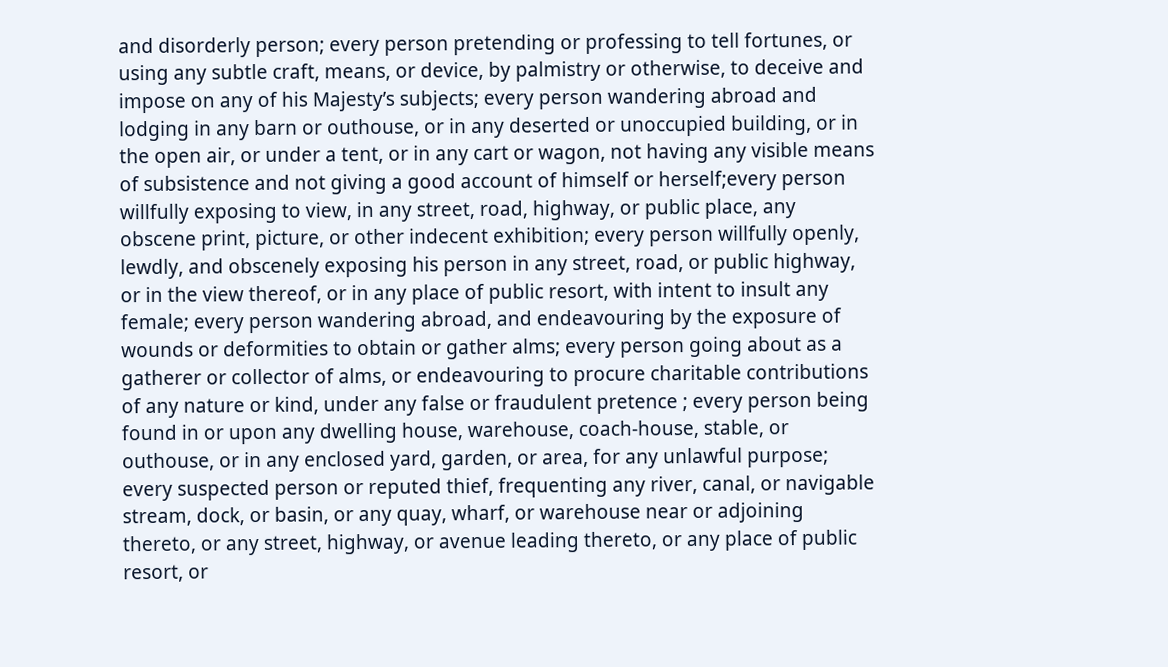and disorderly person; every person pretending or professing to tell fortunes, or using any subtle craft, means, or device, by palmistry or otherwise, to deceive and impose on any of his Majesty’s subjects; every person wandering abroad and lodging in any barn or outhouse, or in any deserted or unoccupied building, or in the open air, or under a tent, or in any cart or wagon, not having any visible means of subsistence and not giving a good account of himself or herself;every person willfully exposing to view, in any street, road, highway, or public place, any obscene print, picture, or other indecent exhibition; every person willfully openly, lewdly, and obscenely exposing his person in any street, road, or public highway, or in the view thereof, or in any place of public resort, with intent to insult any female; every person wandering abroad, and endeavouring by the exposure of wounds or deformities to obtain or gather alms; every person going about as a gatherer or collector of alms, or endeavouring to procure charitable contributions of any nature or kind, under any false or fraudulent pretence ; every person being found in or upon any dwelling house, warehouse, coach-house, stable, or outhouse, or in any enclosed yard, garden, or area, for any unlawful purpose; every suspected person or reputed thief, frequenting any river, canal, or navigable stream, dock, or basin, or any quay, wharf, or warehouse near or adjoining thereto, or any street, highway, or avenue leading thereto, or any place of public resort, or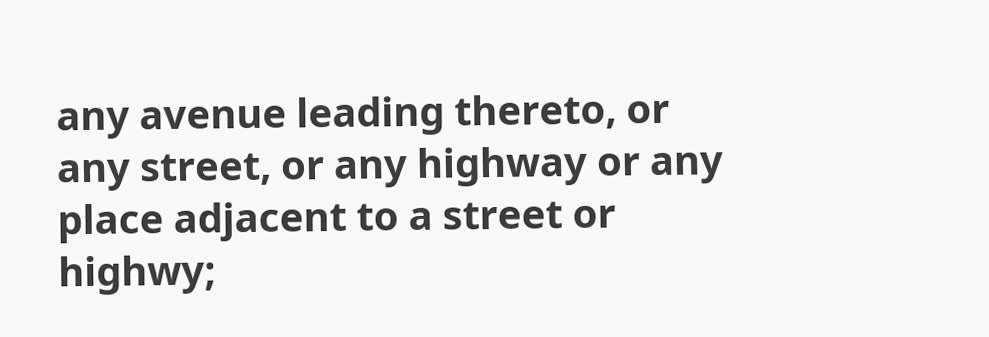any avenue leading thereto, or any street, or any highway or any place adjacent to a street or highwy;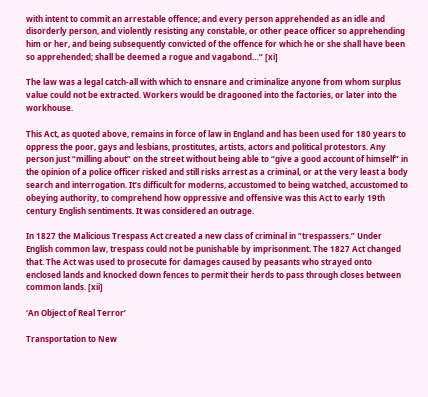with intent to commit an arrestable offence; and every person apprehended as an idle and disorderly person, and violently resisting any constable, or other peace officer so apprehending him or her, and being subsequently convicted of the offence for which he or she shall have been so apprehended; shall be deemed a rogue and vagabond…” [xi]

The law was a legal catch-all with which to ensnare and criminalize anyone from whom surplus value could not be extracted. Workers would be dragooned into the factories, or later into the workhouse.

This Act, as quoted above, remains in force of law in England and has been used for 180 years to oppress the poor, gays and lesbians, prostitutes, artists, actors and political protestors. Any person just “milling about” on the street without being able to “give a good account of himself” in the opinion of a police officer risked and still risks arrest as a criminal, or at the very least a body search and interrogation. It’s difficult for moderns, accustomed to being watched, accustomed to obeying authority, to comprehend how oppressive and offensive was this Act to early 19th century English sentiments. It was considered an outrage.

In 1827 the Malicious Trespass Act created a new class of criminal in “trespassers.” Under English common law, trespass could not be punishable by imprisonment. The 1827 Act changed that. The Act was used to prosecute for damages caused by peasants who strayed onto enclosed lands and knocked down fences to permit their herds to pass through closes between common lands. [xii]

‘An Object of Real Terror’

Transportation to New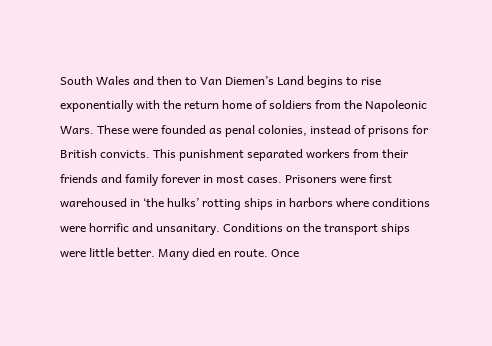South Wales and then to Van Diemen’s Land begins to rise exponentially with the return home of soldiers from the Napoleonic Wars. These were founded as penal colonies, instead of prisons for British convicts. This punishment separated workers from their friends and family forever in most cases. Prisoners were first warehoused in ‘the hulks’ rotting ships in harbors where conditions were horrific and unsanitary. Conditions on the transport ships were little better. Many died en route. Once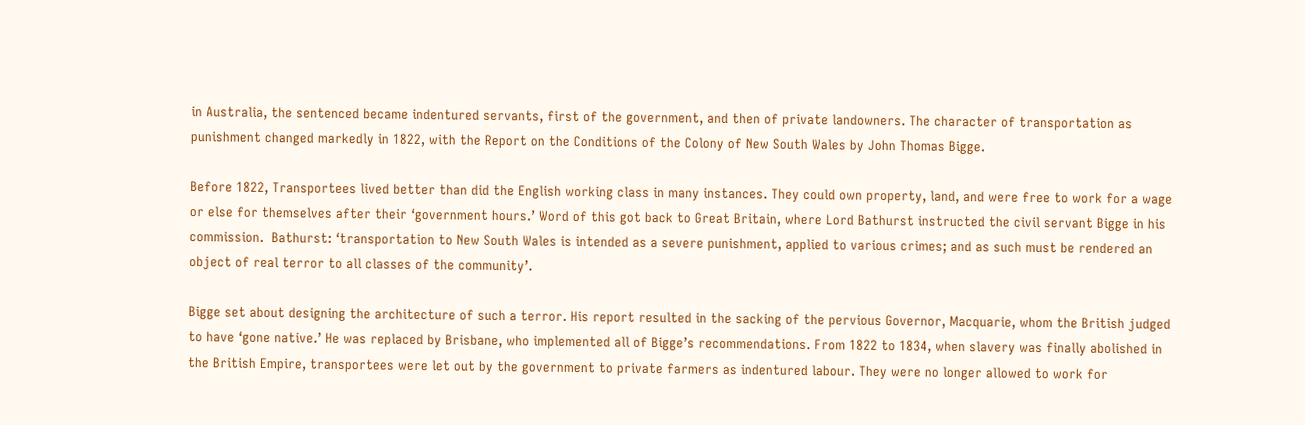in Australia, the sentenced became indentured servants, first of the government, and then of private landowners. The character of transportation as punishment changed markedly in 1822, with the Report on the Conditions of the Colony of New South Wales by John Thomas Bigge.

Before 1822, Transportees lived better than did the English working class in many instances. They could own property, land, and were free to work for a wage or else for themselves after their ‘government hours.’ Word of this got back to Great Britain, where Lord Bathurst instructed the civil servant Bigge in his commission.  Bathurst: ‘transportation to New South Wales is intended as a severe punishment, applied to various crimes; and as such must be rendered an object of real terror to all classes of the community’.

Bigge set about designing the architecture of such a terror. His report resulted in the sacking of the pervious Governor, Macquarie, whom the British judged to have ‘gone native.’ He was replaced by Brisbane, who implemented all of Bigge’s recommendations. From 1822 to 1834, when slavery was finally abolished in the British Empire, transportees were let out by the government to private farmers as indentured labour. They were no longer allowed to work for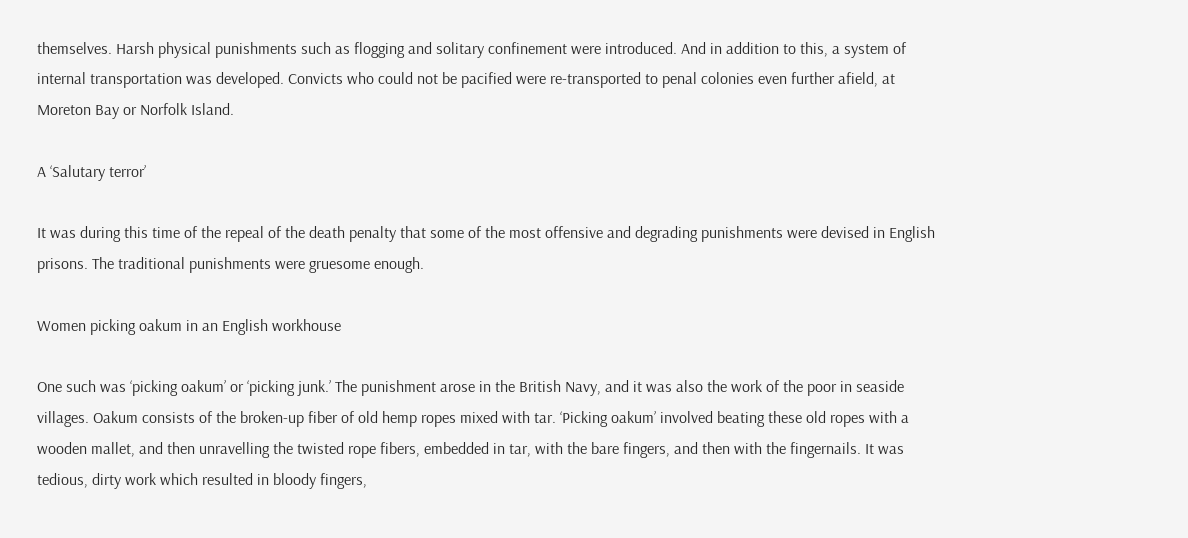themselves. Harsh physical punishments such as flogging and solitary confinement were introduced. And in addition to this, a system of internal transportation was developed. Convicts who could not be pacified were re-transported to penal colonies even further afield, at Moreton Bay or Norfolk Island.

A ‘Salutary terror’

It was during this time of the repeal of the death penalty that some of the most offensive and degrading punishments were devised in English prisons. The traditional punishments were gruesome enough.

Women picking oakum in an English workhouse

One such was ‘picking oakum’ or ‘picking junk.’ The punishment arose in the British Navy, and it was also the work of the poor in seaside villages. Oakum consists of the broken-up fiber of old hemp ropes mixed with tar. ‘Picking oakum’ involved beating these old ropes with a wooden mallet, and then unravelling the twisted rope fibers, embedded in tar, with the bare fingers, and then with the fingernails. It was tedious, dirty work which resulted in bloody fingers,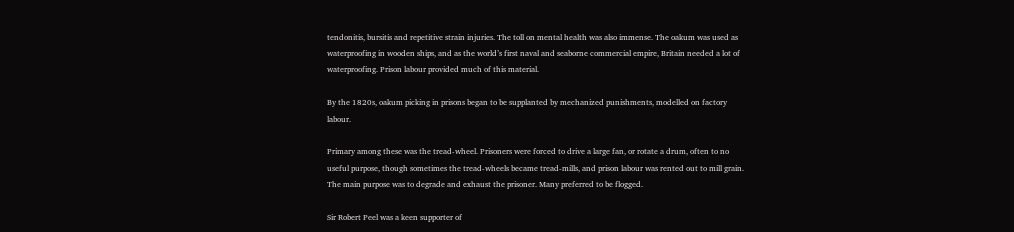tendonitis, bursitis and repetitive strain injuries. The toll on mental health was also immense. The oakum was used as waterproofing in wooden ships, and as the world’s first naval and seaborne commercial empire, Britain needed a lot of waterproofing. Prison labour provided much of this material.

By the 1820s, oakum picking in prisons began to be supplanted by mechanized punishments, modelled on factory labour.

Primary among these was the tread-wheel. Prisoners were forced to drive a large fan, or rotate a drum, often to no useful purpose, though sometimes the tread-wheels became tread-mills, and prison labour was rented out to mill grain. The main purpose was to degrade and exhaust the prisoner. Many preferred to be flogged.

Sir Robert Peel was a keen supporter of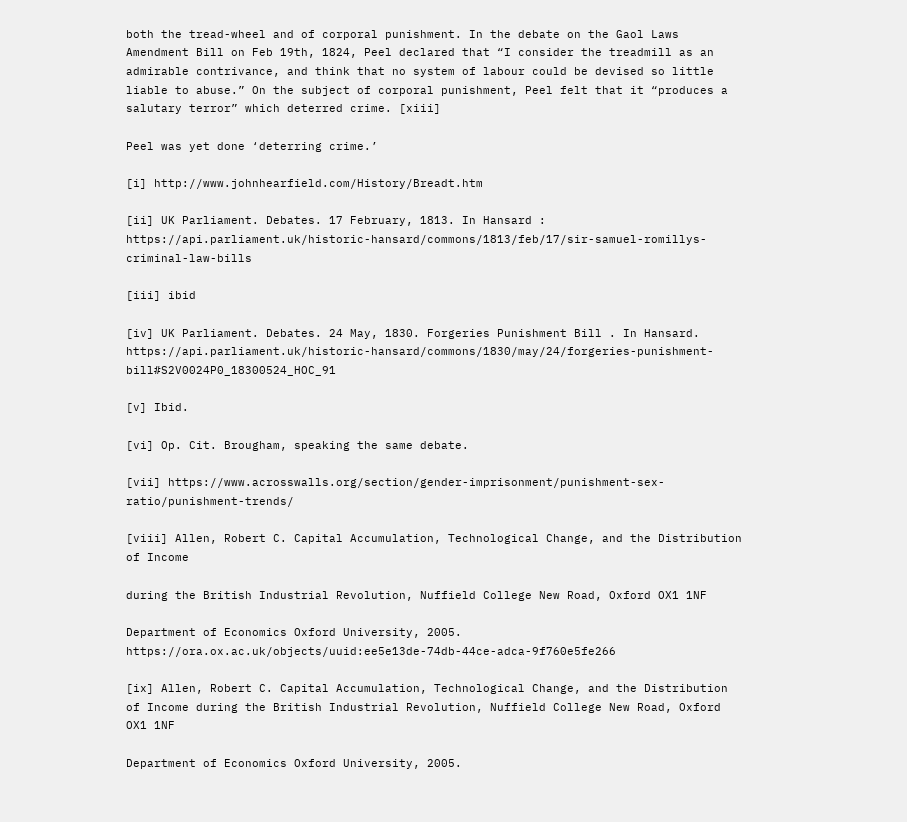both the tread-wheel and of corporal punishment. In the debate on the Gaol Laws Amendment Bill on Feb 19th, 1824, Peel declared that “I consider the treadmill as an admirable contrivance, and think that no system of labour could be devised so little liable to abuse.” On the subject of corporal punishment, Peel felt that it “produces a salutary terror” which deterred crime. [xiii]

Peel was yet done ‘deterring crime.’

[i] http://www.johnhearfield.com/History/Breadt.htm

[ii] UK Parliament. Debates. 17 February, 1813. In Hansard : https://api.parliament.uk/historic-hansard/commons/1813/feb/17/sir-samuel-romillys-criminal-law-bills

[iii] ibid

[iv] UK Parliament. Debates. 24 May, 1830. Forgeries Punishment Bill . In Hansard. https://api.parliament.uk/historic-hansard/commons/1830/may/24/forgeries-punishment-bill#S2V0024P0_18300524_HOC_91

[v] Ibid.

[vi] Op. Cit. Brougham, speaking the same debate.

[vii] https://www.acrosswalls.org/section/gender-imprisonment/punishment-sex-ratio/punishment-trends/

[viii] Allen, Robert C. Capital Accumulation, Technological Change, and the Distribution of Income

during the British Industrial Revolution, Nuffield College New Road, Oxford OX1 1NF

Department of Economics Oxford University, 2005. https://ora.ox.ac.uk/objects/uuid:ee5e13de-74db-44ce-adca-9f760e5fe266

[ix] Allen, Robert C. Capital Accumulation, Technological Change, and the Distribution of Income during the British Industrial Revolution, Nuffield College New Road, Oxford OX1 1NF

Department of Economics Oxford University, 2005.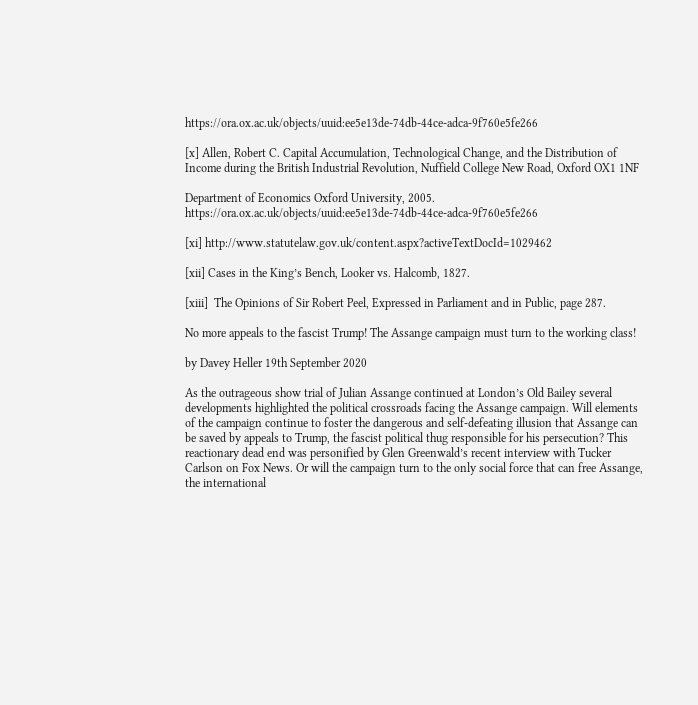https://ora.ox.ac.uk/objects/uuid:ee5e13de-74db-44ce-adca-9f760e5fe266

[x] Allen, Robert C. Capital Accumulation, Technological Change, and the Distribution of Income during the British Industrial Revolution, Nuffield College New Road, Oxford OX1 1NF

Department of Economics Oxford University, 2005. https://ora.ox.ac.uk/objects/uuid:ee5e13de-74db-44ce-adca-9f760e5fe266

[xi] http://www.statutelaw.gov.uk/content.aspx?activeTextDocId=1029462

[xii] Cases in the King’s Bench, Looker vs. Halcomb, 1827.

[xiii]  The Opinions of Sir Robert Peel, Expressed in Parliament and in Public, page 287.

No more appeals to the fascist Trump! The Assange campaign must turn to the working class!

by Davey Heller 19th September 2020

As the outrageous show trial of Julian Assange continued at London’s Old Bailey several developments highlighted the political crossroads facing the Assange campaign. Will elements of the campaign continue to foster the dangerous and self-defeating illusion that Assange can be saved by appeals to Trump, the fascist political thug responsible for his persecution? This reactionary dead end was personified by Glen Greenwald’s recent interview with Tucker Carlson on Fox News. Or will the campaign turn to the only social force that can free Assange, the international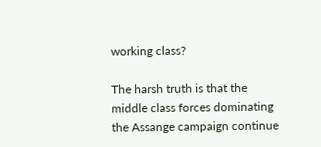working class?

The harsh truth is that the middle class forces dominating the Assange campaign continue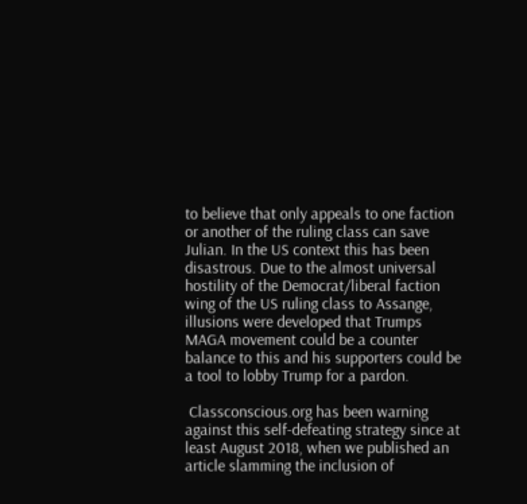to believe that only appeals to one faction or another of the ruling class can save Julian. In the US context this has been disastrous. Due to the almost universal hostility of the Democrat/liberal faction wing of the US ruling class to Assange, illusions were developed that Trumps MAGA movement could be a counter balance to this and his supporters could be a tool to lobby Trump for a pardon.

 Classconscious.org has been warning against this self-defeating strategy since at least August 2018, when we published an article slamming the inclusion of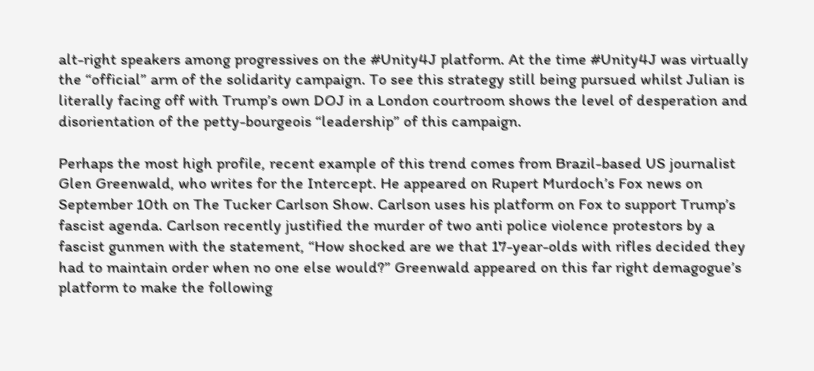alt-right speakers among progressives on the #Unity4J platform. At the time #Unity4J was virtually the “official” arm of the solidarity campaign. To see this strategy still being pursued whilst Julian is literally facing off with Trump’s own DOJ in a London courtroom shows the level of desperation and disorientation of the petty-bourgeois “leadership” of this campaign.

Perhaps the most high profile, recent example of this trend comes from Brazil-based US journalist Glen Greenwald, who writes for the Intercept. He appeared on Rupert Murdoch’s Fox news on September 10th on The Tucker Carlson Show. Carlson uses his platform on Fox to support Trump’s fascist agenda. Carlson recently justified the murder of two anti police violence protestors by a fascist gunmen with the statement, “How shocked are we that 17-year-olds with rifles decided they had to maintain order when no one else would?” Greenwald appeared on this far right demagogue’s platform to make the following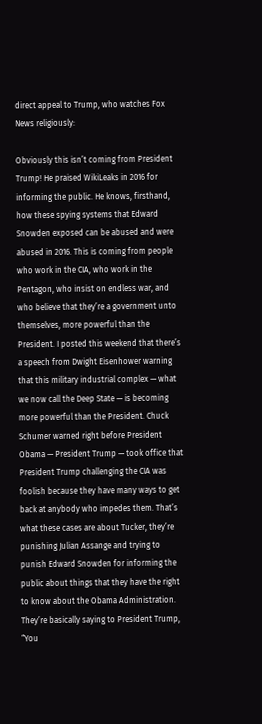direct appeal to Trump, who watches Fox News religiously:

Obviously this isn’t coming from President Trump! He praised WikiLeaks in 2016 for informing the public. He knows, firsthand, how these spying systems that Edward Snowden exposed can be abused and were abused in 2016. This is coming from people who work in the CIA, who work in the Pentagon, who insist on endless war, and who believe that they’re a government unto themselves, more powerful than the President. I posted this weekend that there’s a speech from Dwight Eisenhower warning that this military industrial complex — what we now call the Deep State — is becoming more powerful than the President. Chuck Schumer warned right before President Obama — President Trump — took office that President Trump challenging the CIA was foolish because they have many ways to get back at anybody who impedes them. That’s what these cases are about Tucker, they’re punishing Julian Assange and trying to punish Edward Snowden for informing the public about things that they have the right to know about the Obama Administration. They’re basically saying to President Trump, “You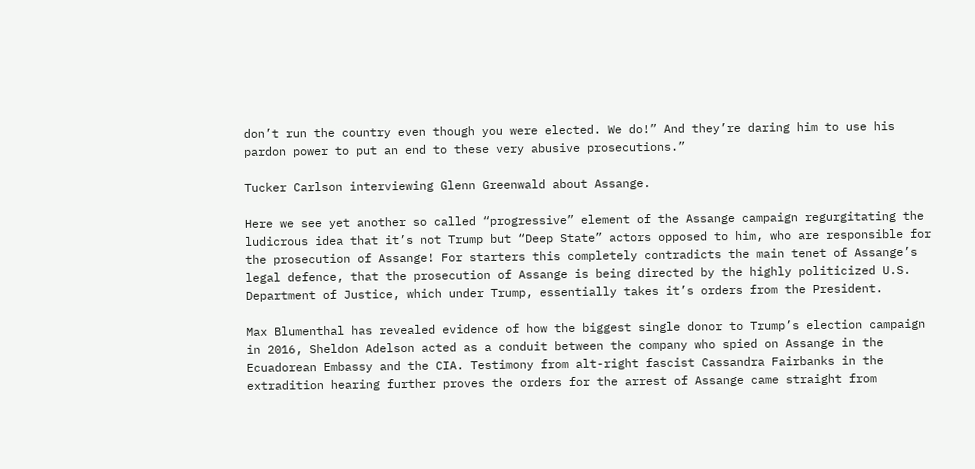don’t run the country even though you were elected. We do!” And they’re daring him to use his pardon power to put an end to these very abusive prosecutions.”

Tucker Carlson interviewing Glenn Greenwald about Assange.

Here we see yet another so called “progressive” element of the Assange campaign regurgitating the ludicrous idea that it’s not Trump but “Deep State” actors opposed to him, who are responsible for the prosecution of Assange! For starters this completely contradicts the main tenet of Assange’s legal defence, that the prosecution of Assange is being directed by the highly politicized U.S. Department of Justice, which under Trump, essentially takes it’s orders from the President.

Max Blumenthal has revealed evidence of how the biggest single donor to Trump’s election campaign in 2016, Sheldon Adelson acted as a conduit between the company who spied on Assange in the Ecuadorean Embassy and the CIA. Testimony from alt-right fascist Cassandra Fairbanks in the extradition hearing further proves the orders for the arrest of Assange came straight from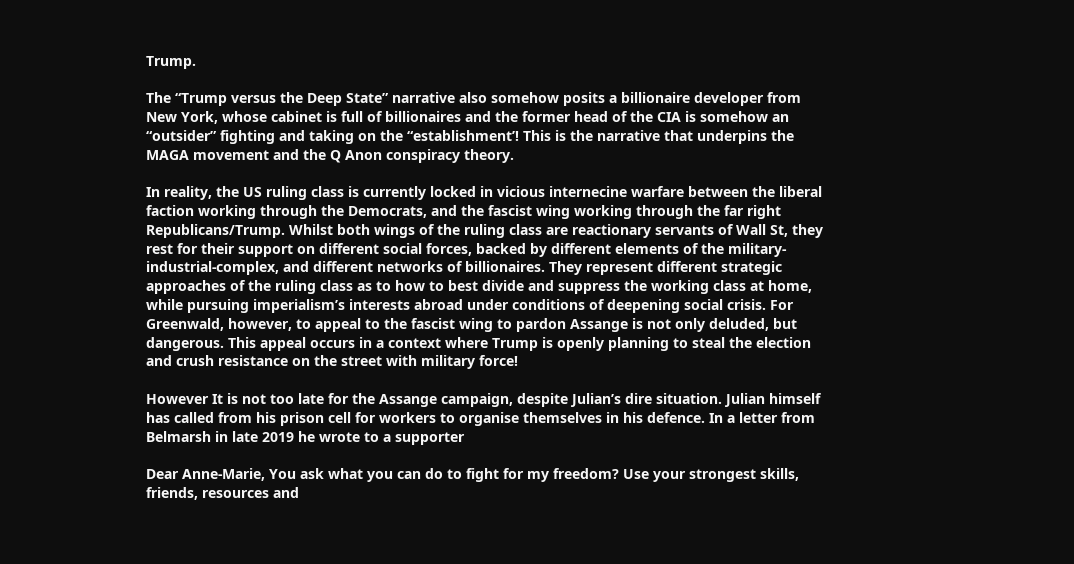Trump.

The “Trump versus the Deep State” narrative also somehow posits a billionaire developer from New York, whose cabinet is full of billionaires and the former head of the CIA is somehow an “outsider” fighting and taking on the “establishment’! This is the narrative that underpins the MAGA movement and the Q Anon conspiracy theory.

In reality, the US ruling class is currently locked in vicious internecine warfare between the liberal faction working through the Democrats, and the fascist wing working through the far right Republicans/Trump. Whilst both wings of the ruling class are reactionary servants of Wall St, they rest for their support on different social forces, backed by different elements of the military-industrial-complex, and different networks of billionaires. They represent different strategic approaches of the ruling class as to how to best divide and suppress the working class at home, while pursuing imperialism’s interests abroad under conditions of deepening social crisis. For Greenwald, however, to appeal to the fascist wing to pardon Assange is not only deluded, but dangerous. This appeal occurs in a context where Trump is openly planning to steal the election and crush resistance on the street with military force!

However It is not too late for the Assange campaign, despite Julian’s dire situation. Julian himself has called from his prison cell for workers to organise themselves in his defence. In a letter from Belmarsh in late 2019 he wrote to a supporter

Dear Anne-Marie, You ask what you can do to fight for my freedom? Use your strongest skills, friends, resources and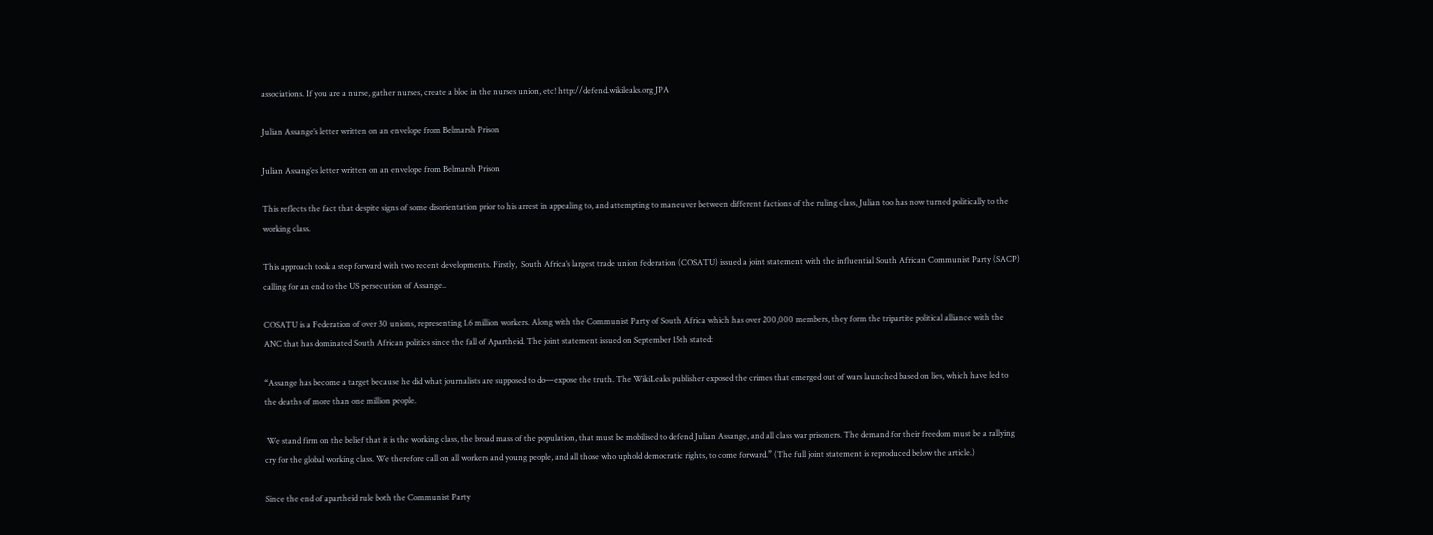associations. If you are a nurse, gather nurses, create a bloc in the nurses union, etc! http://defend.wikileaks.org JPA

Julian Assange’s letter written on an envelope from Belmarsh Prison

Julian Assang’es letter written on an envelope from Belmarsh Prison

This reflects the fact that despite signs of some disorientation prior to his arrest in appealing to, and attempting to maneuver between different factions of the ruling class, Julian too has now turned politically to the working class.

This approach took a step forward with two recent developments. Firstly,  South Africa’s largest trade union federation (COSATU) issued a joint statement with the influential South African Communist Party (SACP) calling for an end to the US persecution of Assange..

COSATU is a Federation of over 30 unions, representing 1.6 million workers. Along with the Communist Party of South Africa which has over 200,000 members, they form the tripartite political alliance with the ANC that has dominated South African politics since the fall of Apartheid. The joint statement issued on September 15th stated:

“Assange has become a target because he did what journalists are supposed to do—expose the truth. The WikiLeaks publisher exposed the crimes that emerged out of wars launched based on lies, which have led to the deaths of more than one million people.

 We stand firm on the belief that it is the working class, the broad mass of the population, that must be mobilised to defend Julian Assange, and all class war prisoners. The demand for their freedom must be a rallying cry for the global working class. We therefore call on all workers and young people, and all those who uphold democratic rights, to come forward.” (The full joint statement is reproduced below the article.)

Since the end of apartheid rule both the Communist Party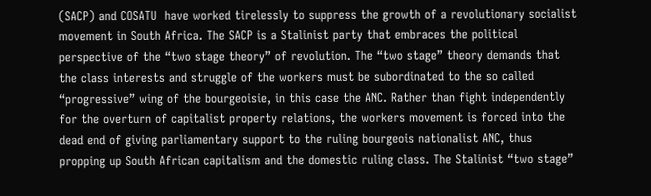(SACP) and COSATU  have worked tirelessly to suppress the growth of a revolutionary socialist movement in South Africa. The SACP is a Stalinist party that embraces the political perspective of the “two stage theory” of revolution. The “two stage” theory demands that the class interests and struggle of the workers must be subordinated to the so called “progressive” wing of the bourgeoisie, in this case the ANC. Rather than fight independently for the overturn of capitalist property relations, the workers movement is forced into the dead end of giving parliamentary support to the ruling bourgeois nationalist ANC, thus propping up South African capitalism and the domestic ruling class. The Stalinist “two stage”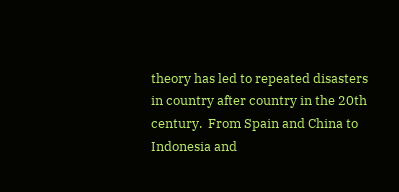theory has led to repeated disasters in country after country in the 20th century.  From Spain and China to Indonesia and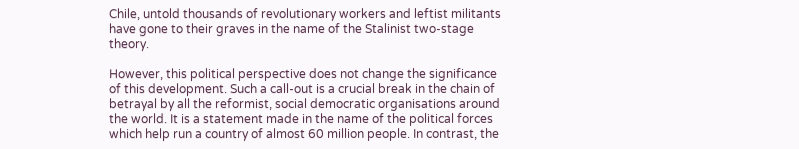Chile, untold thousands of revolutionary workers and leftist militants have gone to their graves in the name of the Stalinist two-stage theory.

However, this political perspective does not change the significance of this development. Such a call-out is a crucial break in the chain of betrayal by all the reformist, social democratic organisations around the world. It is a statement made in the name of the political forces which help run a country of almost 60 million people. In contrast, the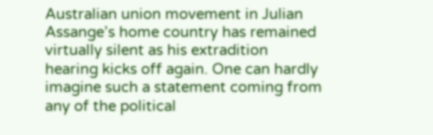Australian union movement in Julian Assange’s home country has remained virtually silent as his extradition hearing kicks off again. One can hardly imagine such a statement coming from any of the political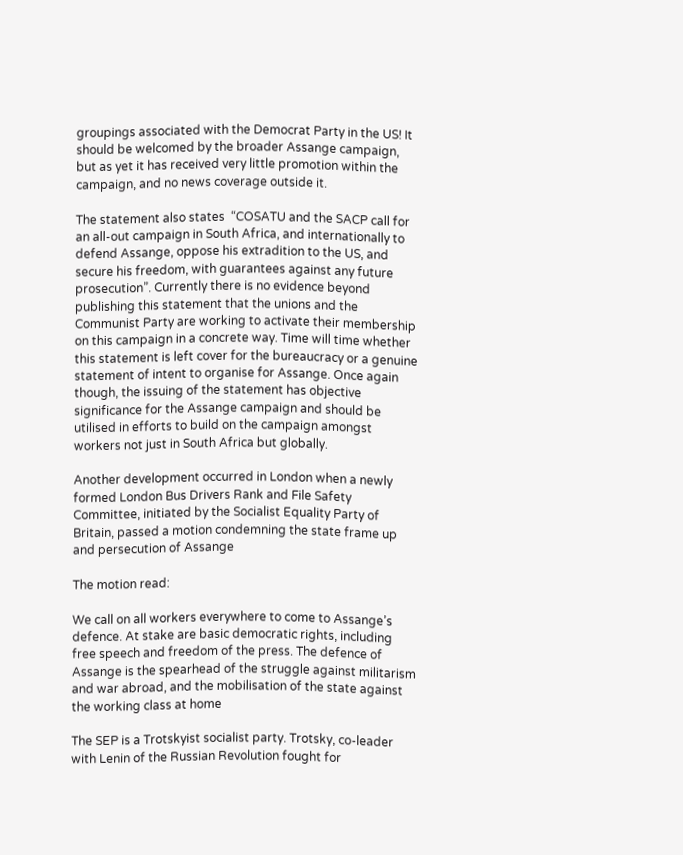groupings associated with the Democrat Party in the US! It should be welcomed by the broader Assange campaign, but as yet it has received very little promotion within the campaign, and no news coverage outside it.

The statement also states  “COSATU and the SACP call for an all-out campaign in South Africa, and internationally to defend Assange, oppose his extradition to the US, and secure his freedom, with guarantees against any future prosecution”. Currently there is no evidence beyond publishing this statement that the unions and the Communist Party are working to activate their membership on this campaign in a concrete way. Time will time whether this statement is left cover for the bureaucracy or a genuine statement of intent to organise for Assange. Once again though, the issuing of the statement has objective significance for the Assange campaign and should be utilised in efforts to build on the campaign amongst workers not just in South Africa but globally.

Another development occurred in London when a newly formed London Bus Drivers Rank and File Safety Committee, initiated by the Socialist Equality Party of Britain, passed a motion condemning the state frame up and persecution of Assange

The motion read:

We call on all workers everywhere to come to Assange’s defence. At stake are basic democratic rights, including free speech and freedom of the press. The defence of Assange is the spearhead of the struggle against militarism and war abroad, and the mobilisation of the state against the working class at home

The SEP is a Trotskyist socialist party. Trotsky, co-leader with Lenin of the Russian Revolution fought for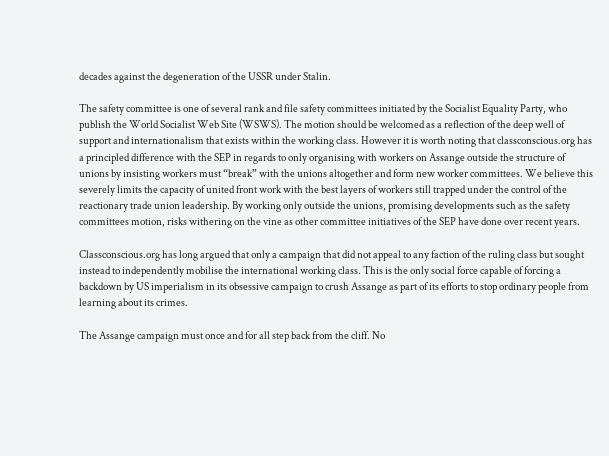decades against the degeneration of the USSR under Stalin.

The safety committee is one of several rank and file safety committees initiated by the Socialist Equality Party, who publish the World Socialist Web Site (WSWS). The motion should be welcomed as a reflection of the deep well of support and internationalism that exists within the working class. However it is worth noting that classconscious.org has a principled difference with the SEP in regards to only organising with workers on Assange outside the structure of unions by insisting workers must “break” with the unions altogether and form new worker committees. We believe this severely limits the capacity of united front work with the best layers of workers still trapped under the control of the reactionary trade union leadership. By working only outside the unions, promising developments such as the safety committees motion, risks withering on the vine as other committee initiatives of the SEP have done over recent years.

Classconscious.org has long argued that only a campaign that did not appeal to any faction of the ruling class but sought instead to independently mobilise the international working class. This is the only social force capable of forcing a backdown by US imperialism in its obsessive campaign to crush Assange as part of its efforts to stop ordinary people from learning about its crimes.

The Assange campaign must once and for all step back from the cliff. No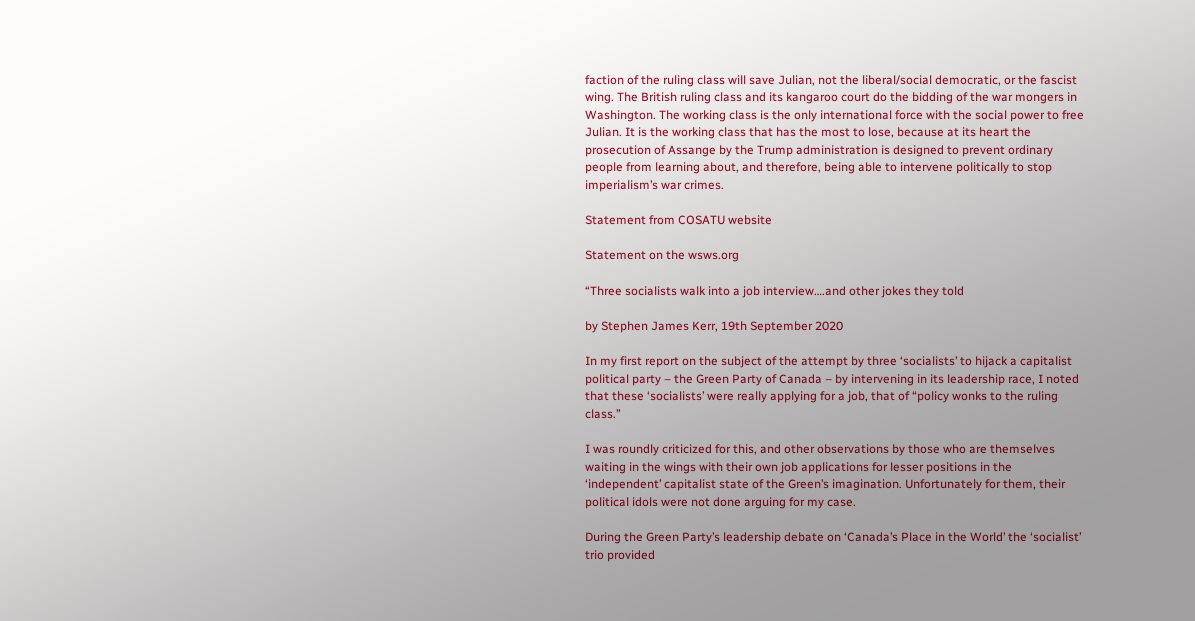faction of the ruling class will save Julian, not the liberal/social democratic, or the fascist wing. The British ruling class and its kangaroo court do the bidding of the war mongers in Washington. The working class is the only international force with the social power to free Julian. It is the working class that has the most to lose, because at its heart the prosecution of Assange by the Trump administration is designed to prevent ordinary people from learning about, and therefore, being able to intervene politically to stop imperialism’s war crimes.

Statement from COSATU website

Statement on the wsws.org

“Three socialists walk into a job interview….and other jokes they told

by Stephen James Kerr, 19th September 2020

In my first report on the subject of the attempt by three ‘socialists’ to hijack a capitalist political party – the Green Party of Canada – by intervening in its leadership race, I noted that these ‘socialists’ were really applying for a job, that of “policy wonks to the ruling class.”

I was roundly criticized for this, and other observations by those who are themselves waiting in the wings with their own job applications for lesser positions in the ‘independent’ capitalist state of the Green’s imagination. Unfortunately for them, their political idols were not done arguing for my case.

During the Green Party’s leadership debate on ‘Canada’s Place in the World’ the ‘socialist’ trio provided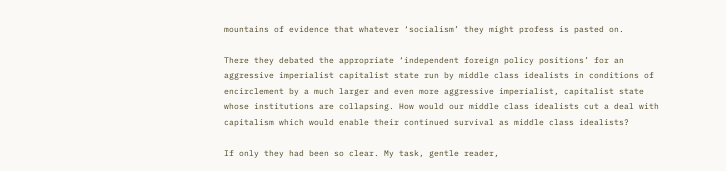mountains of evidence that whatever ‘socialism’ they might profess is pasted on.

There they debated the appropriate ‘independent foreign policy positions’ for an aggressive imperialist capitalist state run by middle class idealists in conditions of encirclement by a much larger and even more aggressive imperialist, capitalist state whose institutions are collapsing. How would our middle class idealists cut a deal with capitalism which would enable their continued survival as middle class idealists?

If only they had been so clear. My task, gentle reader,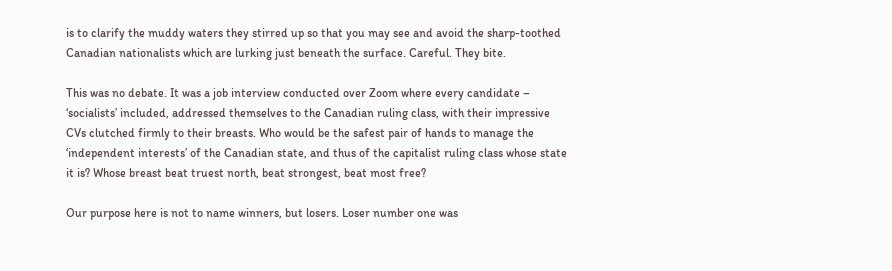is to clarify the muddy waters they stirred up so that you may see and avoid the sharp-toothed Canadian nationalists which are lurking just beneath the surface. Careful. They bite.

This was no debate. It was a job interview conducted over Zoom where every candidate – ‘socialists’ included, addressed themselves to the Canadian ruling class, with their impressive CVs clutched firmly to their breasts. Who would be the safest pair of hands to manage the ‘independent interests’ of the Canadian state, and thus of the capitalist ruling class whose state it is? Whose breast beat truest north, beat strongest, beat most free?

Our purpose here is not to name winners, but losers. Loser number one was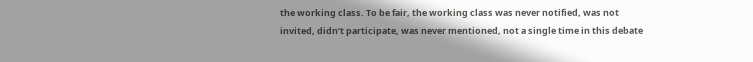the working class. To be fair, the working class was never notified, was not invited, didn’t participate, was never mentioned, not a single time in this debate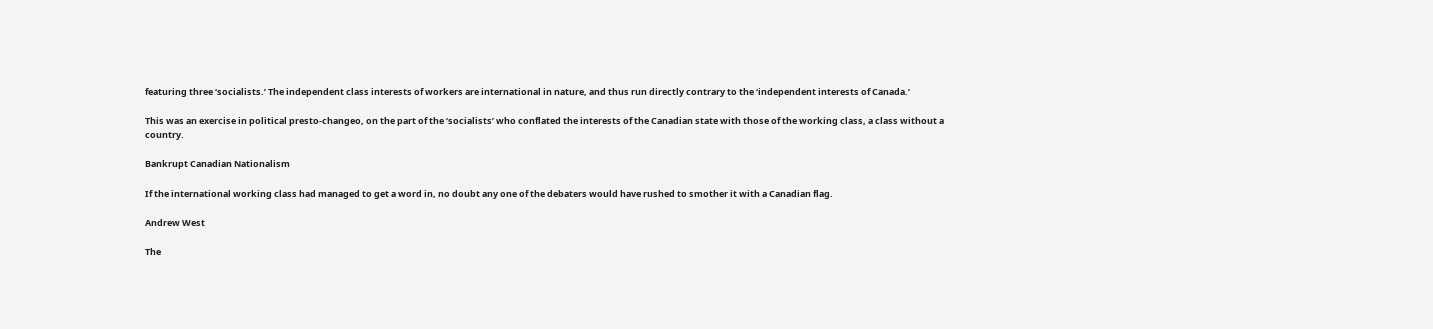featuring three ‘socialists.’ The independent class interests of workers are international in nature, and thus run directly contrary to the ‘independent interests of Canada.’

This was an exercise in political presto-changeo, on the part of the ‘socialists’ who conflated the interests of the Canadian state with those of the working class, a class without a country.

Bankrupt Canadian Nationalism

If the international working class had managed to get a word in, no doubt any one of the debaters would have rushed to smother it with a Canadian flag.

Andrew West

The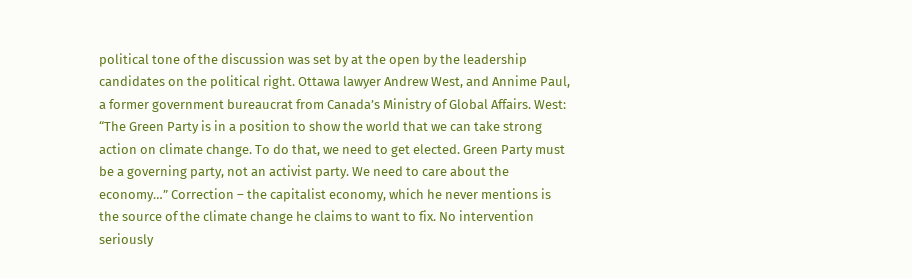political tone of the discussion was set by at the open by the leadership candidates on the political right. Ottawa lawyer Andrew West, and Annime Paul, a former government bureaucrat from Canada’s Ministry of Global Affairs. West: “The Green Party is in a position to show the world that we can take strong action on climate change. To do that, we need to get elected. Green Party must be a governing party, not an activist party. We need to care about the economy…” Correction – the capitalist economy, which he never mentions is the source of the climate change he claims to want to fix. No intervention seriously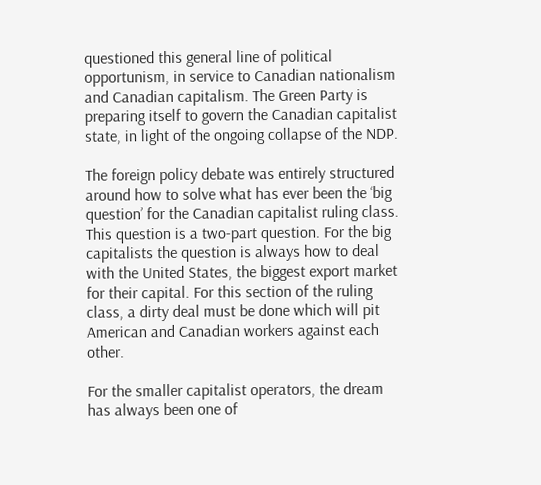questioned this general line of political opportunism, in service to Canadian nationalism and Canadian capitalism. The Green Party is preparing itself to govern the Canadian capitalist state, in light of the ongoing collapse of the NDP.

The foreign policy debate was entirely structured around how to solve what has ever been the ‘big question’ for the Canadian capitalist ruling class. This question is a two-part question. For the big capitalists the question is always how to deal with the United States, the biggest export market for their capital. For this section of the ruling class, a dirty deal must be done which will pit American and Canadian workers against each other.

For the smaller capitalist operators, the dream has always been one of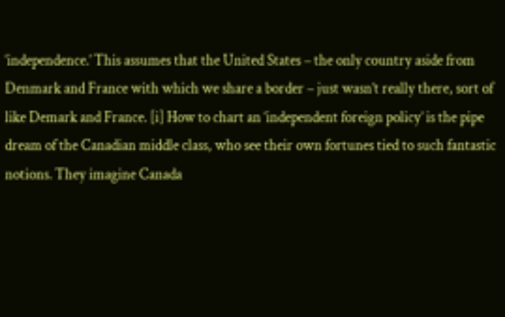‘independence.’ This assumes that the United States – the only country aside from Denmark and France with which we share a border – just wasn’t really there, sort of like Demark and France. [i] How to chart an ‘independent foreign policy’ is the pipe dream of the Canadian middle class, who see their own fortunes tied to such fantastic notions. They imagine Canada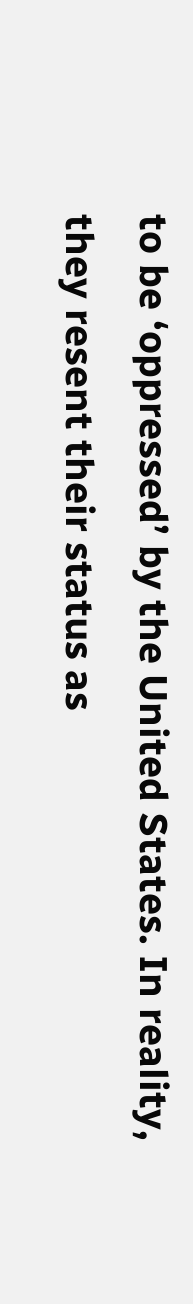to be ‘oppressed’ by the United States. In reality, they resent their status as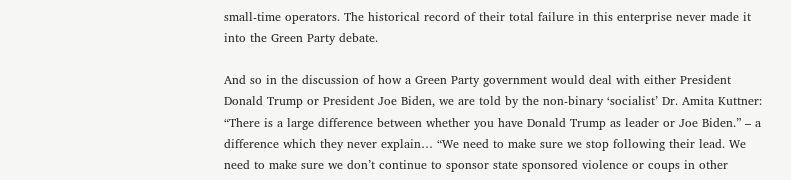small-time operators. The historical record of their total failure in this enterprise never made it into the Green Party debate.

And so in the discussion of how a Green Party government would deal with either President Donald Trump or President Joe Biden, we are told by the non-binary ‘socialist’ Dr. Amita Kuttner: “There is a large difference between whether you have Donald Trump as leader or Joe Biden.” – a difference which they never explain… “We need to make sure we stop following their lead. We need to make sure we don’t continue to sponsor state sponsored violence or coups in other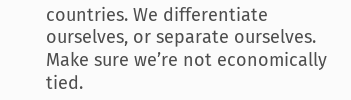countries. We differentiate ourselves, or separate ourselves. Make sure we’re not economically tied.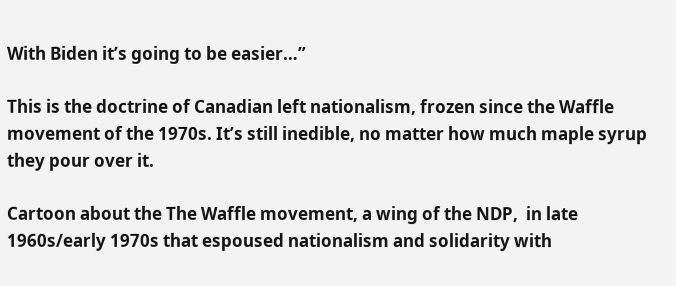With Biden it’s going to be easier…”

This is the doctrine of Canadian left nationalism, frozen since the Waffle movement of the 1970s. It’s still inedible, no matter how much maple syrup they pour over it.

Cartoon about the The Waffle movement, a wing of the NDP,  in late 1960s/early 1970s that espoused nationalism and solidarity with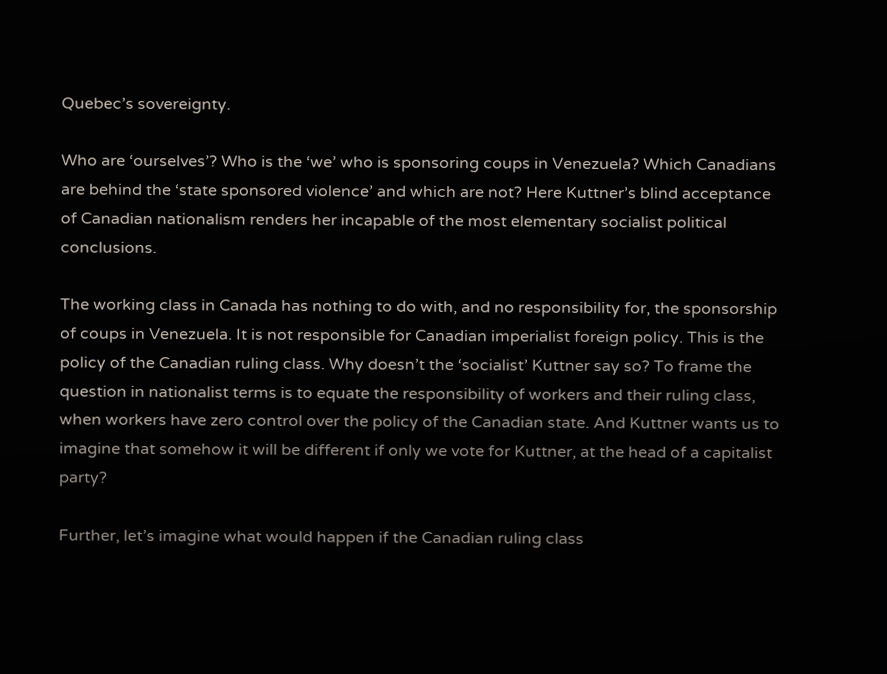Quebec’s sovereignty.

Who are ‘ourselves’? Who is the ‘we’ who is sponsoring coups in Venezuela? Which Canadians are behind the ‘state sponsored violence’ and which are not? Here Kuttner’s blind acceptance of Canadian nationalism renders her incapable of the most elementary socialist political conclusions.

The working class in Canada has nothing to do with, and no responsibility for, the sponsorship of coups in Venezuela. It is not responsible for Canadian imperialist foreign policy. This is the policy of the Canadian ruling class. Why doesn’t the ‘socialist’ Kuttner say so? To frame the question in nationalist terms is to equate the responsibility of workers and their ruling class, when workers have zero control over the policy of the Canadian state. And Kuttner wants us to imagine that somehow it will be different if only we vote for Kuttner, at the head of a capitalist party?

Further, let’s imagine what would happen if the Canadian ruling class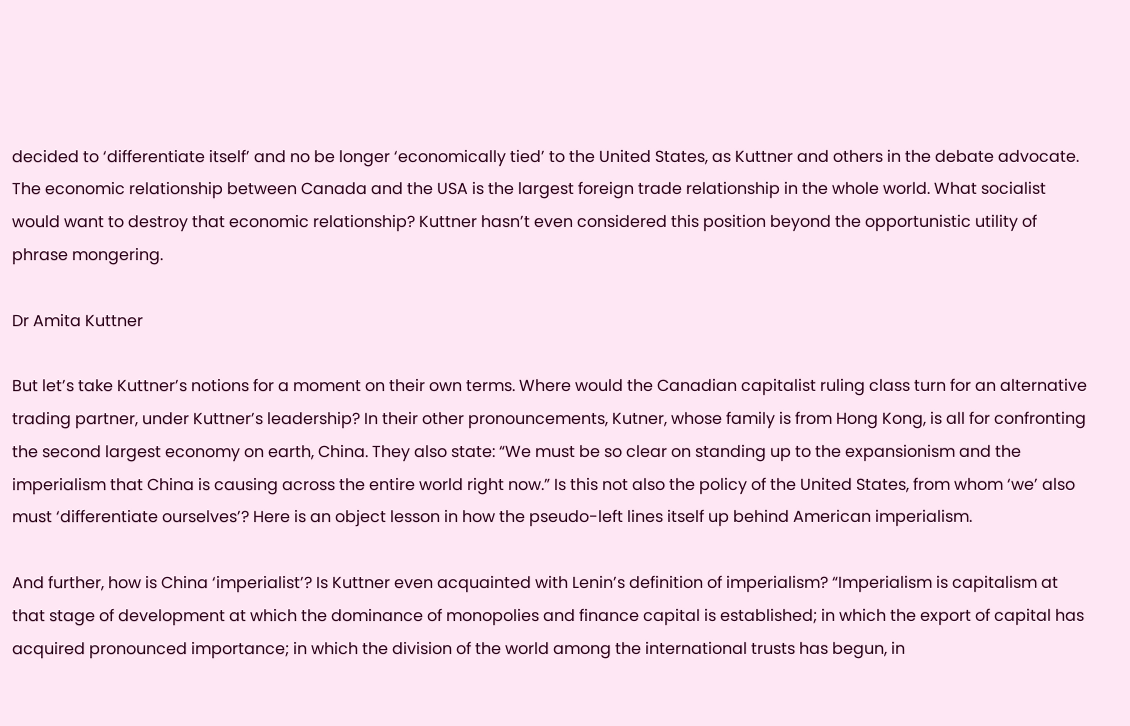decided to ‘differentiate itself’ and no be longer ‘economically tied’ to the United States, as Kuttner and others in the debate advocate. The economic relationship between Canada and the USA is the largest foreign trade relationship in the whole world. What socialist would want to destroy that economic relationship? Kuttner hasn’t even considered this position beyond the opportunistic utility of phrase mongering.

Dr Amita Kuttner

But let’s take Kuttner’s notions for a moment on their own terms. Where would the Canadian capitalist ruling class turn for an alternative trading partner, under Kuttner’s leadership? In their other pronouncements, Kutner, whose family is from Hong Kong, is all for confronting the second largest economy on earth, China. They also state: “We must be so clear on standing up to the expansionism and the imperialism that China is causing across the entire world right now.” Is this not also the policy of the United States, from whom ‘we’ also must ‘differentiate ourselves’? Here is an object lesson in how the pseudo-left lines itself up behind American imperialism.

And further, how is China ‘imperialist’? Is Kuttner even acquainted with Lenin’s definition of imperialism? “Imperialism is capitalism at that stage of development at which the dominance of monopolies and finance capital is established; in which the export of capital has acquired pronounced importance; in which the division of the world among the international trusts has begun, in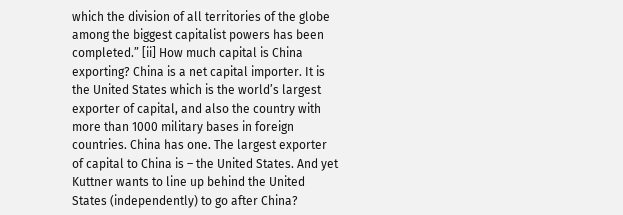which the division of all territories of the globe among the biggest capitalist powers has been completed.” [ii] How much capital is China exporting? China is a net capital importer. It is the United States which is the world’s largest exporter of capital, and also the country with more than 1000 military bases in foreign countries. China has one. The largest exporter of capital to China is – the United States. And yet Kuttner wants to line up behind the United States (independently) to go after China?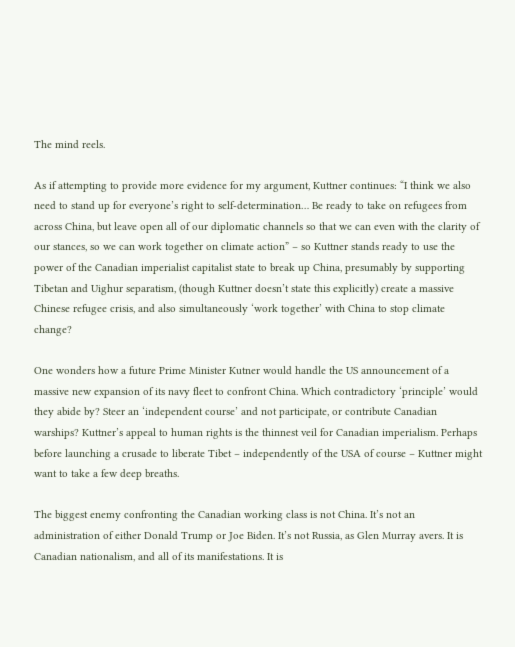The mind reels.

As if attempting to provide more evidence for my argument, Kuttner continues: “I think we also need to stand up for everyone’s right to self-determination… Be ready to take on refugees from across China, but leave open all of our diplomatic channels so that we can even with the clarity of our stances, so we can work together on climate action” – so Kuttner stands ready to use the power of the Canadian imperialist capitalist state to break up China, presumably by supporting Tibetan and Uighur separatism, (though Kuttner doesn’t state this explicitly) create a massive Chinese refugee crisis, and also simultaneously ‘work together’ with China to stop climate change?

One wonders how a future Prime Minister Kutner would handle the US announcement of a massive new expansion of its navy fleet to confront China. Which contradictory ‘principle’ would they abide by? Steer an ‘independent course’ and not participate, or contribute Canadian warships? Kuttner’s appeal to human rights is the thinnest veil for Canadian imperialism. Perhaps before launching a crusade to liberate Tibet – independently of the USA of course – Kuttner might want to take a few deep breaths.

The biggest enemy confronting the Canadian working class is not China. It’s not an administration of either Donald Trump or Joe Biden. It’s not Russia, as Glen Murray avers. It is Canadian nationalism, and all of its manifestations. It is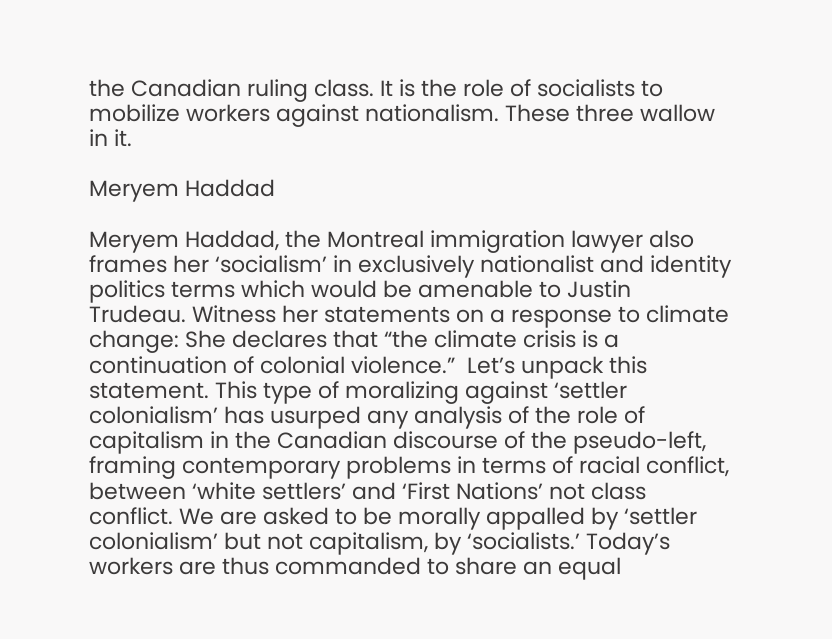the Canadian ruling class. It is the role of socialists to mobilize workers against nationalism. These three wallow in it.

Meryem Haddad

Meryem Haddad, the Montreal immigration lawyer also frames her ‘socialism’ in exclusively nationalist and identity politics terms which would be amenable to Justin Trudeau. Witness her statements on a response to climate change: She declares that “the climate crisis is a continuation of colonial violence.”  Let’s unpack this statement. This type of moralizing against ‘settler colonialism’ has usurped any analysis of the role of capitalism in the Canadian discourse of the pseudo-left, framing contemporary problems in terms of racial conflict, between ‘white settlers’ and ‘First Nations’ not class conflict. We are asked to be morally appalled by ‘settler colonialism’ but not capitalism, by ‘socialists.’ Today’s workers are thus commanded to share an equal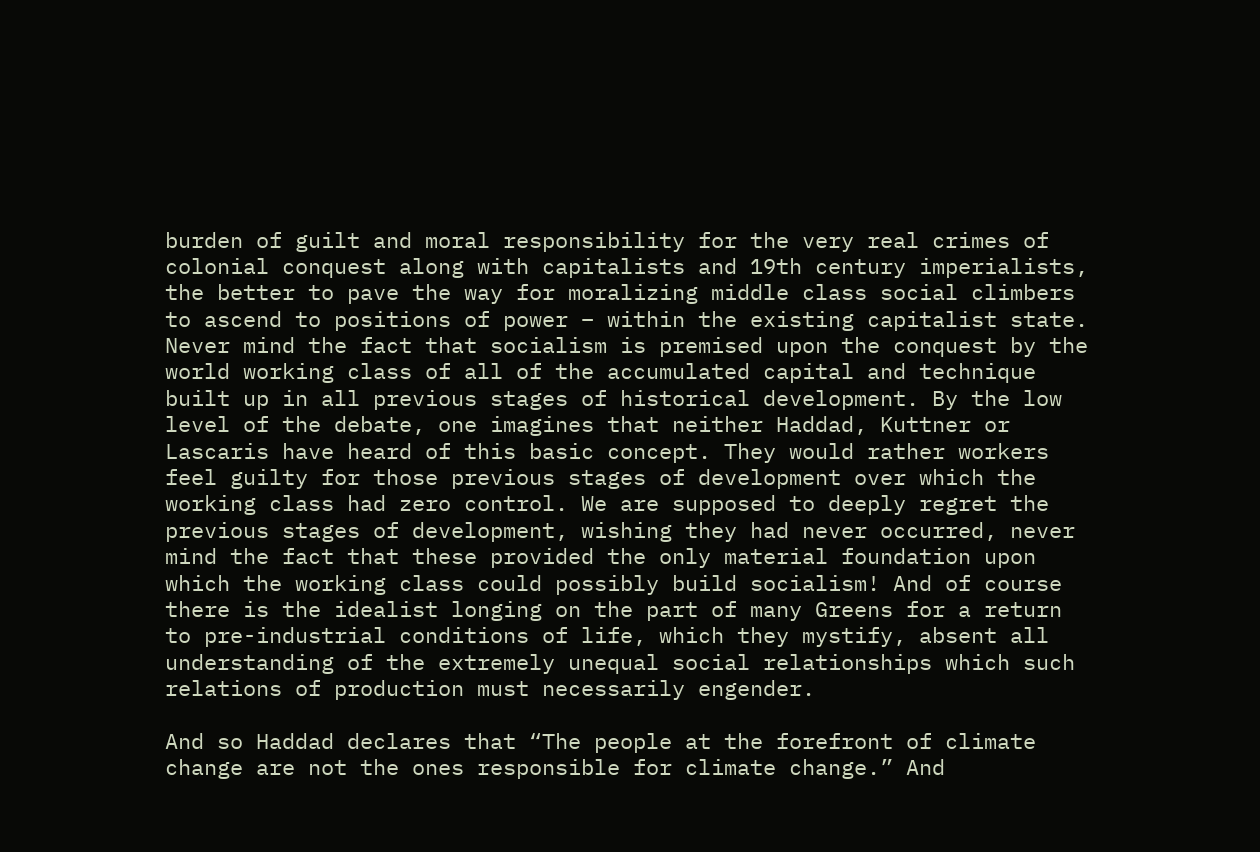burden of guilt and moral responsibility for the very real crimes of colonial conquest along with capitalists and 19th century imperialists, the better to pave the way for moralizing middle class social climbers to ascend to positions of power – within the existing capitalist state. Never mind the fact that socialism is premised upon the conquest by the world working class of all of the accumulated capital and technique built up in all previous stages of historical development. By the low level of the debate, one imagines that neither Haddad, Kuttner or Lascaris have heard of this basic concept. They would rather workers feel guilty for those previous stages of development over which the working class had zero control. We are supposed to deeply regret the previous stages of development, wishing they had never occurred, never mind the fact that these provided the only material foundation upon which the working class could possibly build socialism! And of course there is the idealist longing on the part of many Greens for a return to pre-industrial conditions of life, which they mystify, absent all understanding of the extremely unequal social relationships which such relations of production must necessarily engender.

And so Haddad declares that “The people at the forefront of climate change are not the ones responsible for climate change.” And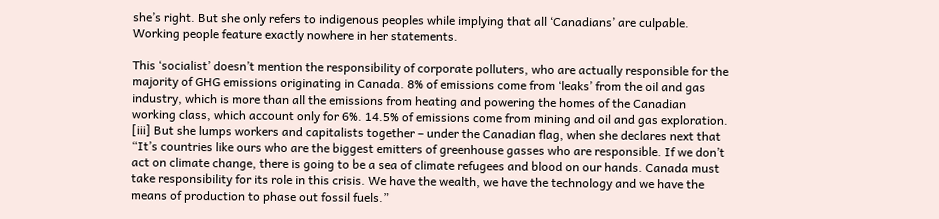she’s right. But she only refers to indigenous peoples while implying that all ‘Canadians’ are culpable. Working people feature exactly nowhere in her statements.

This ‘socialist’ doesn’t mention the responsibility of corporate polluters, who are actually responsible for the majority of GHG emissions originating in Canada. 8% of emissions come from ‘leaks’ from the oil and gas industry, which is more than all the emissions from heating and powering the homes of the Canadian working class, which account only for 6%. 14.5% of emissions come from mining and oil and gas exploration. [iii] But she lumps workers and capitalists together – under the Canadian flag, when she declares next that “It’s countries like ours who are the biggest emitters of greenhouse gasses who are responsible. If we don’t act on climate change, there is going to be a sea of climate refugees and blood on our hands. Canada must take responsibility for its role in this crisis. We have the wealth, we have the technology and we have the means of production to phase out fossil fuels.”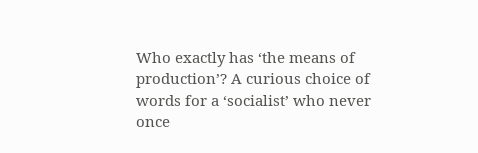Who exactly has ‘the means of production’? A curious choice of words for a ‘socialist’ who never once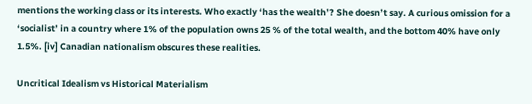mentions the working class or its interests. Who exactly ‘has the wealth’? She doesn’t say. A curious omission for a ‘socialist’ in a country where 1% of the population owns 25 % of the total wealth, and the bottom 40% have only 1.5%. [iv] Canadian nationalism obscures these realities.

Uncritical Idealism vs Historical Materialism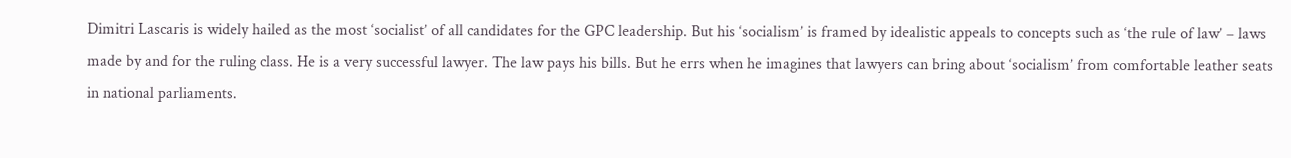Dimitri Lascaris is widely hailed as the most ‘socialist’ of all candidates for the GPC leadership. But his ‘socialism’ is framed by idealistic appeals to concepts such as ‘the rule of law’ – laws made by and for the ruling class. He is a very successful lawyer. The law pays his bills. But he errs when he imagines that lawyers can bring about ‘socialism’ from comfortable leather seats in national parliaments.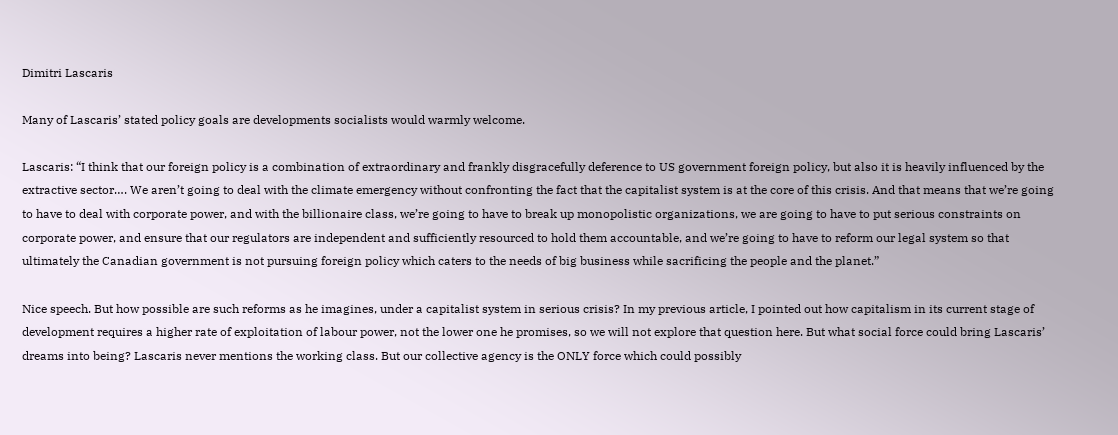Dimitri Lascaris

Many of Lascaris’ stated policy goals are developments socialists would warmly welcome.

Lascaris: “I think that our foreign policy is a combination of extraordinary and frankly disgracefully deference to US government foreign policy, but also it is heavily influenced by the extractive sector…. We aren’t going to deal with the climate emergency without confronting the fact that the capitalist system is at the core of this crisis. And that means that we’re going to have to deal with corporate power, and with the billionaire class, we’re going to have to break up monopolistic organizations, we are going to have to put serious constraints on corporate power, and ensure that our regulators are independent and sufficiently resourced to hold them accountable, and we’re going to have to reform our legal system so that ultimately the Canadian government is not pursuing foreign policy which caters to the needs of big business while sacrificing the people and the planet.”

Nice speech. But how possible are such reforms as he imagines, under a capitalist system in serious crisis? In my previous article, I pointed out how capitalism in its current stage of development requires a higher rate of exploitation of labour power, not the lower one he promises, so we will not explore that question here. But what social force could bring Lascaris’ dreams into being? Lascaris never mentions the working class. But our collective agency is the ONLY force which could possibly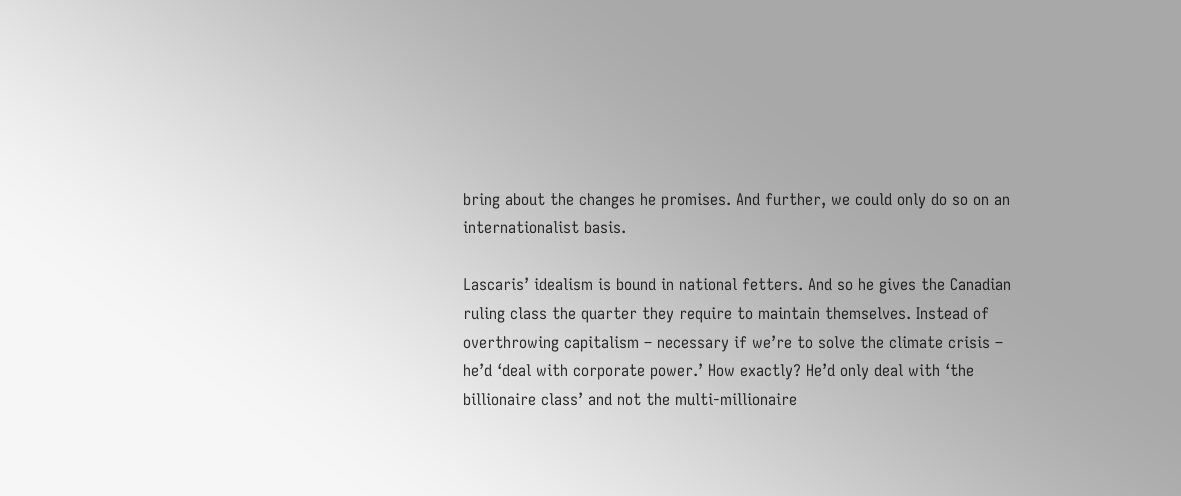bring about the changes he promises. And further, we could only do so on an internationalist basis.

Lascaris’ idealism is bound in national fetters. And so he gives the Canadian ruling class the quarter they require to maintain themselves. Instead of overthrowing capitalism – necessary if we’re to solve the climate crisis – he’d ‘deal with corporate power.’ How exactly? He’d only deal with ‘the billionaire class’ and not the multi-millionaire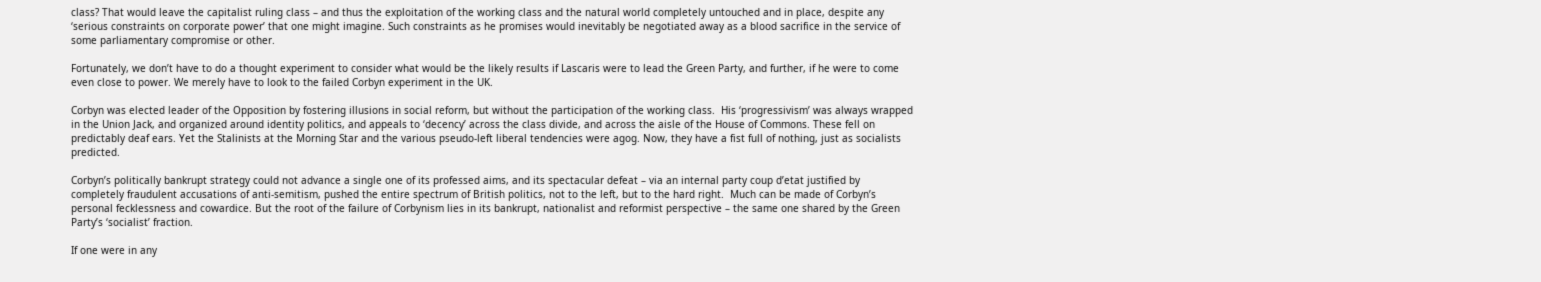class? That would leave the capitalist ruling class – and thus the exploitation of the working class and the natural world completely untouched and in place, despite any ‘serious constraints on corporate power’ that one might imagine. Such constraints as he promises would inevitably be negotiated away as a blood sacrifice in the service of some parliamentary compromise or other.

Fortunately, we don’t have to do a thought experiment to consider what would be the likely results if Lascaris were to lead the Green Party, and further, if he were to come even close to power. We merely have to look to the failed Corbyn experiment in the UK.

Corbyn was elected leader of the Opposition by fostering illusions in social reform, but without the participation of the working class.  His ‘progressivism’ was always wrapped in the Union Jack, and organized around identity politics, and appeals to ‘decency’ across the class divide, and across the aisle of the House of Commons. These fell on predictably deaf ears. Yet the Stalinists at the Morning Star and the various pseudo-left liberal tendencies were agog. Now, they have a fist full of nothing, just as socialists predicted.

Corbyn’s politically bankrupt strategy could not advance a single one of its professed aims, and its spectacular defeat – via an internal party coup d’etat justified by completely fraudulent accusations of anti-semitism, pushed the entire spectrum of British politics, not to the left, but to the hard right.  Much can be made of Corbyn’s personal fecklessness and cowardice. But the root of the failure of Corbynism lies in its bankrupt, nationalist and reformist perspective – the same one shared by the Green Party’s ‘socialist’ fraction.

If one were in any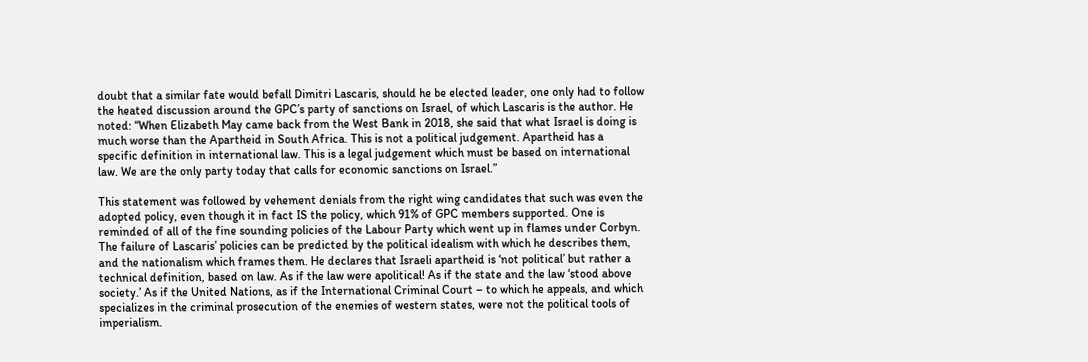doubt that a similar fate would befall Dimitri Lascaris, should he be elected leader, one only had to follow the heated discussion around the GPC’s party of sanctions on Israel, of which Lascaris is the author. He noted: “When Elizabeth May came back from the West Bank in 2018, she said that what Israel is doing is much worse than the Apartheid in South Africa. This is not a political judgement. Apartheid has a specific definition in international law. This is a legal judgement which must be based on international law. We are the only party today that calls for economic sanctions on Israel.”

This statement was followed by vehement denials from the right wing candidates that such was even the adopted policy, even though it in fact IS the policy, which 91% of GPC members supported. One is reminded of all of the fine sounding policies of the Labour Party which went up in flames under Corbyn. The failure of Lascaris’ policies can be predicted by the political idealism with which he describes them, and the nationalism which frames them. He declares that Israeli apartheid is ‘not political’ but rather a technical definition, based on law. As if the law were apolitical! As if the state and the law ‘stood above society.’ As if the United Nations, as if the International Criminal Court – to which he appeals, and which specializes in the criminal prosecution of the enemies of western states, were not the political tools of imperialism.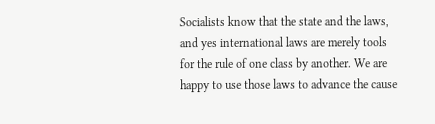Socialists know that the state and the laws, and yes international laws are merely tools for the rule of one class by another. We are happy to use those laws to advance the cause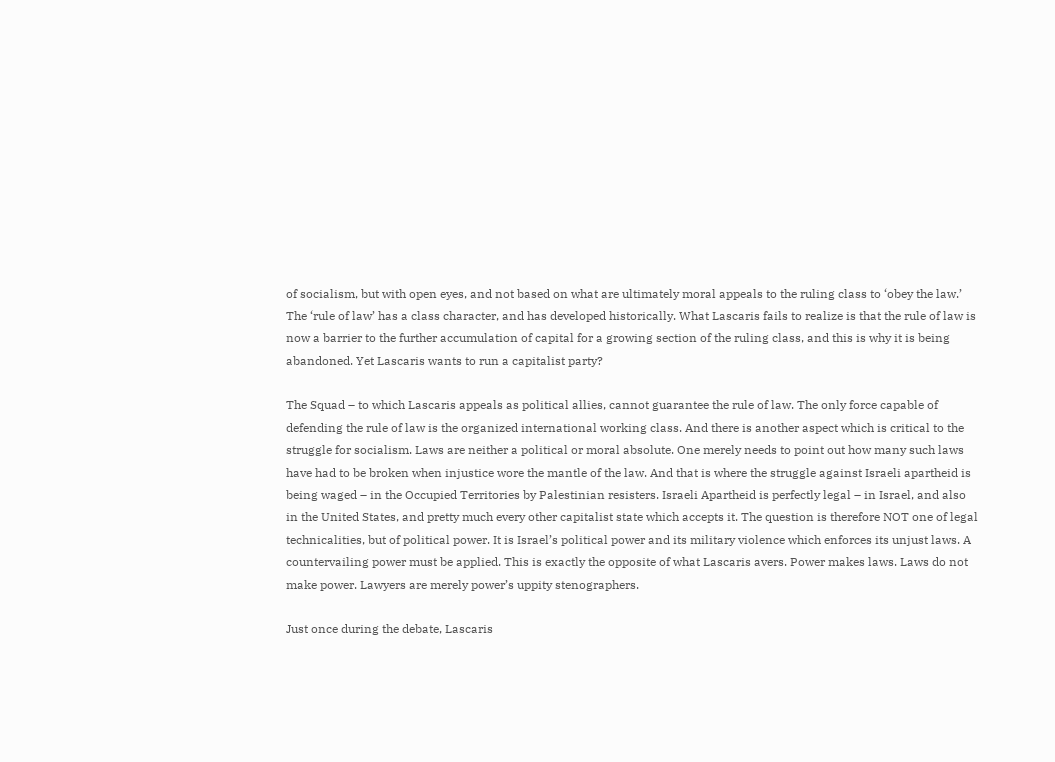of socialism, but with open eyes, and not based on what are ultimately moral appeals to the ruling class to ‘obey the law.’ The ‘rule of law’ has a class character, and has developed historically. What Lascaris fails to realize is that the rule of law is now a barrier to the further accumulation of capital for a growing section of the ruling class, and this is why it is being abandoned. Yet Lascaris wants to run a capitalist party?

The Squad – to which Lascaris appeals as political allies, cannot guarantee the rule of law. The only force capable of defending the rule of law is the organized international working class. And there is another aspect which is critical to the struggle for socialism. Laws are neither a political or moral absolute. One merely needs to point out how many such laws have had to be broken when injustice wore the mantle of the law. And that is where the struggle against Israeli apartheid is being waged – in the Occupied Territories by Palestinian resisters. Israeli Apartheid is perfectly legal – in Israel, and also in the United States, and pretty much every other capitalist state which accepts it. The question is therefore NOT one of legal technicalities, but of political power. It is Israel’s political power and its military violence which enforces its unjust laws. A countervailing power must be applied. This is exactly the opposite of what Lascaris avers. Power makes laws. Laws do not make power. Lawyers are merely power’s uppity stenographers.

Just once during the debate, Lascaris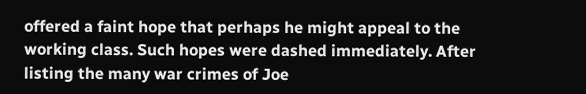offered a faint hope that perhaps he might appeal to the working class. Such hopes were dashed immediately. After listing the many war crimes of Joe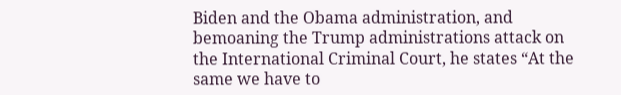Biden and the Obama administration, and bemoaning the Trump administrations attack on the International Criminal Court, he states “At the same we have to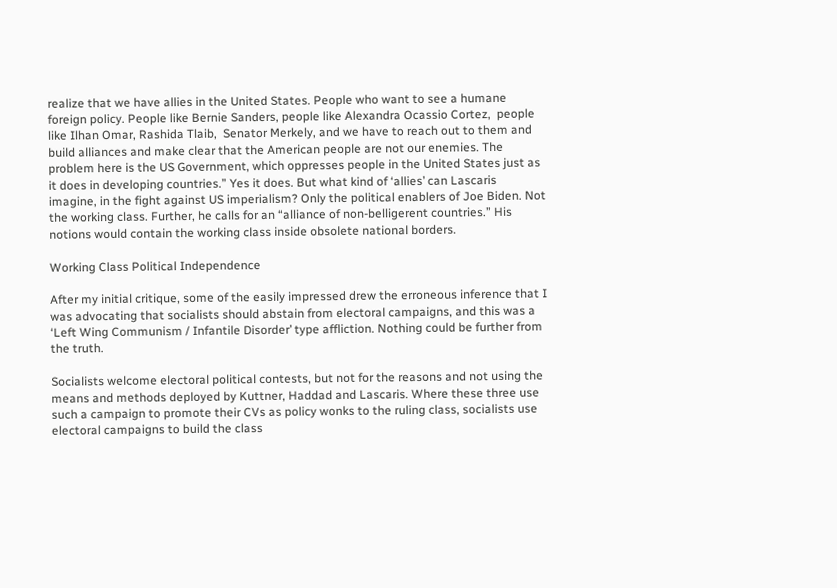realize that we have allies in the United States. People who want to see a humane foreign policy. People like Bernie Sanders, people like Alexandra Ocassio Cortez,  people like Ilhan Omar, Rashida Tlaib,  Senator Merkely, and we have to reach out to them and build alliances and make clear that the American people are not our enemies. The problem here is the US Government, which oppresses people in the United States just as it does in developing countries.” Yes it does. But what kind of ‘allies’ can Lascaris imagine, in the fight against US imperialism? Only the political enablers of Joe Biden. Not the working class. Further, he calls for an “alliance of non-belligerent countries.” His notions would contain the working class inside obsolete national borders.

Working Class Political Independence

After my initial critique, some of the easily impressed drew the erroneous inference that I was advocating that socialists should abstain from electoral campaigns, and this was a ‘Left Wing Communism / Infantile Disorder’ type affliction. Nothing could be further from the truth.

Socialists welcome electoral political contests, but not for the reasons and not using the means and methods deployed by Kuttner, Haddad and Lascaris. Where these three use such a campaign to promote their CVs as policy wonks to the ruling class, socialists use electoral campaigns to build the class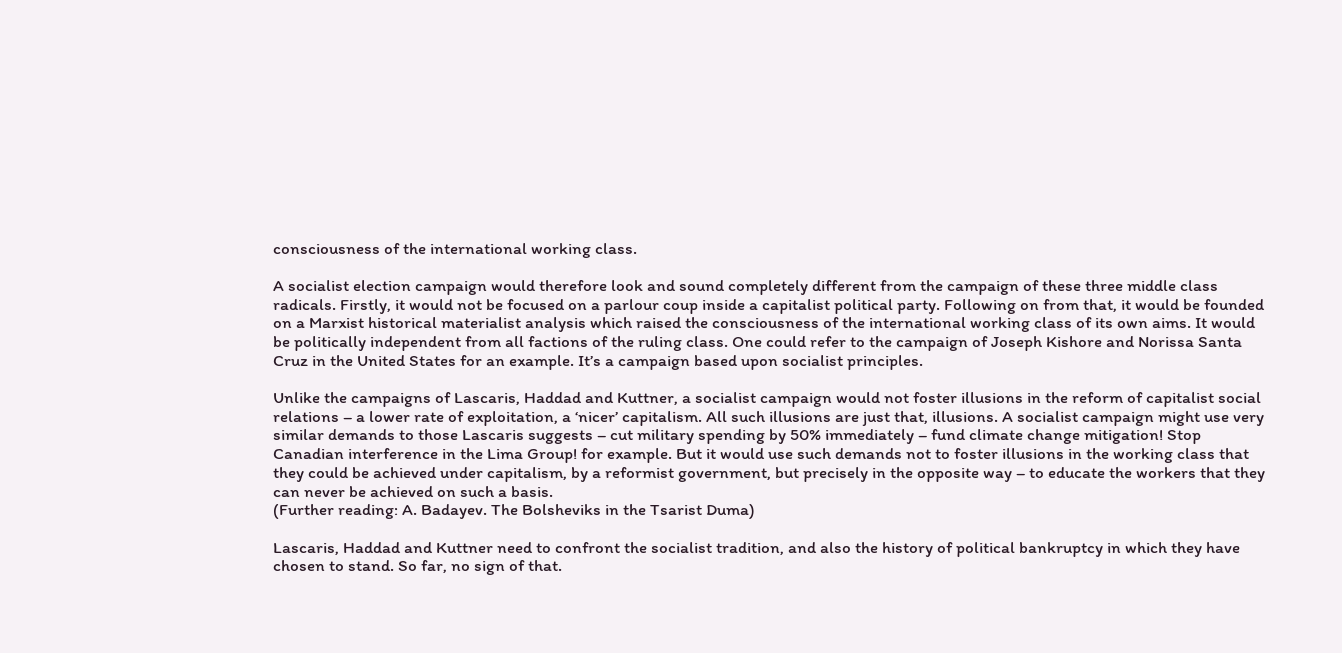consciousness of the international working class.

A socialist election campaign would therefore look and sound completely different from the campaign of these three middle class radicals. Firstly, it would not be focused on a parlour coup inside a capitalist political party. Following on from that, it would be founded on a Marxist historical materialist analysis which raised the consciousness of the international working class of its own aims. It would be politically independent from all factions of the ruling class. One could refer to the campaign of Joseph Kishore and Norissa Santa Cruz in the United States for an example. It’s a campaign based upon socialist principles.

Unlike the campaigns of Lascaris, Haddad and Kuttner, a socialist campaign would not foster illusions in the reform of capitalist social relations – a lower rate of exploitation, a ‘nicer’ capitalism. All such illusions are just that, illusions. A socialist campaign might use very similar demands to those Lascaris suggests – cut military spending by 50% immediately – fund climate change mitigation! Stop Canadian interference in the Lima Group! for example. But it would use such demands not to foster illusions in the working class that they could be achieved under capitalism, by a reformist government, but precisely in the opposite way – to educate the workers that they can never be achieved on such a basis.
(Further reading: A. Badayev. The Bolsheviks in the Tsarist Duma)

Lascaris, Haddad and Kuttner need to confront the socialist tradition, and also the history of political bankruptcy in which they have chosen to stand. So far, no sign of that.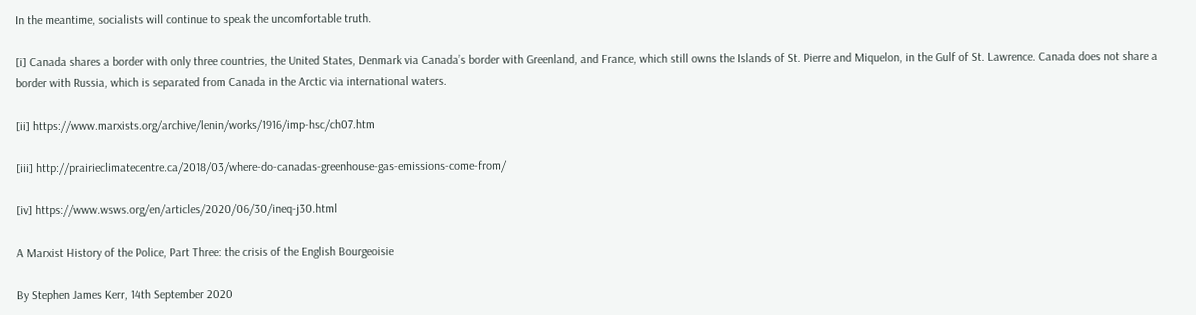In the meantime, socialists will continue to speak the uncomfortable truth.

[i] Canada shares a border with only three countries, the United States, Denmark via Canada’s border with Greenland, and France, which still owns the Islands of St. Pierre and Miquelon, in the Gulf of St. Lawrence. Canada does not share a border with Russia, which is separated from Canada in the Arctic via international waters.

[ii] https://www.marxists.org/archive/lenin/works/1916/imp-hsc/ch07.htm

[iii] http://prairieclimatecentre.ca/2018/03/where-do-canadas-greenhouse-gas-emissions-come-from/

[iv] https://www.wsws.org/en/articles/2020/06/30/ineq-j30.html

A Marxist History of the Police, Part Three: the crisis of the English Bourgeoisie

By Stephen James Kerr, 14th September 2020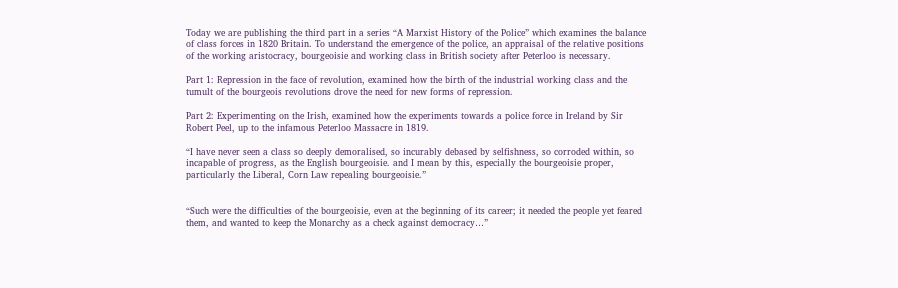Today we are publishing the third part in a series “A Marxist History of the Police” which examines the balance of class forces in 1820 Britain. To understand the emergence of the police, an appraisal of the relative positions of the working aristocracy, bourgeoisie and working class in British society after Peterloo is necessary.

Part 1: Repression in the face of revolution, examined how the birth of the industrial working class and the tumult of the bourgeois revolutions drove the need for new forms of repression.

Part 2: Experimenting on the Irish, examined how the experiments towards a police force in Ireland by Sir Robert Peel, up to the infamous Peterloo Massacre in 1819.

“I have never seen a class so deeply demoralised, so incurably debased by selfishness, so corroded within, so incapable of progress, as the English bourgeoisie. and I mean by this, especially the bourgeoisie proper, particularly the Liberal, Corn Law repealing bourgeoisie.”


“Such were the difficulties of the bourgeoisie, even at the beginning of its career; it needed the people yet feared them, and wanted to keep the Monarchy as a check against democracy…”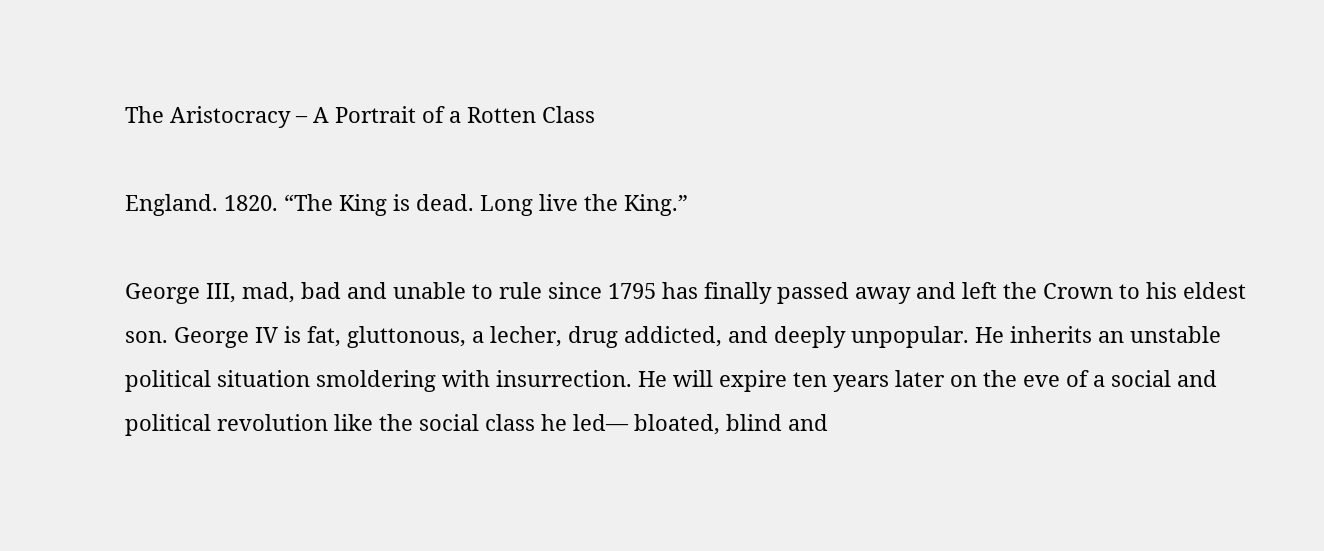The Aristocracy – A Portrait of a Rotten Class

England. 1820. “The King is dead. Long live the King.”

George III, mad, bad and unable to rule since 1795 has finally passed away and left the Crown to his eldest son. George IV is fat, gluttonous, a lecher, drug addicted, and deeply unpopular. He inherits an unstable political situation smoldering with insurrection. He will expire ten years later on the eve of a social and political revolution like the social class he led— bloated, blind and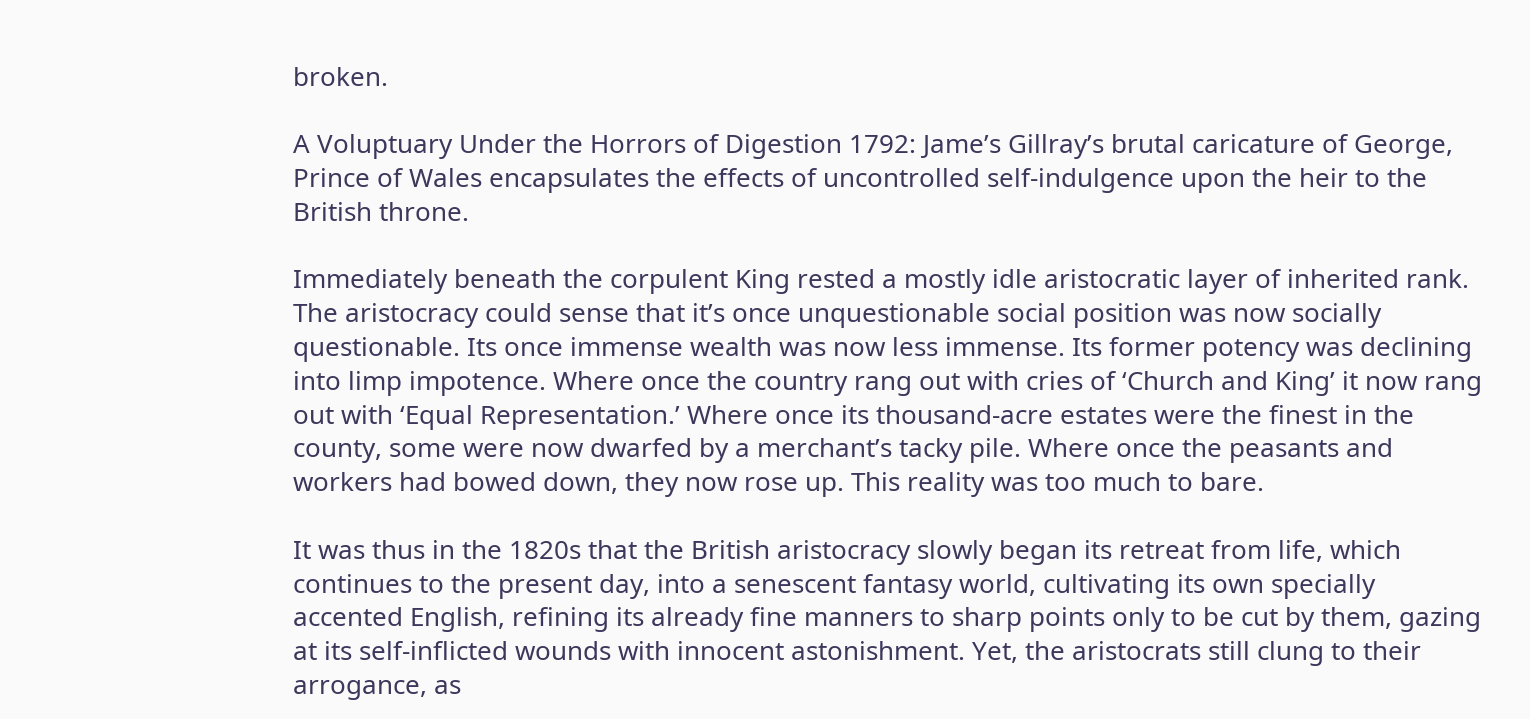broken.

A Voluptuary Under the Horrors of Digestion 1792: Jame’s Gillray’s brutal caricature of George, Prince of Wales encapsulates the effects of uncontrolled self-indulgence upon the heir to the British throne.

Immediately beneath the corpulent King rested a mostly idle aristocratic layer of inherited rank. The aristocracy could sense that it’s once unquestionable social position was now socially questionable. Its once immense wealth was now less immense. Its former potency was declining into limp impotence. Where once the country rang out with cries of ‘Church and King’ it now rang out with ‘Equal Representation.’ Where once its thousand-acre estates were the finest in the county, some were now dwarfed by a merchant’s tacky pile. Where once the peasants and workers had bowed down, they now rose up. This reality was too much to bare.

It was thus in the 1820s that the British aristocracy slowly began its retreat from life, which continues to the present day, into a senescent fantasy world, cultivating its own specially accented English, refining its already fine manners to sharp points only to be cut by them, gazing at its self-inflicted wounds with innocent astonishment. Yet, the aristocrats still clung to their arrogance, as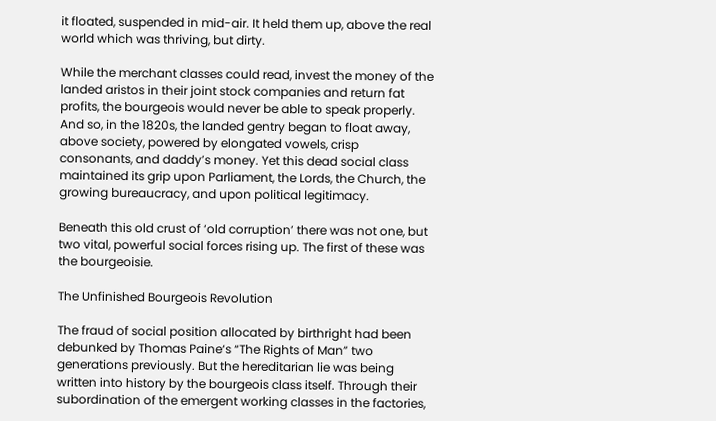it floated, suspended in mid-air. It held them up, above the real world which was thriving, but dirty.

While the merchant classes could read, invest the money of the landed aristos in their joint stock companies and return fat profits, the bourgeois would never be able to speak properly. And so, in the 1820s, the landed gentry began to float away, above society, powered by elongated vowels, crisp consonants, and daddy’s money. Yet this dead social class maintained its grip upon Parliament, the Lords, the Church, the growing bureaucracy, and upon political legitimacy.

Beneath this old crust of ‘old corruption’ there was not one, but two vital, powerful social forces rising up. The first of these was the bourgeoisie.

The Unfinished Bourgeois Revolution

The fraud of social position allocated by birthright had been debunked by Thomas Paine‘s “The Rights of Man” two generations previously. But the hereditarian lie was being written into history by the bourgeois class itself. Through their subordination of the emergent working classes in the factories,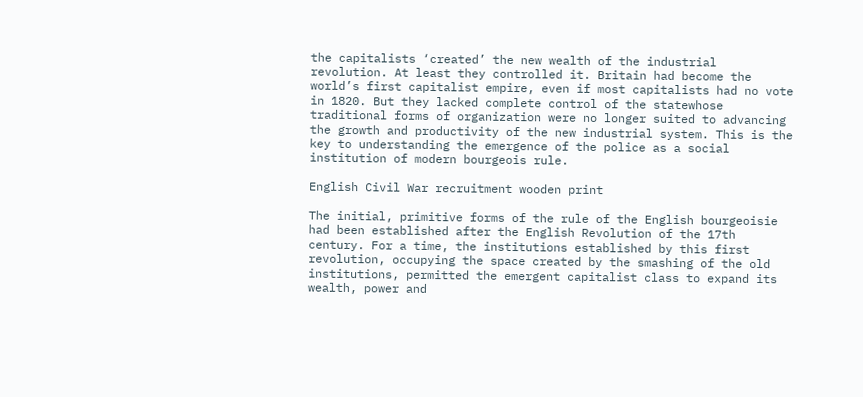the capitalists ‘created’ the new wealth of the industrial revolution. At least they controlled it. Britain had become the world’s first capitalist empire, even if most capitalists had no vote in 1820. But they lacked complete control of the statewhose traditional forms of organization were no longer suited to advancing the growth and productivity of the new industrial system. This is the key to understanding the emergence of the police as a social institution of modern bourgeois rule.

English Civil War recruitment wooden print

The initial, primitive forms of the rule of the English bourgeoisie had been established after the English Revolution of the 17th century. For a time, the institutions established by this first revolution, occupying the space created by the smashing of the old institutions, permitted the emergent capitalist class to expand its wealth, power and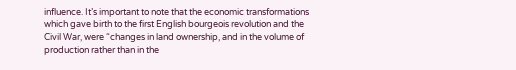influence. It’s important to note that the economic transformations which gave birth to the first English bourgeois revolution and the Civil War, were “changes in land ownership, and in the volume of production rather than in the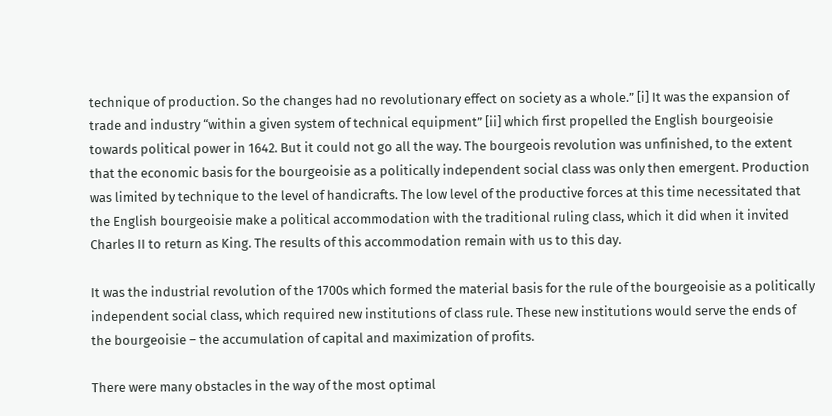technique of production. So the changes had no revolutionary effect on society as a whole.” [i] It was the expansion of trade and industry “within a given system of technical equipment” [ii] which first propelled the English bourgeoisie towards political power in 1642. But it could not go all the way. The bourgeois revolution was unfinished, to the extent that the economic basis for the bourgeoisie as a politically independent social class was only then emergent. Production was limited by technique to the level of handicrafts. The low level of the productive forces at this time necessitated that the English bourgeoisie make a political accommodation with the traditional ruling class, which it did when it invited Charles II to return as King. The results of this accommodation remain with us to this day.

It was the industrial revolution of the 1700s which formed the material basis for the rule of the bourgeoisie as a politically independent social class, which required new institutions of class rule. These new institutions would serve the ends of the bourgeoisie – the accumulation of capital and maximization of profits.

There were many obstacles in the way of the most optimal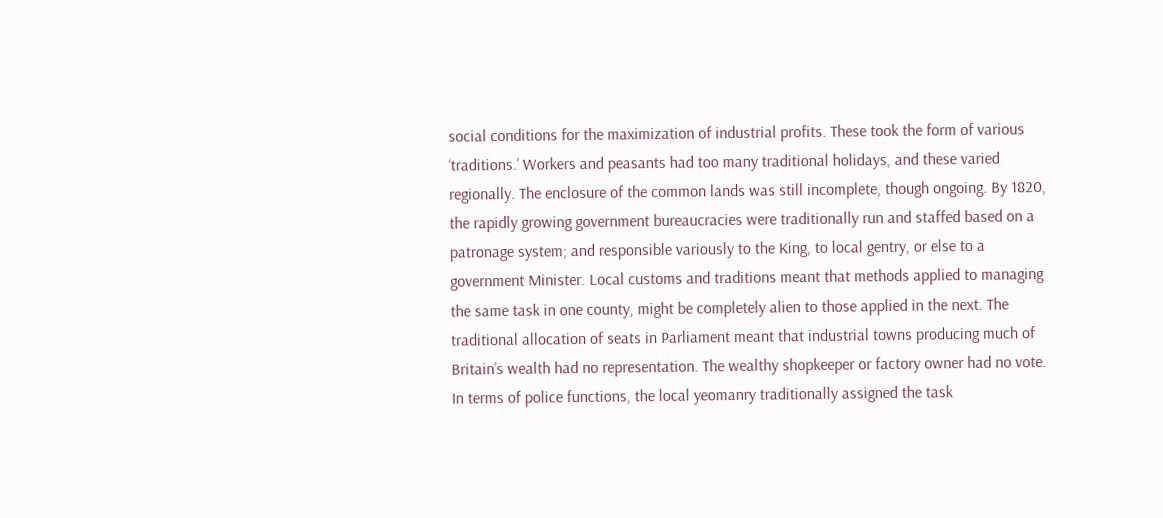social conditions for the maximization of industrial profits. These took the form of various ‘traditions.’ Workers and peasants had too many traditional holidays, and these varied regionally. The enclosure of the common lands was still incomplete, though ongoing. By 1820, the rapidly growing government bureaucracies were traditionally run and staffed based on a patronage system; and responsible variously to the King, to local gentry, or else to a government Minister. Local customs and traditions meant that methods applied to managing the same task in one county, might be completely alien to those applied in the next. The traditional allocation of seats in Parliament meant that industrial towns producing much of Britain’s wealth had no representation. The wealthy shopkeeper or factory owner had no vote. In terms of police functions, the local yeomanry traditionally assigned the task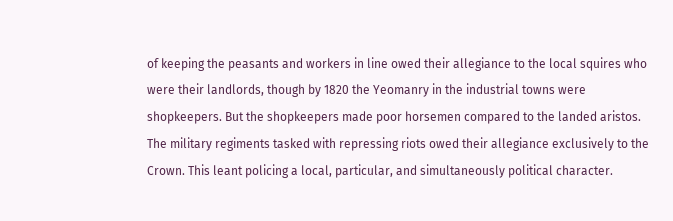of keeping the peasants and workers in line owed their allegiance to the local squires who were their landlords, though by 1820 the Yeomanry in the industrial towns were shopkeepers. But the shopkeepers made poor horsemen compared to the landed aristos. The military regiments tasked with repressing riots owed their allegiance exclusively to the Crown. This leant policing a local, particular, and simultaneously political character.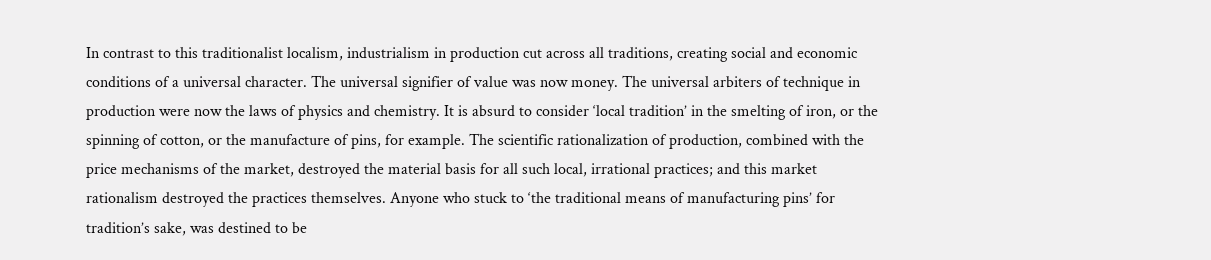In contrast to this traditionalist localism, industrialism in production cut across all traditions, creating social and economic conditions of a universal character. The universal signifier of value was now money. The universal arbiters of technique in production were now the laws of physics and chemistry. It is absurd to consider ‘local tradition’ in the smelting of iron, or the spinning of cotton, or the manufacture of pins, for example. The scientific rationalization of production, combined with the price mechanisms of the market, destroyed the material basis for all such local, irrational practices; and this market rationalism destroyed the practices themselves. Anyone who stuck to ‘the traditional means of manufacturing pins’ for tradition’s sake, was destined to be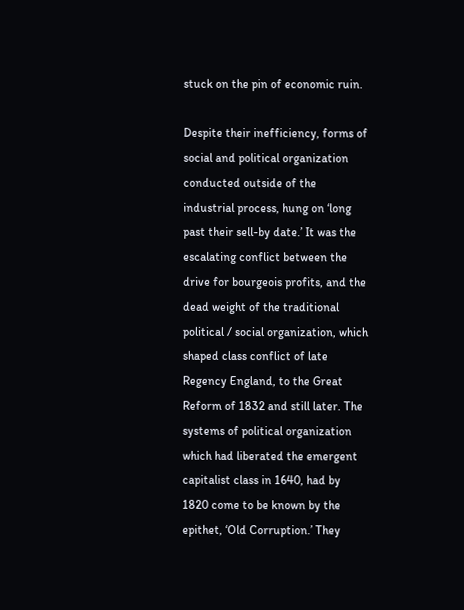stuck on the pin of economic ruin.

Despite their inefficiency, forms of social and political organization conducted outside of the industrial process, hung on ‘long past their sell-by date.’ It was the escalating conflict between the drive for bourgeois profits, and the dead weight of the traditional political / social organization, which shaped class conflict of late Regency England, to the Great Reform of 1832 and still later. The systems of political organization which had liberated the emergent capitalist class in 1640, had by 1820 come to be known by the epithet, ‘Old Corruption.’ They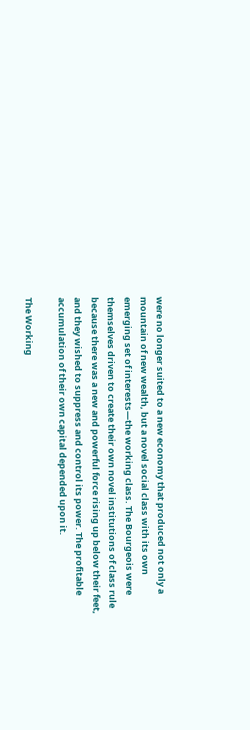were no longer suited to a new economy that produced not only a mountain of new wealth, but a novel social class with its own emerging set of interests—the working class. The Bourgeois were themselves driven to create their own novel institutions of class rule because there was a new and powerful force rising up below their feet, and they wished to suppress and control its power. The profitable accumulation of their own capital depended upon it.

The Working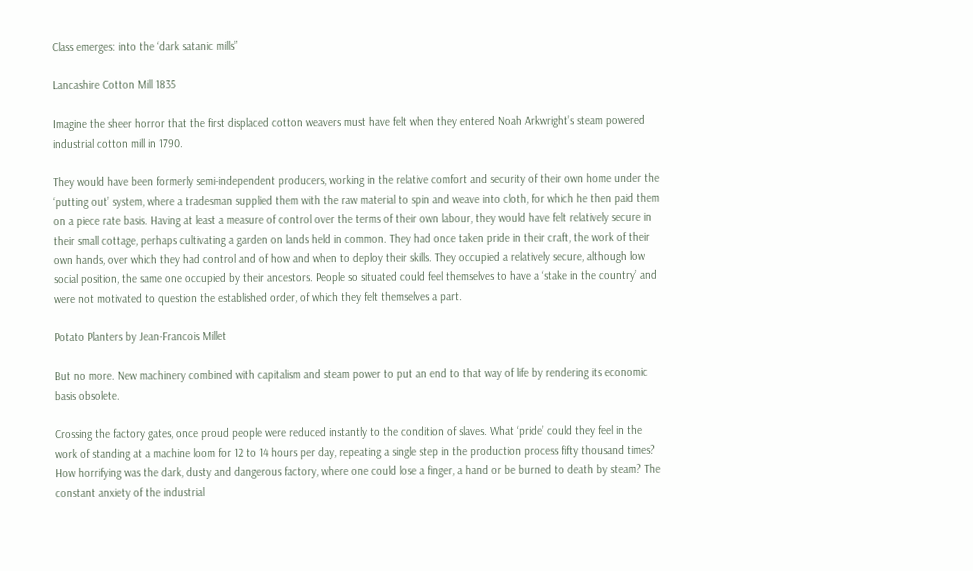Class emerges: into the ‘dark satanic mills”

Lancashire Cotton Mill 1835

Imagine the sheer horror that the first displaced cotton weavers must have felt when they entered Noah Arkwright’s steam powered industrial cotton mill in 1790.

They would have been formerly semi-independent producers, working in the relative comfort and security of their own home under the ‘putting out’ system, where a tradesman supplied them with the raw material to spin and weave into cloth, for which he then paid them on a piece rate basis. Having at least a measure of control over the terms of their own labour, they would have felt relatively secure in their small cottage, perhaps cultivating a garden on lands held in common. They had once taken pride in their craft, the work of their own hands, over which they had control and of how and when to deploy their skills. They occupied a relatively secure, although low social position, the same one occupied by their ancestors. People so situated could feel themselves to have a ‘stake in the country’ and were not motivated to question the established order, of which they felt themselves a part.

Potato Planters by Jean-Francois Millet

But no more. New machinery combined with capitalism and steam power to put an end to that way of life by rendering its economic basis obsolete.

Crossing the factory gates, once proud people were reduced instantly to the condition of slaves. What ‘pride’ could they feel in the work of standing at a machine loom for 12 to 14 hours per day, repeating a single step in the production process fifty thousand times? How horrifying was the dark, dusty and dangerous factory, where one could lose a finger, a hand or be burned to death by steam? The constant anxiety of the industrial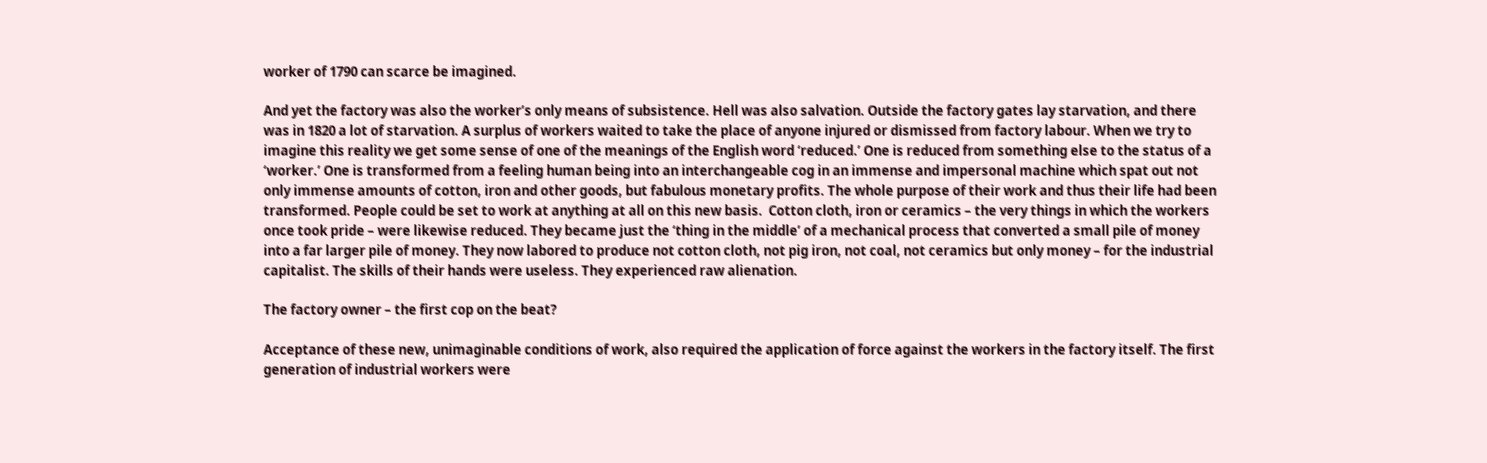worker of 1790 can scarce be imagined.

And yet the factory was also the worker’s only means of subsistence. Hell was also salvation. Outside the factory gates lay starvation, and there was in 1820 a lot of starvation. A surplus of workers waited to take the place of anyone injured or dismissed from factory labour. When we try to imagine this reality we get some sense of one of the meanings of the English word ‘reduced.’ One is reduced from something else to the status of a ‘worker.’ One is transformed from a feeling human being into an interchangeable cog in an immense and impersonal machine which spat out not only immense amounts of cotton, iron and other goods, but fabulous monetary profits. The whole purpose of their work and thus their life had been transformed. People could be set to work at anything at all on this new basis.  Cotton cloth, iron or ceramics – the very things in which the workers once took pride – were likewise reduced. They became just the ‘thing in the middle’ of a mechanical process that converted a small pile of money into a far larger pile of money. They now labored to produce not cotton cloth, not pig iron, not coal, not ceramics but only money – for the industrial capitalist. The skills of their hands were useless. They experienced raw alienation.

The factory owner – the first cop on the beat?

Acceptance of these new, unimaginable conditions of work, also required the application of force against the workers in the factory itself. The first generation of industrial workers were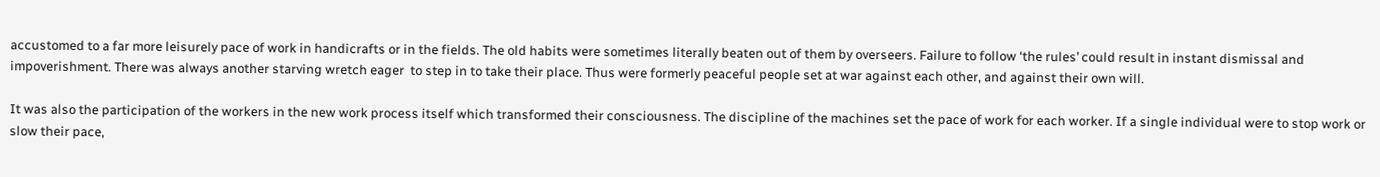accustomed to a far more leisurely pace of work in handicrafts or in the fields. The old habits were sometimes literally beaten out of them by overseers. Failure to follow ‘the rules’ could result in instant dismissal and impoverishment. There was always another starving wretch eager  to step in to take their place. Thus were formerly peaceful people set at war against each other, and against their own will.

It was also the participation of the workers in the new work process itself which transformed their consciousness. The discipline of the machines set the pace of work for each worker. If a single individual were to stop work or slow their pace,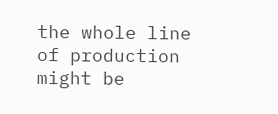the whole line of production might be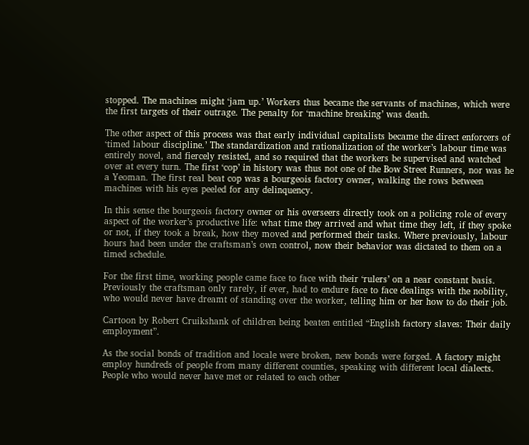stopped. The machines might ‘jam up.’ Workers thus became the servants of machines, which were the first targets of their outrage. The penalty for ‘machine breaking’ was death.

The other aspect of this process was that early individual capitalists became the direct enforcers of ‘timed labour discipline.’ The standardization and rationalization of the worker’s labour time was entirely novel, and fiercely resisted, and so required that the workers be supervised and watched over at every turn. The first ‘cop’ in history was thus not one of the Bow Street Runners, nor was he a Yeoman. The first real beat cop was a bourgeois factory owner, walking the rows between machines with his eyes peeled for any delinquency.

In this sense the bourgeois factory owner or his overseers directly took on a policing role of every aspect of the worker’s productive life: what time they arrived and what time they left, if they spoke or not, if they took a break, how they moved and performed their tasks. Where previously, labour hours had been under the craftsman’s own control, now their behavior was dictated to them on a timed schedule.

For the first time, working people came face to face with their ‘rulers’ on a near constant basis. Previously the craftsman only rarely, if ever, had to endure face to face dealings with the nobility, who would never have dreamt of standing over the worker, telling him or her how to do their job.

Cartoon by Robert Cruikshank of children being beaten entitled “English factory slaves: Their daily employment”.

As the social bonds of tradition and locale were broken, new bonds were forged. A factory might employ hundreds of people from many different counties, speaking with different local dialects. People who would never have met or related to each other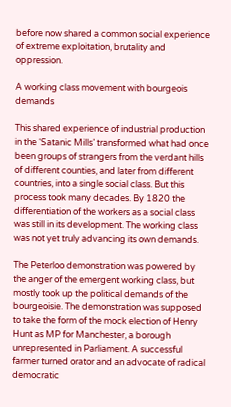before now shared a common social experience of extreme exploitation, brutality and oppression.

A working class movement with bourgeois demands

This shared experience of industrial production in the ‘Satanic Mills’ transformed what had once been groups of strangers from the verdant hills of different counties, and later from different countries, into a single social class. But this process took many decades. By 1820 the differentiation of the workers as a social class was still in its development. The working class was not yet truly advancing its own demands.

The Peterloo demonstration was powered by the anger of the emergent working class, but mostly took up the political demands of the bourgeoisie. The demonstration was supposed to take the form of the mock election of Henry Hunt as MP for Manchester, a borough unrepresented in Parliament. A successful farmer turned orator and an advocate of radical democratic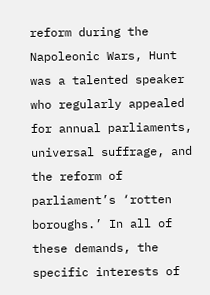reform during the Napoleonic Wars, Hunt was a talented speaker who regularly appealed for annual parliaments, universal suffrage, and the reform of parliament’s ‘rotten boroughs.’ In all of these demands, the specific interests of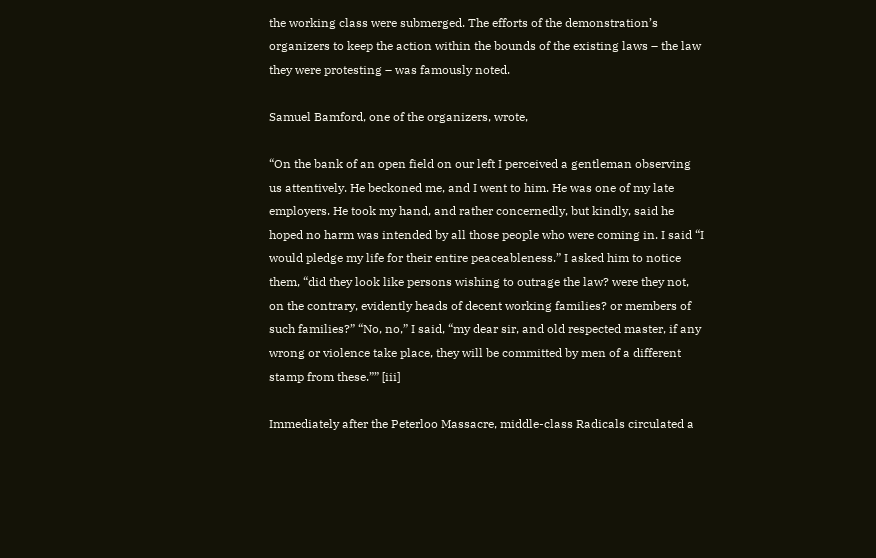the working class were submerged. The efforts of the demonstration’s organizers to keep the action within the bounds of the existing laws – the law they were protesting – was famously noted.

Samuel Bamford, one of the organizers, wrote,

“On the bank of an open field on our left I perceived a gentleman observing us attentively. He beckoned me, and I went to him. He was one of my late employers. He took my hand, and rather concernedly, but kindly, said he hoped no harm was intended by all those people who were coming in. I said “I would pledge my life for their entire peaceableness.” I asked him to notice them, “did they look like persons wishing to outrage the law? were they not, on the contrary, evidently heads of decent working families? or members of such families?” “No, no,” I said, “my dear sir, and old respected master, if any wrong or violence take place, they will be committed by men of a different stamp from these.”” [iii]

Immediately after the Peterloo Massacre, middle-class Radicals circulated a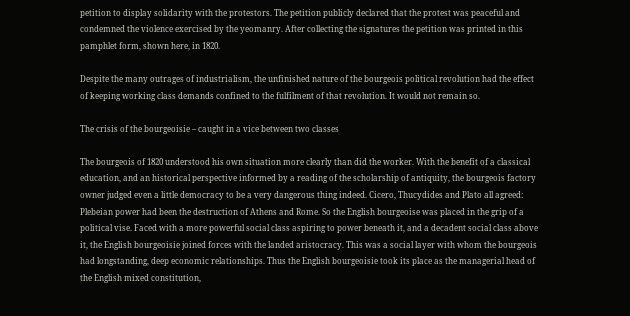petition to display solidarity with the protestors. The petition publicly declared that the protest was peaceful and condemned the violence exercised by the yeomanry. After collecting the signatures the petition was printed in this pamphlet form, shown here, in 1820.

Despite the many outrages of industrialism, the unfinished nature of the bourgeois political revolution had the effect of keeping working class demands confined to the fulfilment of that revolution. It would not remain so.

The crisis of the bourgeoisie – caught in a vice between two classes

The bourgeois of 1820 understood his own situation more clearly than did the worker. With the benefit of a classical education, and an historical perspective informed by a reading of the scholarship of antiquity, the bourgeois factory owner judged even a little democracy to be a very dangerous thing indeed. Cicero, Thucydides and Plato all agreed: Plebeian power had been the destruction of Athens and Rome. So the English bourgeoise was placed in the grip of a political vise. Faced with a more powerful social class aspiring to power beneath it, and a decadent social class above it, the English bourgeoisie joined forces with the landed aristocracy. This was a social layer with whom the bourgeois had longstanding, deep economic relationships. Thus the English bourgeoisie took its place as the managerial head of the English mixed constitution,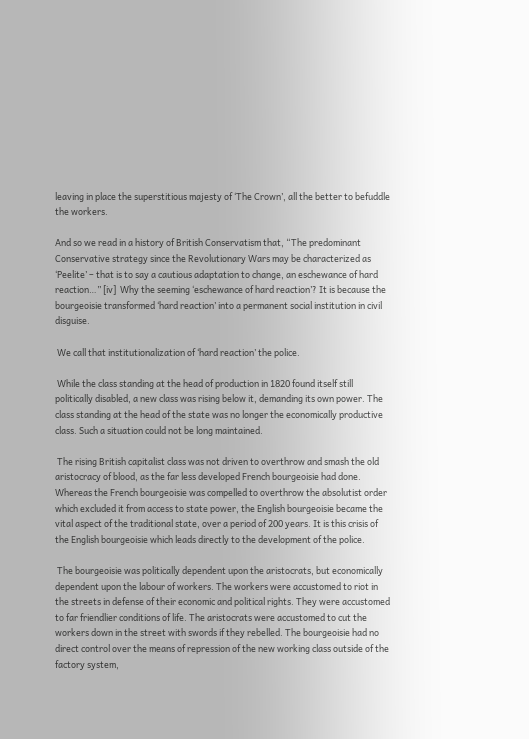leaving in place the superstitious majesty of ‘The Crown’, all the better to befuddle the workers.

And so we read in a history of British Conservatism that, “The predominant Conservative strategy since the Revolutionary Wars may be characterized as ‘Peelite’ – that is to say a cautious adaptation to change, an eschewance of hard reaction…” [iv]  Why the seeming ‘eschewance of hard reaction’? It is because the bourgeoisie transformed ‘hard reaction’ into a permanent social institution in civil disguise.

 We call that institutionalization of ‘hard reaction’ the police.

 While the class standing at the head of production in 1820 found itself still politically disabled, a new class was rising below it, demanding its own power. The class standing at the head of the state was no longer the economically productive class. Such a situation could not be long maintained.

 The rising British capitalist class was not driven to overthrow and smash the old aristocracy of blood, as the far less developed French bourgeoisie had done. Whereas the French bourgeoisie was compelled to overthrow the absolutist order which excluded it from access to state power, the English bourgeoisie became the vital aspect of the traditional state, over a period of 200 years. It is this crisis of the English bourgeoisie which leads directly to the development of the police.

 The bourgeoisie was politically dependent upon the aristocrats, but economically dependent upon the labour of workers. The workers were accustomed to riot in the streets in defense of their economic and political rights. They were accustomed to far friendlier conditions of life. The aristocrats were accustomed to cut the workers down in the street with swords if they rebelled. The bourgeoisie had no direct control over the means of repression of the new working class outside of the factory system,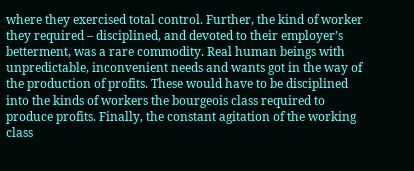where they exercised total control. Further, the kind of worker they required – disciplined, and devoted to their employer’s betterment, was a rare commodity. Real human beings with unpredictable, inconvenient needs and wants got in the way of the production of profits. These would have to be disciplined into the kinds of workers the bourgeois class required to produce profits. Finally, the constant agitation of the working class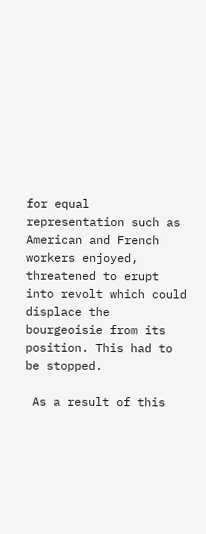for equal representation such as American and French workers enjoyed, threatened to erupt into revolt which could displace the bourgeoisie from its position. This had to be stopped.

 As a result of this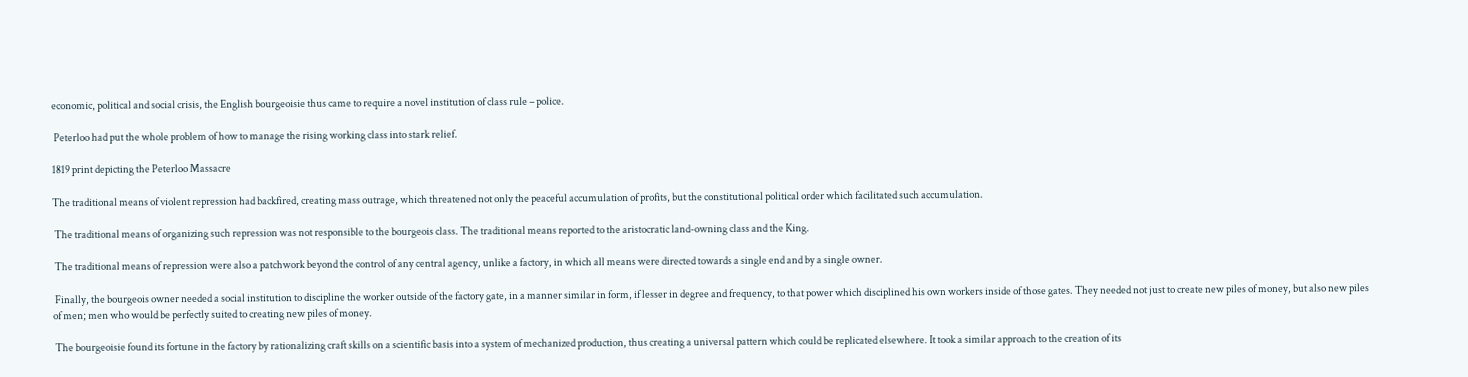economic, political and social crisis, the English bourgeoisie thus came to require a novel institution of class rule – police.

 Peterloo had put the whole problem of how to manage the rising working class into stark relief.

1819 print depicting the Peterloo Massacre

The traditional means of violent repression had backfired, creating mass outrage, which threatened not only the peaceful accumulation of profits, but the constitutional political order which facilitated such accumulation.

 The traditional means of organizing such repression was not responsible to the bourgeois class. The traditional means reported to the aristocratic land-owning class and the King.

 The traditional means of repression were also a patchwork beyond the control of any central agency, unlike a factory, in which all means were directed towards a single end and by a single owner.

 Finally, the bourgeois owner needed a social institution to discipline the worker outside of the factory gate, in a manner similar in form, if lesser in degree and frequency, to that power which disciplined his own workers inside of those gates. They needed not just to create new piles of money, but also new piles of men; men who would be perfectly suited to creating new piles of money.

 The bourgeoisie found its fortune in the factory by rationalizing craft skills on a scientific basis into a system of mechanized production, thus creating a universal pattern which could be replicated elsewhere. It took a similar approach to the creation of its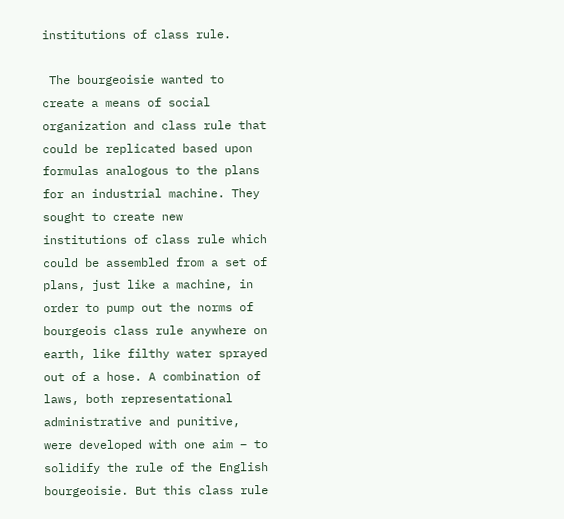institutions of class rule.

 The bourgeoisie wanted to create a means of social organization and class rule that could be replicated based upon formulas analogous to the plans for an industrial machine. They sought to create new institutions of class rule which could be assembled from a set of plans, just like a machine, in order to pump out the norms of bourgeois class rule anywhere on earth, like filthy water sprayed out of a hose. A combination of laws, both representational administrative and punitive, were developed with one aim – to solidify the rule of the English bourgeoisie. But this class rule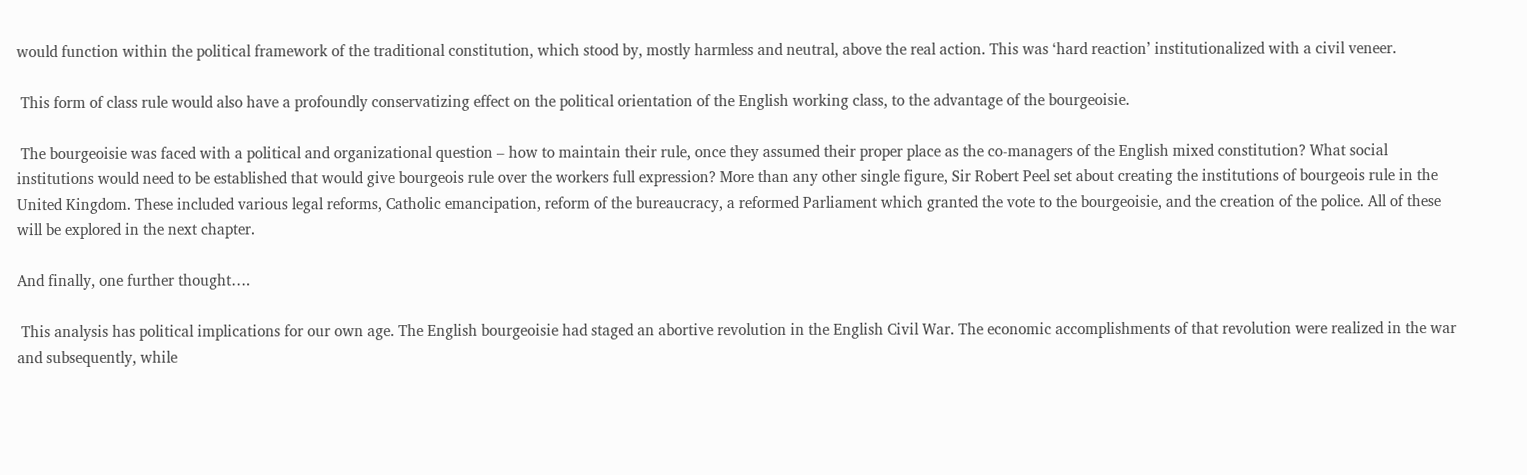would function within the political framework of the traditional constitution, which stood by, mostly harmless and neutral, above the real action. This was ‘hard reaction’ institutionalized with a civil veneer.

 This form of class rule would also have a profoundly conservatizing effect on the political orientation of the English working class, to the advantage of the bourgeoisie.

 The bourgeoisie was faced with a political and organizational question – how to maintain their rule, once they assumed their proper place as the co-managers of the English mixed constitution? What social institutions would need to be established that would give bourgeois rule over the workers full expression? More than any other single figure, Sir Robert Peel set about creating the institutions of bourgeois rule in the United Kingdom. These included various legal reforms, Catholic emancipation, reform of the bureaucracy, a reformed Parliament which granted the vote to the bourgeoisie, and the creation of the police. All of these will be explored in the next chapter.

And finally, one further thought….

 This analysis has political implications for our own age. The English bourgeoisie had staged an abortive revolution in the English Civil War. The economic accomplishments of that revolution were realized in the war and subsequently, while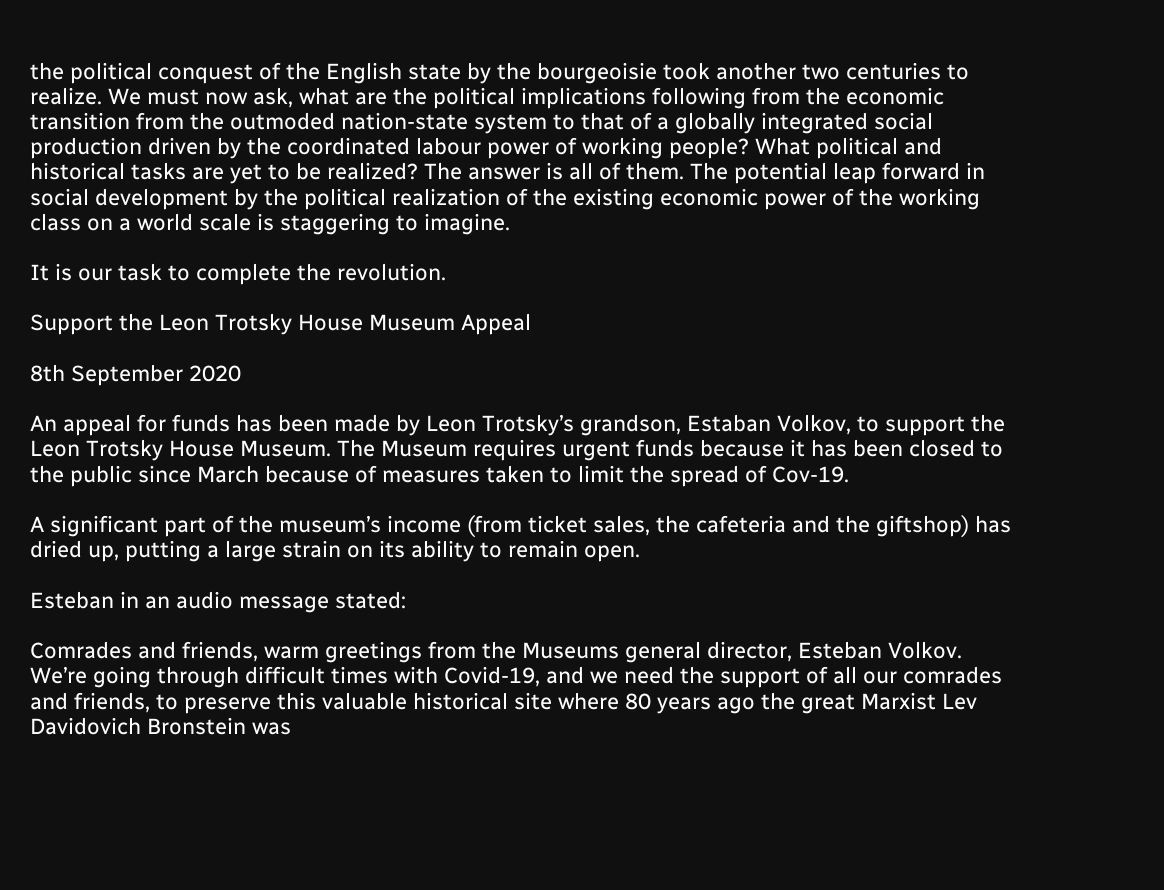the political conquest of the English state by the bourgeoisie took another two centuries to realize. We must now ask, what are the political implications following from the economic transition from the outmoded nation-state system to that of a globally integrated social production driven by the coordinated labour power of working people? What political and historical tasks are yet to be realized? The answer is all of them. The potential leap forward in social development by the political realization of the existing economic power of the working class on a world scale is staggering to imagine.

It is our task to complete the revolution.

Support the Leon Trotsky House Museum Appeal

8th September 2020

An appeal for funds has been made by Leon Trotsky’s grandson, Estaban Volkov, to support the Leon Trotsky House Museum. The Museum requires urgent funds because it has been closed to the public since March because of measures taken to limit the spread of Cov-19.

A significant part of the museum’s income (from ticket sales, the cafeteria and the giftshop) has dried up, putting a large strain on its ability to remain open.

Esteban in an audio message stated:

Comrades and friends, warm greetings from the Museums general director, Esteban Volkov. We’re going through difficult times with Covid-19, and we need the support of all our comrades and friends, to preserve this valuable historical site where 80 years ago the great Marxist Lev Davidovich Bronstein was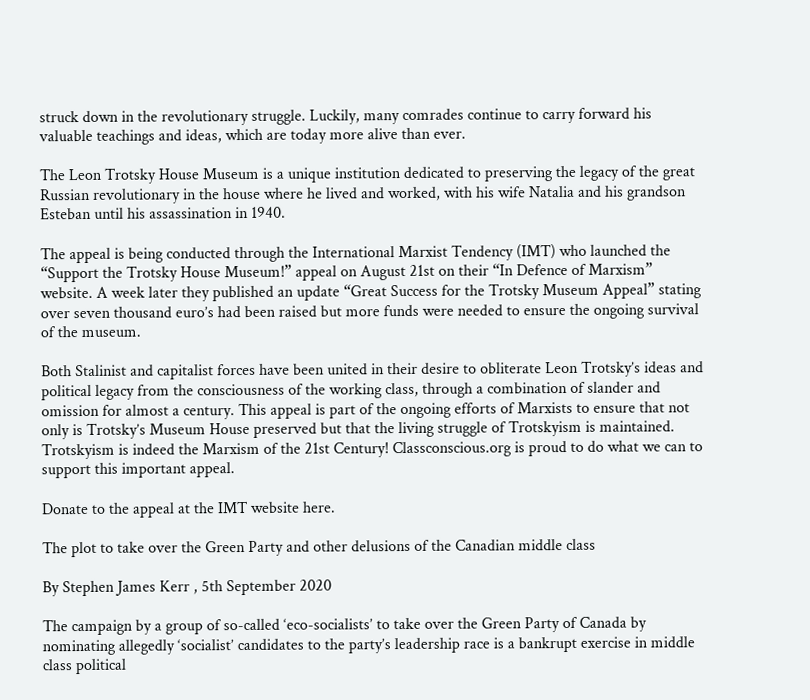struck down in the revolutionary struggle. Luckily, many comrades continue to carry forward his valuable teachings and ideas, which are today more alive than ever.

The Leon Trotsky House Museum is a unique institution dedicated to preserving the legacy of the great Russian revolutionary in the house where he lived and worked, with his wife Natalia and his grandson Esteban until his assassination in 1940.

The appeal is being conducted through the International Marxist Tendency (IMT) who launched the “Support the Trotsky House Museum!” appeal on August 21st on their “In Defence of Marxism” website. A week later they published an update “Great Success for the Trotsky Museum Appeal” stating over seven thousand euro’s had been raised but more funds were needed to ensure the ongoing survival of the museum.

Both Stalinist and capitalist forces have been united in their desire to obliterate Leon Trotsky’s ideas and political legacy from the consciousness of the working class, through a combination of slander and omission for almost a century. This appeal is part of the ongoing efforts of Marxists to ensure that not only is Trotsky’s Museum House preserved but that the living struggle of Trotskyism is maintained. Trotskyism is indeed the Marxism of the 21st Century! Classconscious.org is proud to do what we can to support this important appeal.

Donate to the appeal at the IMT website here.

The plot to take over the Green Party and other delusions of the Canadian middle class

By Stephen James Kerr , 5th September 2020

The campaign by a group of so-called ‘eco-socialists’ to take over the Green Party of Canada by nominating allegedly ‘socialist’ candidates to the party’s leadership race is a bankrupt exercise in middle class political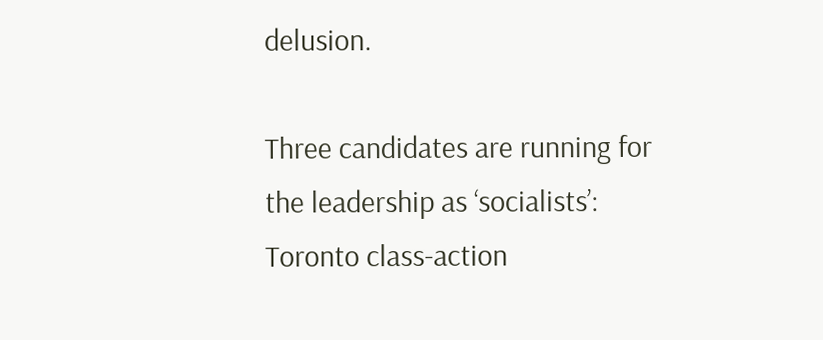delusion.

Three candidates are running for the leadership as ‘socialists’: Toronto class-action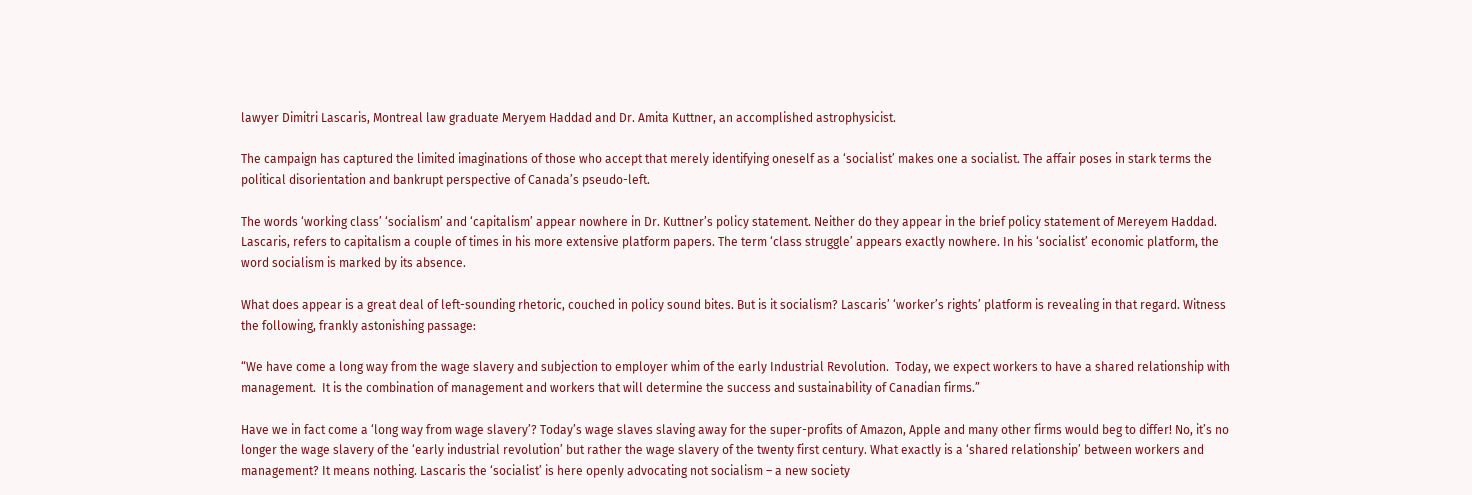lawyer Dimitri Lascaris, Montreal law graduate Meryem Haddad and Dr. Amita Kuttner, an accomplished astrophysicist.

The campaign has captured the limited imaginations of those who accept that merely identifying oneself as a ‘socialist’ makes one a socialist. The affair poses in stark terms the political disorientation and bankrupt perspective of Canada’s pseudo-left.

The words ‘working class’ ‘socialism’ and ‘capitalism’ appear nowhere in Dr. Kuttner’s policy statement. Neither do they appear in the brief policy statement of Mereyem Haddad. Lascaris, refers to capitalism a couple of times in his more extensive platform papers. The term ‘class struggle’ appears exactly nowhere. In his ‘socialist’ economic platform, the word socialism is marked by its absence.

What does appear is a great deal of left-sounding rhetoric, couched in policy sound bites. But is it socialism? Lascaris’ ‘worker’s rights’ platform is revealing in that regard. Witness the following, frankly astonishing passage:

“We have come a long way from the wage slavery and subjection to employer whim of the early Industrial Revolution.  Today, we expect workers to have a shared relationship with management.  It is the combination of management and workers that will determine the success and sustainability of Canadian firms.”

Have we in fact come a ‘long way from wage slavery’? Today’s wage slaves slaving away for the super-profits of Amazon, Apple and many other firms would beg to differ! No, it’s no longer the wage slavery of the ‘early industrial revolution’ but rather the wage slavery of the twenty first century. What exactly is a ‘shared relationship’ between workers and management? It means nothing. Lascaris the ‘socialist’ is here openly advocating not socialism – a new society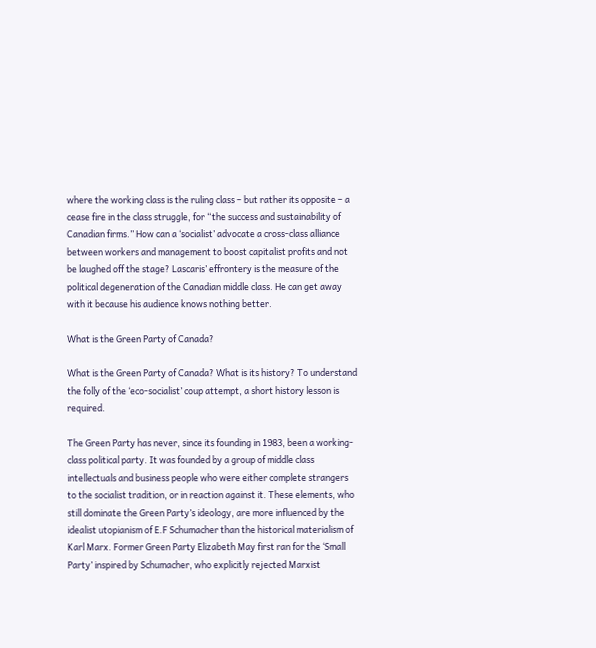where the working class is the ruling class – but rather its opposite – a cease fire in the class struggle, for “the success and sustainability of Canadian firms.” How can a ‘socialist’ advocate a cross-class alliance between workers and management to boost capitalist profits and not be laughed off the stage? Lascaris’ effrontery is the measure of the political degeneration of the Canadian middle class. He can get away with it because his audience knows nothing better.

What is the Green Party of Canada?

What is the Green Party of Canada? What is its history? To understand the folly of the ‘eco-socialist’ coup attempt, a short history lesson is required.

The Green Party has never, since its founding in 1983, been a working-class political party. It was founded by a group of middle class intellectuals and business people who were either complete strangers to the socialist tradition, or in reaction against it. These elements, who still dominate the Green Party’s ideology, are more influenced by the idealist utopianism of E.F Schumacher than the historical materialism of Karl Marx. Former Green Party Elizabeth May first ran for the ‘Small Party’ inspired by Schumacher, who explicitly rejected Marxist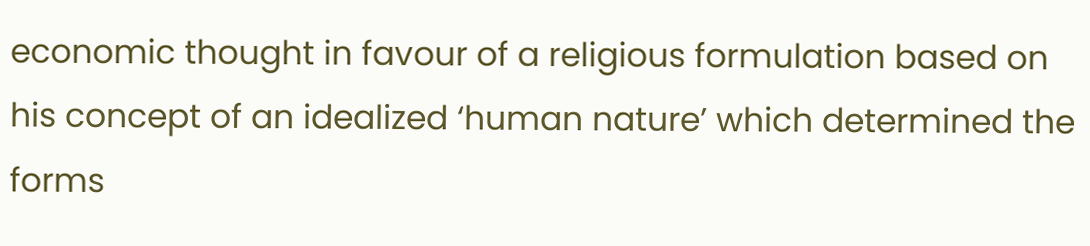economic thought in favour of a religious formulation based on his concept of an idealized ‘human nature’ which determined the forms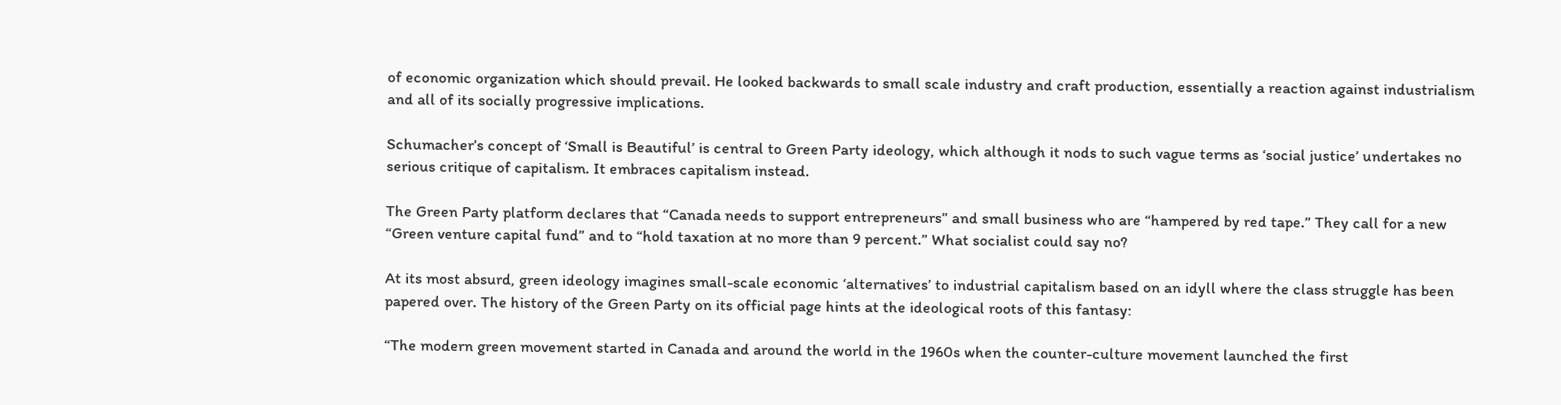of economic organization which should prevail. He looked backwards to small scale industry and craft production, essentially a reaction against industrialism and all of its socially progressive implications.

Schumacher’s concept of ‘Small is Beautiful’ is central to Green Party ideology, which although it nods to such vague terms as ‘social justice’ undertakes no serious critique of capitalism. It embraces capitalism instead.

The Green Party platform declares that “Canada needs to support entrepreneurs” and small business who are “hampered by red tape.” They call for a new “Green venture capital fund” and to “hold taxation at no more than 9 percent.” What socialist could say no?

At its most absurd, green ideology imagines small-scale economic ‘alternatives’ to industrial capitalism based on an idyll where the class struggle has been papered over. The history of the Green Party on its official page hints at the ideological roots of this fantasy:

“The modern green movement started in Canada and around the world in the 1960s when the counter-culture movement launched the first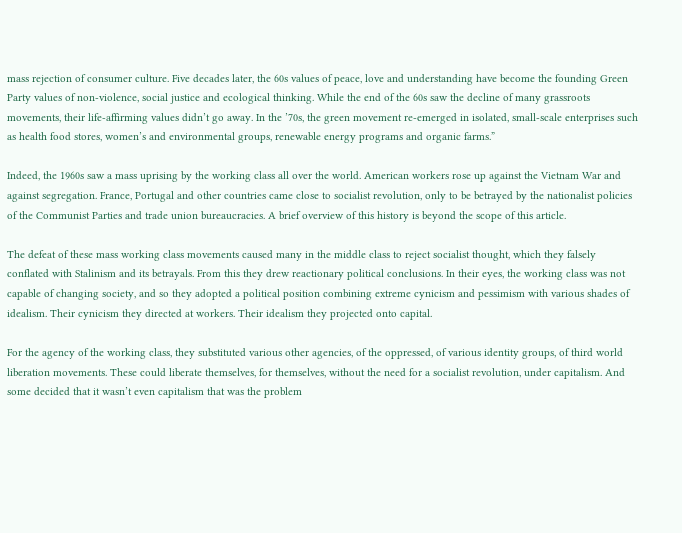mass rejection of consumer culture. Five decades later, the 60s values of peace, love and understanding have become the founding Green Party values of non-violence, social justice and ecological thinking. While the end of the 60s saw the decline of many grassroots movements, their life-affirming values didn’t go away. In the ’70s, the green movement re-emerged in isolated, small-scale enterprises such as health food stores, women’s and environmental groups, renewable energy programs and organic farms.”

Indeed, the 1960s saw a mass uprising by the working class all over the world. American workers rose up against the Vietnam War and against segregation. France, Portugal and other countries came close to socialist revolution, only to be betrayed by the nationalist policies of the Communist Parties and trade union bureaucracies. A brief overview of this history is beyond the scope of this article.

The defeat of these mass working class movements caused many in the middle class to reject socialist thought, which they falsely conflated with Stalinism and its betrayals. From this they drew reactionary political conclusions. In their eyes, the working class was not capable of changing society, and so they adopted a political position combining extreme cynicism and pessimism with various shades of idealism. Their cynicism they directed at workers. Their idealism they projected onto capital.

For the agency of the working class, they substituted various other agencies, of the oppressed, of various identity groups, of third world liberation movements. These could liberate themselves, for themselves, without the need for a socialist revolution, under capitalism. And some decided that it wasn’t even capitalism that was the problem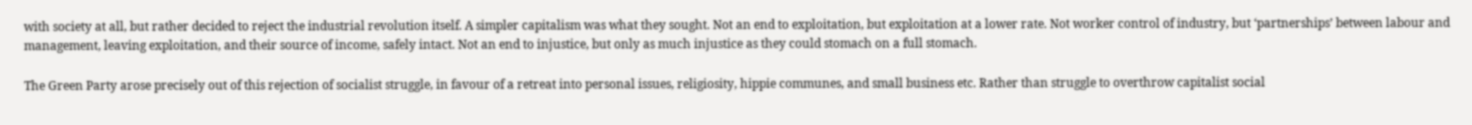with society at all, but rather decided to reject the industrial revolution itself. A simpler capitalism was what they sought. Not an end to exploitation, but exploitation at a lower rate. Not worker control of industry, but ‘partnerships’ between labour and management, leaving exploitation, and their source of income, safely intact. Not an end to injustice, but only as much injustice as they could stomach on a full stomach.

The Green Party arose precisely out of this rejection of socialist struggle, in favour of a retreat into personal issues, religiosity, hippie communes, and small business etc. Rather than struggle to overthrow capitalist social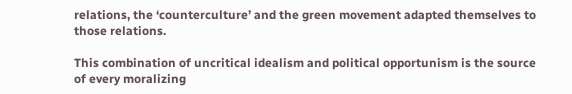relations, the ‘counterculture’ and the green movement adapted themselves to those relations.

This combination of uncritical idealism and political opportunism is the source of every moralizing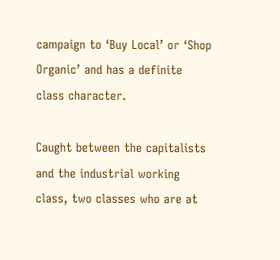campaign to ‘Buy Local’ or ‘Shop Organic’ and has a definite class character.

Caught between the capitalists and the industrial working class, two classes who are at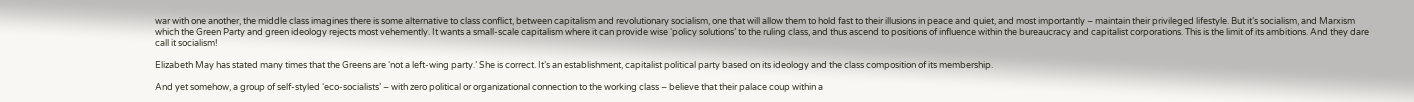war with one another, the middle class imagines there is some alternative to class conflict, between capitalism and revolutionary socialism, one that will allow them to hold fast to their illusions in peace and quiet, and most importantly – maintain their privileged lifestyle. But it’s socialism, and Marxism which the Green Party and green ideology rejects most vehemently. It wants a small-scale capitalism where it can provide wise ‘policy solutions’ to the ruling class, and thus ascend to positions of influence within the bureaucracy and capitalist corporations. This is the limit of its ambitions. And they dare call it socialism!

Elizabeth May has stated many times that the Greens are ‘not a left-wing party.’ She is correct. It’s an establishment, capitalist political party based on its ideology and the class composition of its membership.

And yet somehow, a group of self-styled ‘eco-socialists’ – with zero political or organizational connection to the working class – believe that their palace coup within a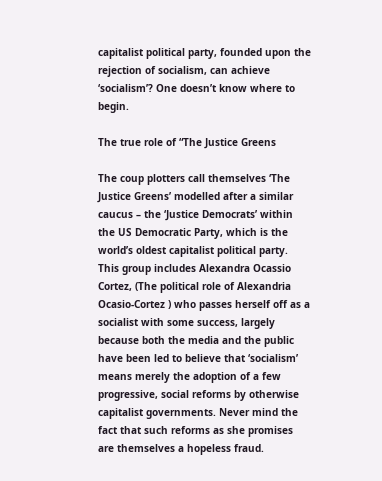capitalist political party, founded upon the rejection of socialism, can achieve ‘socialism’? One doesn’t know where to begin.

The true role of “The Justice Greens

The coup plotters call themselves ‘The Justice Greens’ modelled after a similar caucus – the ‘Justice Democrats’ within the US Democratic Party, which is the world’s oldest capitalist political party. This group includes Alexandra Ocassio Cortez, (The political role of Alexandria Ocasio-Cortez ) who passes herself off as a socialist with some success, largely because both the media and the public have been led to believe that ‘socialism’ means merely the adoption of a few progressive, social reforms by otherwise capitalist governments. Never mind the fact that such reforms as she promises are themselves a hopeless fraud.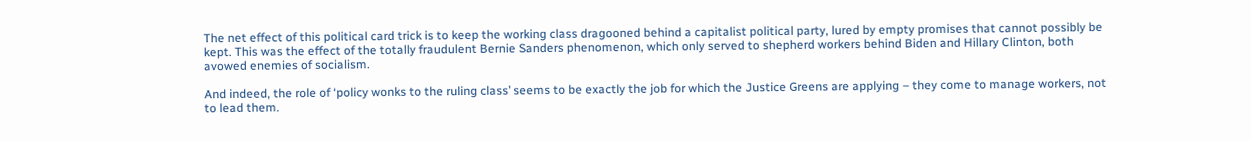The net effect of this political card trick is to keep the working class dragooned behind a capitalist political party, lured by empty promises that cannot possibly be kept. This was the effect of the totally fraudulent Bernie Sanders phenomenon, which only served to shepherd workers behind Biden and Hillary Clinton, both avowed enemies of socialism.

And indeed, the role of ‘policy wonks to the ruling class’ seems to be exactly the job for which the Justice Greens are applying – they come to manage workers, not to lead them.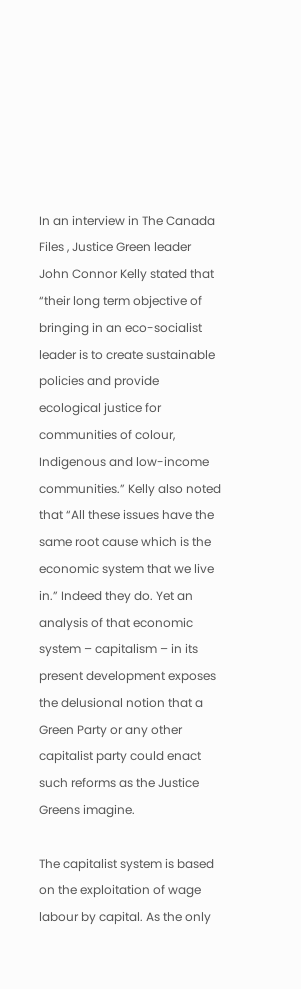In an interview in The Canada Files , Justice Green leader John Connor Kelly stated that “their long term objective of bringing in an eco-socialist leader is to create sustainable policies and provide ecological justice for communities of colour, Indigenous and low-income communities.” Kelly also noted that “All these issues have the same root cause which is the economic system that we live in.” Indeed they do. Yet an analysis of that economic system – capitalism – in its present development exposes the delusional notion that a Green Party or any other capitalist party could enact such reforms as the Justice Greens imagine.

The capitalist system is based on the exploitation of wage labour by capital. As the only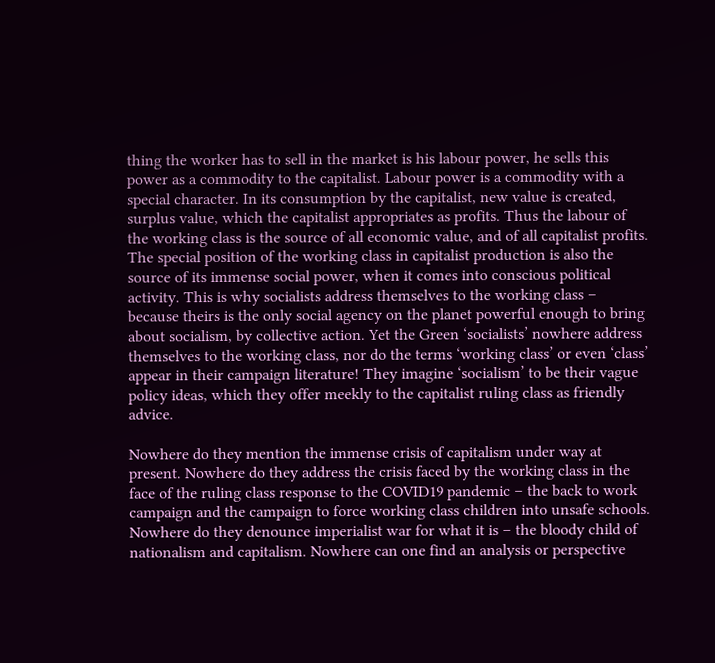thing the worker has to sell in the market is his labour power, he sells this power as a commodity to the capitalist. Labour power is a commodity with a special character. In its consumption by the capitalist, new value is created, surplus value, which the capitalist appropriates as profits. Thus the labour of the working class is the source of all economic value, and of all capitalist profits. The special position of the working class in capitalist production is also the source of its immense social power, when it comes into conscious political activity. This is why socialists address themselves to the working class – because theirs is the only social agency on the planet powerful enough to bring about socialism, by collective action. Yet the Green ‘socialists’ nowhere address themselves to the working class, nor do the terms ‘working class’ or even ‘class’ appear in their campaign literature! They imagine ‘socialism’ to be their vague policy ideas, which they offer meekly to the capitalist ruling class as friendly advice.

Nowhere do they mention the immense crisis of capitalism under way at present. Nowhere do they address the crisis faced by the working class in the face of the ruling class response to the COVID19 pandemic – the back to work campaign and the campaign to force working class children into unsafe schools. Nowhere do they denounce imperialist war for what it is – the bloody child of nationalism and capitalism. Nowhere can one find an analysis or perspective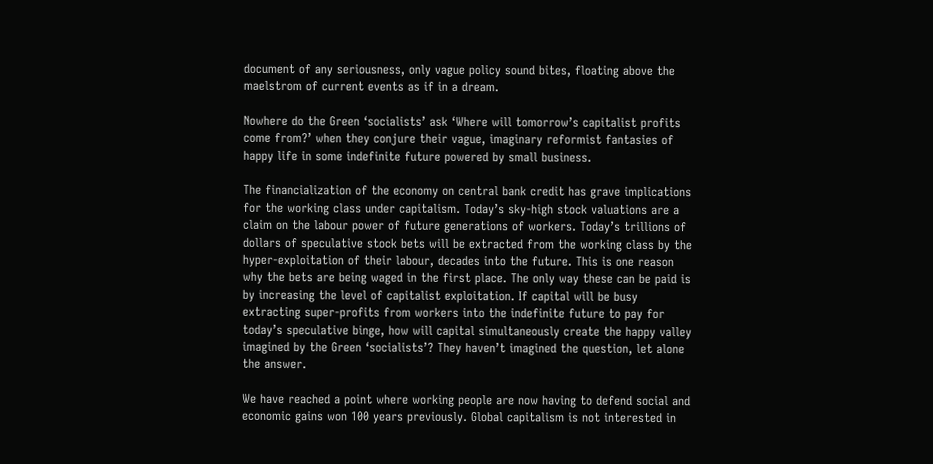document of any seriousness, only vague policy sound bites, floating above the maelstrom of current events as if in a dream.

Nowhere do the Green ‘socialists’ ask ‘Where will tomorrow’s capitalist profits come from?’ when they conjure their vague, imaginary reformist fantasies of happy life in some indefinite future powered by small business.

The financialization of the economy on central bank credit has grave implications for the working class under capitalism. Today’s sky-high stock valuations are a claim on the labour power of future generations of workers. Today’s trillions of dollars of speculative stock bets will be extracted from the working class by the hyper-exploitation of their labour, decades into the future. This is one reason why the bets are being waged in the first place. The only way these can be paid is by increasing the level of capitalist exploitation. If capital will be busy extracting super-profits from workers into the indefinite future to pay for today’s speculative binge, how will capital simultaneously create the happy valley imagined by the Green ‘socialists’? They haven’t imagined the question, let alone the answer.

We have reached a point where working people are now having to defend social and economic gains won 100 years previously. Global capitalism is not interested in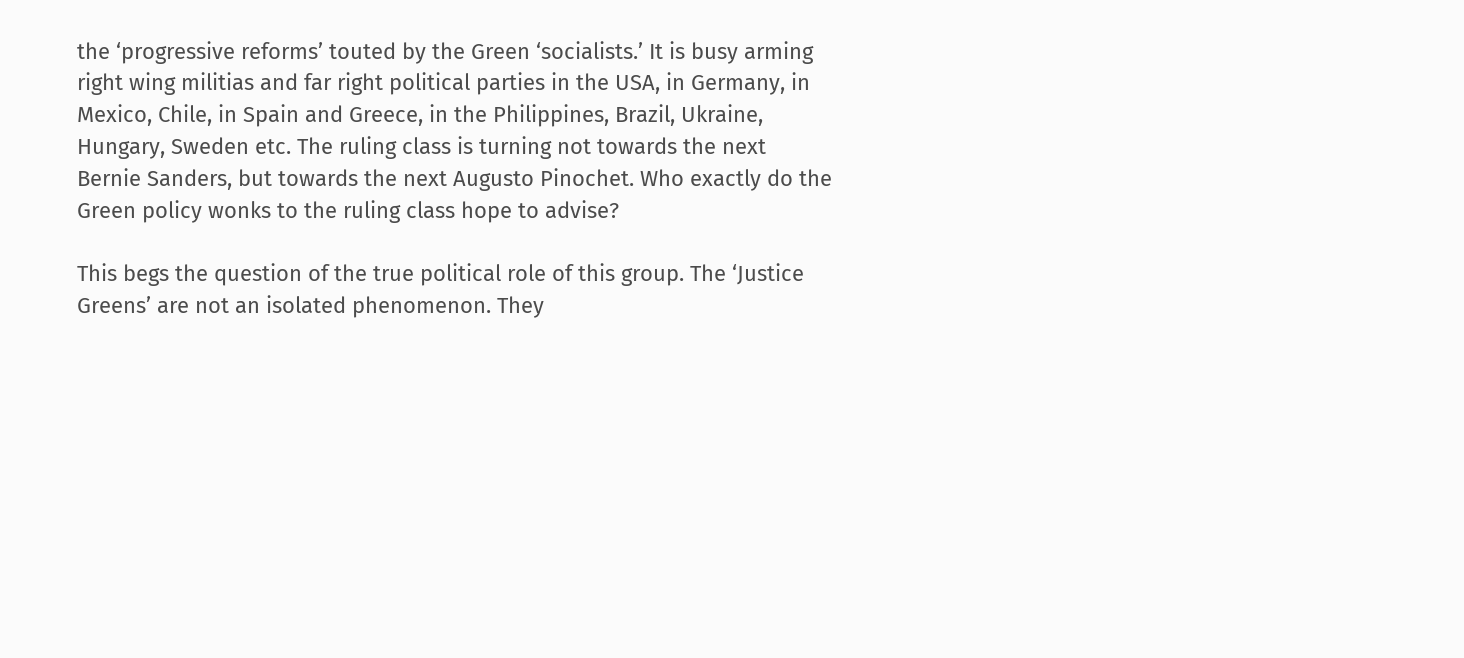the ‘progressive reforms’ touted by the Green ‘socialists.’ It is busy arming right wing militias and far right political parties in the USA, in Germany, in Mexico, Chile, in Spain and Greece, in the Philippines, Brazil, Ukraine, Hungary, Sweden etc. The ruling class is turning not towards the next Bernie Sanders, but towards the next Augusto Pinochet. Who exactly do the Green policy wonks to the ruling class hope to advise?

This begs the question of the true political role of this group. The ‘Justice Greens’ are not an isolated phenomenon. They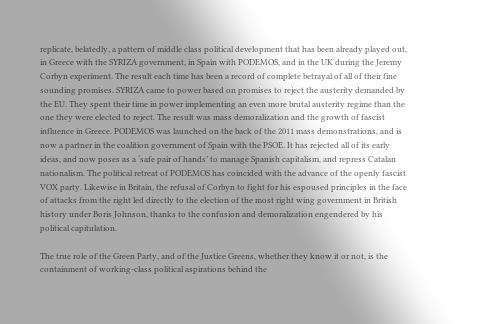replicate, belatedly, a pattern of middle class political development that has been already played out, in Greece with the SYRIZA government, in Spain with PODEMOS, and in the UK during the Jeremy Corbyn experiment. The result each time has been a record of complete betrayal of all of their fine sounding promises. SYRIZA came to power based on promises to reject the austerity demanded by the EU. They spent their time in power implementing an even more brutal austerity regime than the one they were elected to reject. The result was mass demoralization and the growth of fascist influence in Greece. PODEMOS was launched on the back of the 2011 mass demonstrations, and is now a partner in the coalition government of Spain with the PSOE. It has rejected all of its early ideas, and now poses as a ‘safe pair of hands’ to manage Spanish capitalism, and repress Catalan nationalism. The political retreat of PODEMOS has coincided with the advance of the openly fascist VOX party. Likewise in Britain, the refusal of Corbyn to fight for his espoused principles in the face of attacks from the right led directly to the election of the most right wing government in British history under Boris Johnson, thanks to the confusion and demoralization engendered by his political capitulation.

The true role of the Green Party, and of the Justice Greens, whether they know it or not, is the containment of working-class political aspirations behind the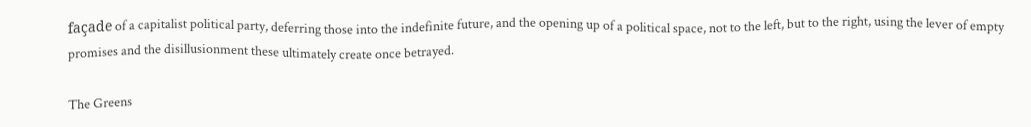façade of a capitalist political party, deferring those into the indefinite future, and the opening up of a political space, not to the left, but to the right, using the lever of empty promises and the disillusionment these ultimately create once betrayed.

The Greens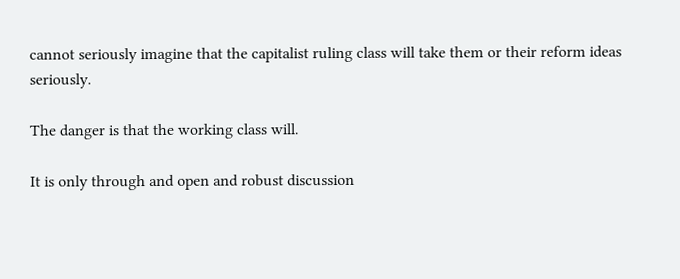cannot seriously imagine that the capitalist ruling class will take them or their reform ideas seriously.

The danger is that the working class will.

It is only through and open and robust discussion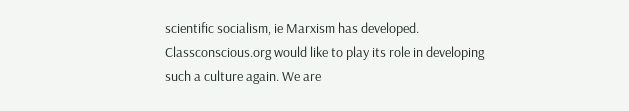scientific socialism, ie Marxism has developed. Classconscious.org would like to play its role in developing such a culture again. We are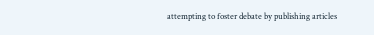attempting to foster debate by publishing articles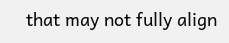that may not fully align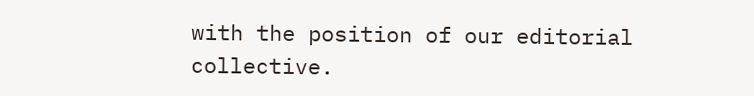with the position of our editorial collective.